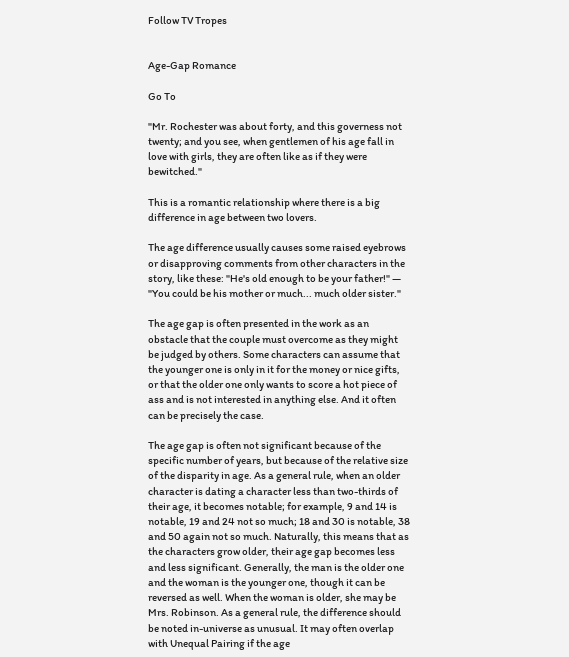Follow TV Tropes


Age-Gap Romance

Go To

"Mr. Rochester was about forty, and this governess not twenty; and you see, when gentlemen of his age fall in love with girls, they are often like as if they were bewitched."

This is a romantic relationship where there is a big difference in age between two lovers.

The age difference usually causes some raised eyebrows or disapproving comments from other characters in the story, like these: "He's old enough to be your father!" — "You could be his mother or much... much older sister."

The age gap is often presented in the work as an obstacle that the couple must overcome as they might be judged by others. Some characters can assume that the younger one is only in it for the money or nice gifts, or that the older one only wants to score a hot piece of ass and is not interested in anything else. And it often can be precisely the case.

The age gap is often not significant because of the specific number of years, but because of the relative size of the disparity in age. As a general rule, when an older character is dating a character less than two-thirds of their age, it becomes notable; for example, 9 and 14 is notable, 19 and 24 not so much; 18 and 30 is notable, 38 and 50 again not so much. Naturally, this means that as the characters grow older, their age gap becomes less and less significant. Generally, the man is the older one and the woman is the younger one, though it can be reversed as well. When the woman is older, she may be Mrs. Robinson. As a general rule, the difference should be noted in-universe as unusual. It may often overlap with Unequal Pairing if the age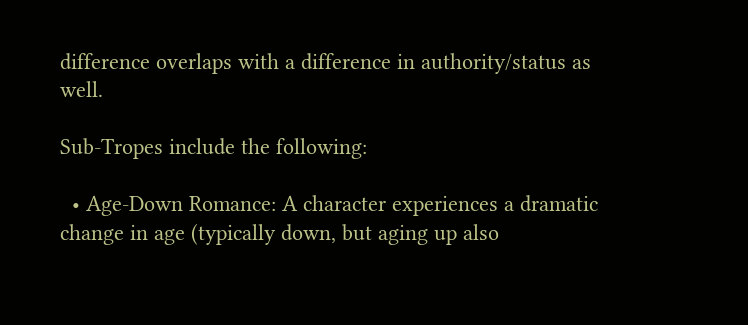difference overlaps with a difference in authority/status as well.

Sub-Tropes include the following:

  • Age-Down Romance: A character experiences a dramatic change in age (typically down, but aging up also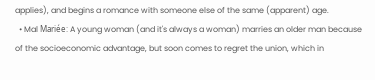applies), and begins a romance with someone else of the same (apparent) age.
  • Mal Mariée: A young woman (and it's always a woman) marries an older man because of the socioeconomic advantage, but soon comes to regret the union, which in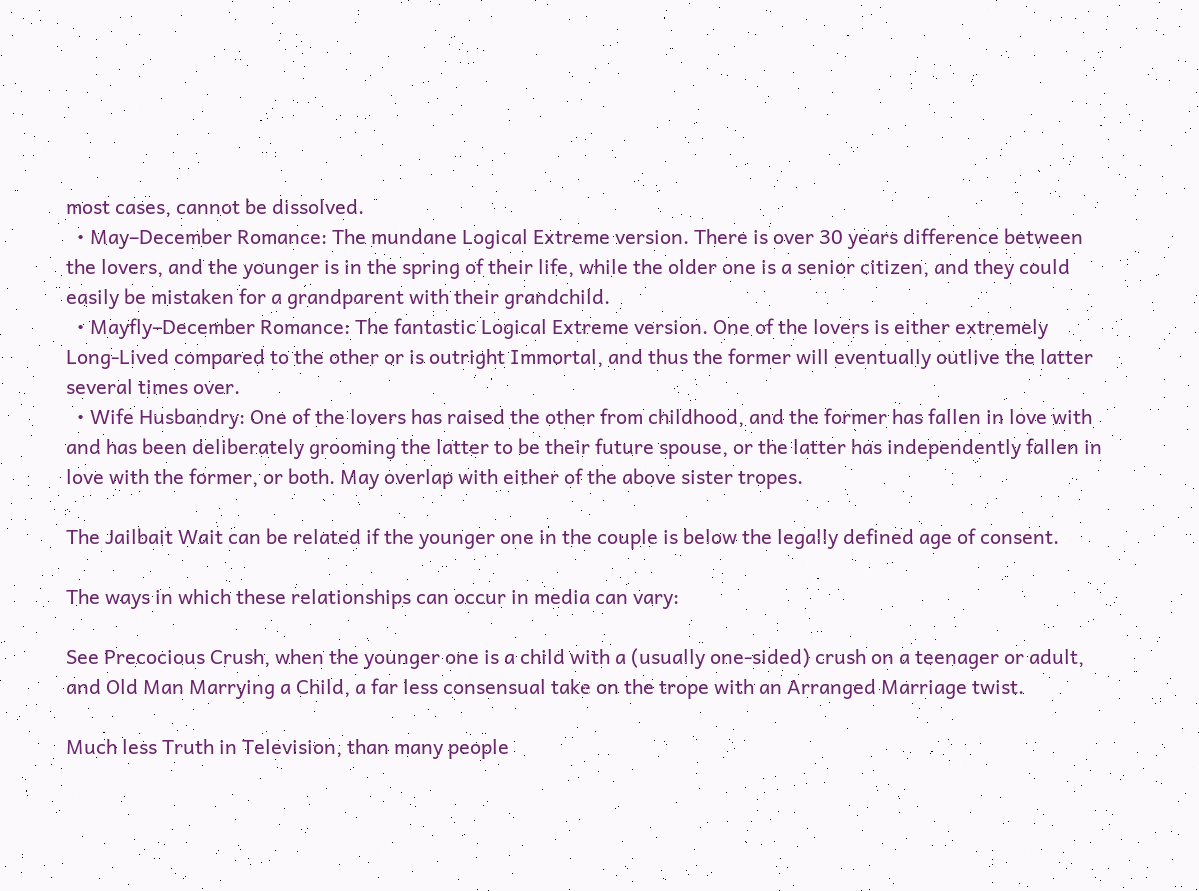most cases, cannot be dissolved.
  • May–December Romance: The mundane Logical Extreme version. There is over 30 years difference between the lovers, and the younger is in the spring of their life, while the older one is a senior citizen, and they could easily be mistaken for a grandparent with their grandchild.
  • Mayfly–December Romance: The fantastic Logical Extreme version. One of the lovers is either extremely Long-Lived compared to the other or is outright Immortal, and thus the former will eventually outlive the latter several times over.
  • Wife Husbandry: One of the lovers has raised the other from childhood, and the former has fallen in love with and has been deliberately grooming the latter to be their future spouse, or the latter has independently fallen in love with the former, or both. May overlap with either of the above sister tropes.

The Jailbait Wait can be related if the younger one in the couple is below the legally defined age of consent.

The ways in which these relationships can occur in media can vary:

See Precocious Crush, when the younger one is a child with a (usually one-sided) crush on a teenager or adult, and Old Man Marrying a Child, a far less consensual take on the trope with an Arranged Marriage twist.

Much less Truth in Television, than many people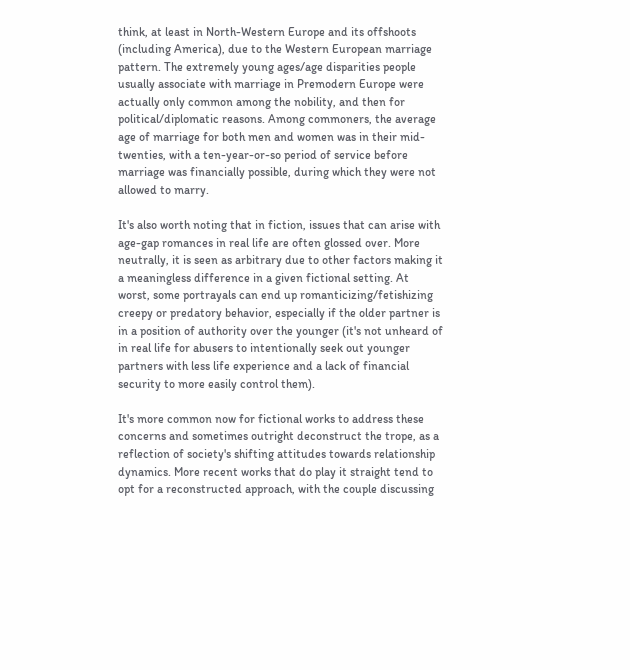think, at least in North-Western Europe and its offshoots (including America), due to the Western European marriage pattern. The extremely young ages/age disparities people usually associate with marriage in Premodern Europe were actually only common among the nobility, and then for political/diplomatic reasons. Among commoners, the average age of marriage for both men and women was in their mid-twenties, with a ten-year-or-so period of service before marriage was financially possible, during which they were not allowed to marry.

It's also worth noting that in fiction, issues that can arise with age-gap romances in real life are often glossed over. More neutrally, it is seen as arbitrary due to other factors making it a meaningless difference in a given fictional setting. At worst, some portrayals can end up romanticizing/fetishizing creepy or predatory behavior, especially if the older partner is in a position of authority over the younger (it's not unheard of in real life for abusers to intentionally seek out younger partners with less life experience and a lack of financial security to more easily control them).

It's more common now for fictional works to address these concerns and sometimes outright deconstruct the trope, as a reflection of society's shifting attitudes towards relationship dynamics. More recent works that do play it straight tend to opt for a reconstructed approach, with the couple discussing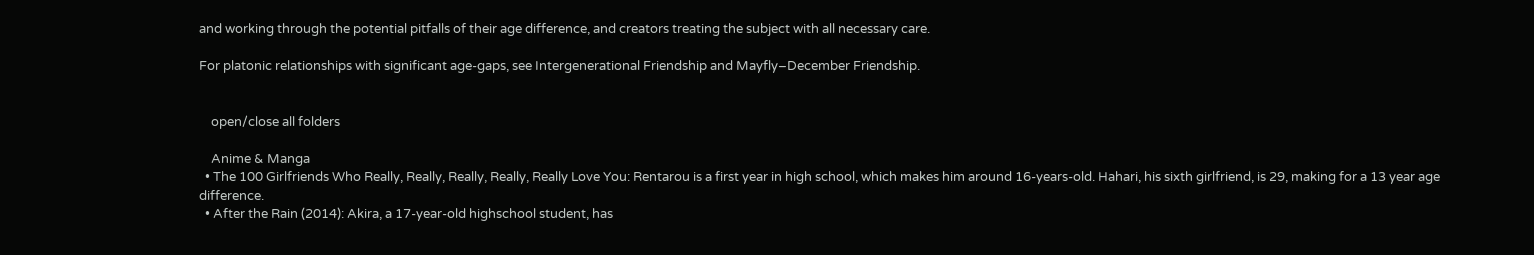and working through the potential pitfalls of their age difference, and creators treating the subject with all necessary care.

For platonic relationships with significant age-gaps, see Intergenerational Friendship and Mayfly–December Friendship.


    open/close all folders

    Anime & Manga
  • The 100 Girlfriends Who Really, Really, Really, Really, Really Love You: Rentarou is a first year in high school, which makes him around 16-years-old. Hahari, his sixth girlfriend, is 29, making for a 13 year age difference.
  • After the Rain (2014): Akira, a 17-year-old highschool student, has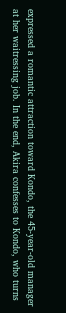expressed a romantic attraction toward Kondo, the 45-year-old manager at her waitressing job. In the end, Akira confesses to Kondo, who turns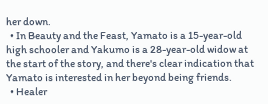her down.
  • In Beauty and the Feast, Yamato is a 15-year-old high schooler and Yakumo is a 28-year-old widow at the start of the story, and there's clear indication that Yamato is interested in her beyond being friends.
  • Healer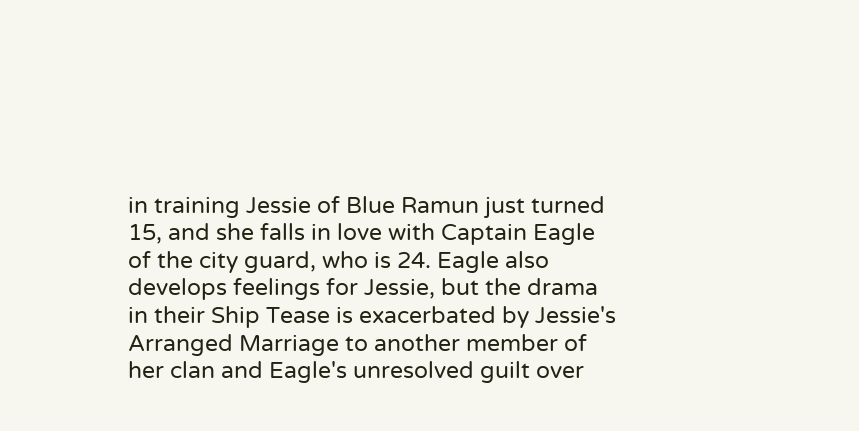in training Jessie of Blue Ramun just turned 15, and she falls in love with Captain Eagle of the city guard, who is 24. Eagle also develops feelings for Jessie, but the drama in their Ship Tease is exacerbated by Jessie's Arranged Marriage to another member of her clan and Eagle's unresolved guilt over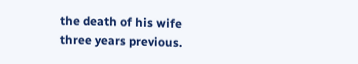the death of his wife three years previous.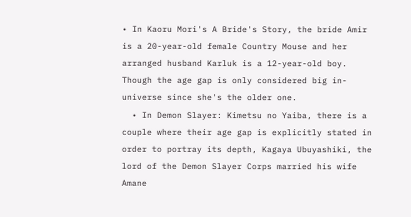• In Kaoru Mori's A Bride's Story, the bride Amir is a 20-year-old female Country Mouse and her arranged husband Karluk is a 12-year-old boy. Though the age gap is only considered big in-universe since she's the older one.
  • In Demon Slayer: Kimetsu no Yaiba, there is a couple where their age gap is explicitly stated in order to portray its depth, Kagaya Ubuyashiki, the lord of the Demon Slayer Corps married his wife Amane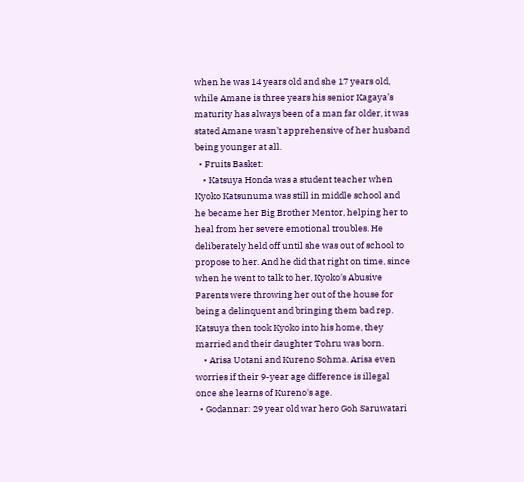when he was 14 years old and she 17 years old, while Amane is three years his senior Kagaya’s maturity has always been of a man far older, it was stated Amane wasn’t apprehensive of her husband being younger at all.
  • Fruits Basket:
    • Katsuya Honda was a student teacher when Kyoko Katsunuma was still in middle school and he became her Big Brother Mentor, helping her to heal from her severe emotional troubles. He deliberately held off until she was out of school to propose to her. And he did that right on time, since when he went to talk to her, Kyoko's Abusive Parents were throwing her out of the house for being a delinquent and bringing them bad rep. Katsuya then took Kyoko into his home, they married and their daughter Tohru was born.
    • Arisa Uotani and Kureno Sohma. Arisa even worries if their 9-year age difference is illegal once she learns of Kureno's age.
  • Godannar: 29 year old war hero Goh Saruwatari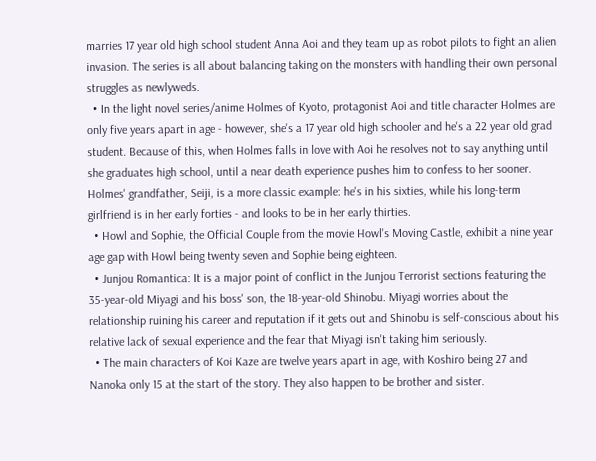marries 17 year old high school student Anna Aoi and they team up as robot pilots to fight an alien invasion. The series is all about balancing taking on the monsters with handling their own personal struggles as newlyweds.
  • In the light novel series/anime Holmes of Kyoto, protagonist Aoi and title character Holmes are only five years apart in age - however, she's a 17 year old high schooler and he's a 22 year old grad student. Because of this, when Holmes falls in love with Aoi he resolves not to say anything until she graduates high school, until a near death experience pushes him to confess to her sooner. Holmes' grandfather, Seiji, is a more classic example: he's in his sixties, while his long-term girlfriend is in her early forties - and looks to be in her early thirties.
  • Howl and Sophie, the Official Couple from the movie Howl's Moving Castle, exhibit a nine year age gap with Howl being twenty seven and Sophie being eighteen.
  • Junjou Romantica: It is a major point of conflict in the Junjou Terrorist sections featuring the 35-year-old Miyagi and his boss' son, the 18-year-old Shinobu. Miyagi worries about the relationship ruining his career and reputation if it gets out and Shinobu is self-conscious about his relative lack of sexual experience and the fear that Miyagi isn't taking him seriously.
  • The main characters of Koi Kaze are twelve years apart in age, with Koshiro being 27 and Nanoka only 15 at the start of the story. They also happen to be brother and sister.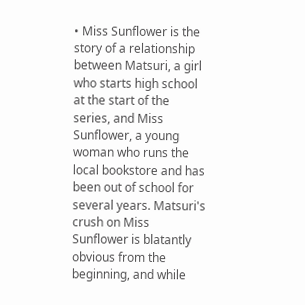• Miss Sunflower is the story of a relationship between Matsuri, a girl who starts high school at the start of the series, and Miss Sunflower, a young woman who runs the local bookstore and has been out of school for several years. Matsuri's crush on Miss Sunflower is blatantly obvious from the beginning, and while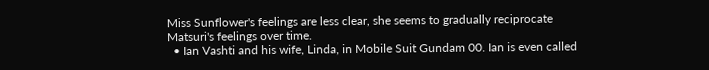Miss Sunflower's feelings are less clear, she seems to gradually reciprocate Matsuri's feelings over time.
  • Ian Vashti and his wife, Linda, in Mobile Suit Gundam 00. Ian is even called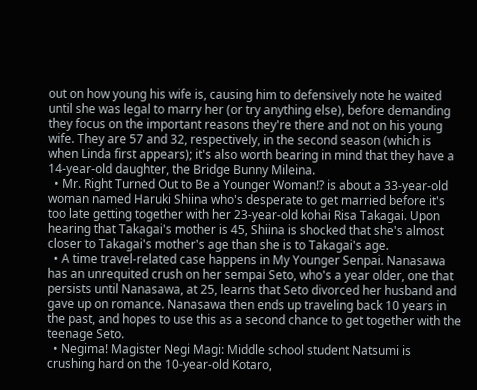out on how young his wife is, causing him to defensively note he waited until she was legal to marry her (or try anything else), before demanding they focus on the important reasons they're there and not on his young wife. They are 57 and 32, respectively, in the second season (which is when Linda first appears); it's also worth bearing in mind that they have a 14-year-old daughter, the Bridge Bunny Mileina.
  • Mr. Right Turned Out to Be a Younger Woman!? is about a 33-year-old woman named Haruki Shiina who's desperate to get married before it's too late getting together with her 23-year-old kohai Risa Takagai. Upon hearing that Takagai's mother is 45, Shiina is shocked that she's almost closer to Takagai's mother's age than she is to Takagai's age.
  • A time travel-related case happens in My Younger Senpai. Nanasawa has an unrequited crush on her sempai Seto, who's a year older, one that persists until Nanasawa, at 25, learns that Seto divorced her husband and gave up on romance. Nanasawa then ends up traveling back 10 years in the past, and hopes to use this as a second chance to get together with the teenage Seto.
  • Negima! Magister Negi Magi: Middle school student Natsumi is crushing hard on the 10-year-old Kotaro,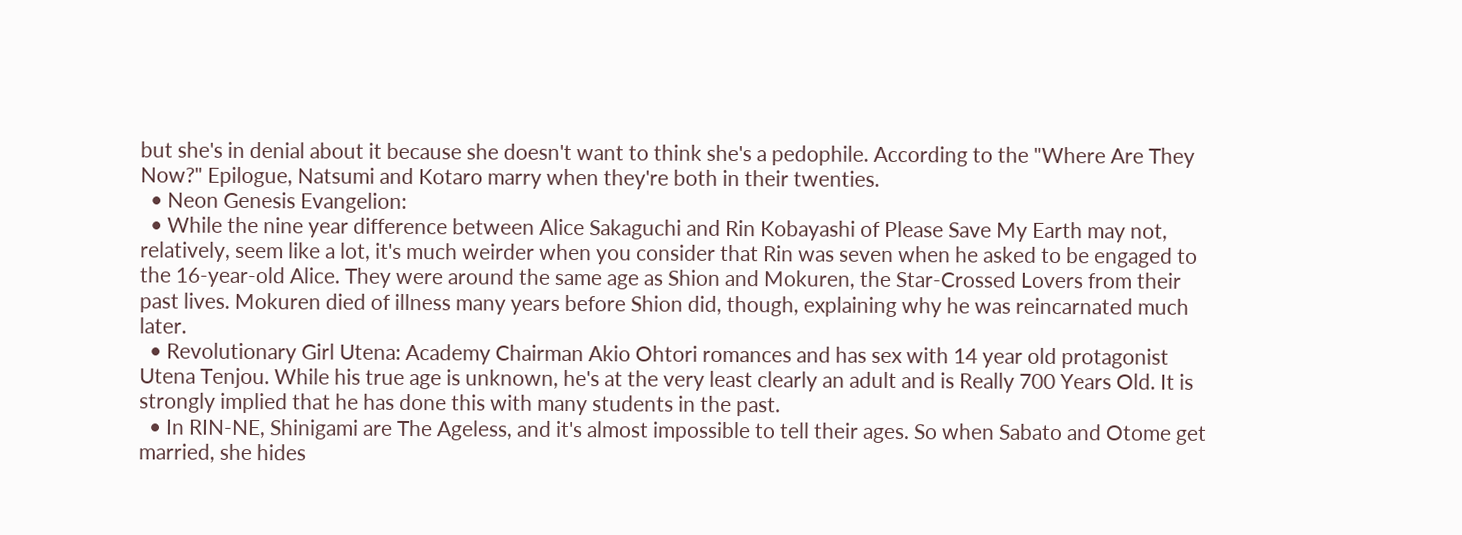but she's in denial about it because she doesn't want to think she's a pedophile. According to the "Where Are They Now?" Epilogue, Natsumi and Kotaro marry when they're both in their twenties.
  • Neon Genesis Evangelion:
  • While the nine year difference between Alice Sakaguchi and Rin Kobayashi of Please Save My Earth may not, relatively, seem like a lot, it's much weirder when you consider that Rin was seven when he asked to be engaged to the 16-year-old Alice. They were around the same age as Shion and Mokuren, the Star-Crossed Lovers from their past lives. Mokuren died of illness many years before Shion did, though, explaining why he was reincarnated much later.
  • Revolutionary Girl Utena: Academy Chairman Akio Ohtori romances and has sex with 14 year old protagonist Utena Tenjou. While his true age is unknown, he's at the very least clearly an adult and is Really 700 Years Old. It is strongly implied that he has done this with many students in the past.
  • In RIN-NE, Shinigami are The Ageless, and it's almost impossible to tell their ages. So when Sabato and Otome get married, she hides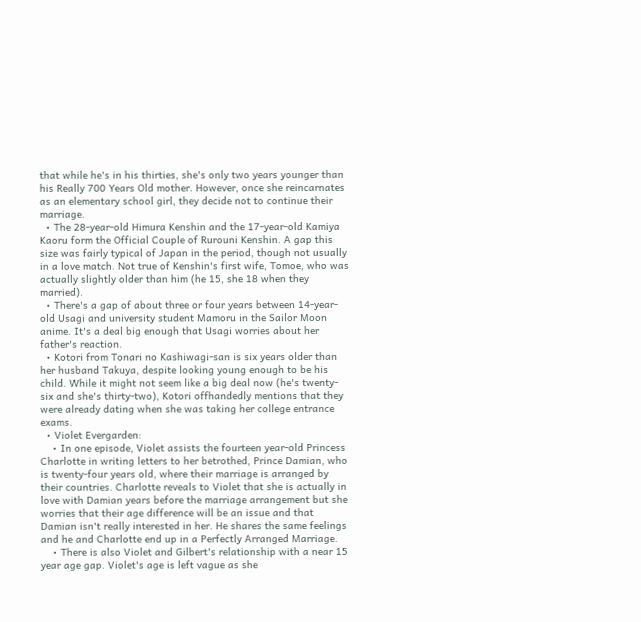that while he's in his thirties, she's only two years younger than his Really 700 Years Old mother. However, once she reincarnates as an elementary school girl, they decide not to continue their marriage.
  • The 28-year-old Himura Kenshin and the 17-year-old Kamiya Kaoru form the Official Couple of Rurouni Kenshin. A gap this size was fairly typical of Japan in the period, though not usually in a love match. Not true of Kenshin's first wife, Tomoe, who was actually slightly older than him (he 15, she 18 when they married).
  • There's a gap of about three or four years between 14-year-old Usagi and university student Mamoru in the Sailor Moon anime. It's a deal big enough that Usagi worries about her father's reaction.
  • Kotori from Tonari no Kashiwagi-san is six years older than her husband Takuya, despite looking young enough to be his child. While it might not seem like a big deal now (he's twenty-six and she's thirty-two), Kotori offhandedly mentions that they were already dating when she was taking her college entrance exams.
  • Violet Evergarden:
    • In one episode, Violet assists the fourteen year-old Princess Charlotte in writing letters to her betrothed, Prince Damian, who is twenty-four years old, where their marriage is arranged by their countries. Charlotte reveals to Violet that she is actually in love with Damian years before the marriage arrangement but she worries that their age difference will be an issue and that Damian isn't really interested in her. He shares the same feelings and he and Charlotte end up in a Perfectly Arranged Marriage.
    • There is also Violet and Gilbert's relationship with a near 15 year age gap. Violet's age is left vague as she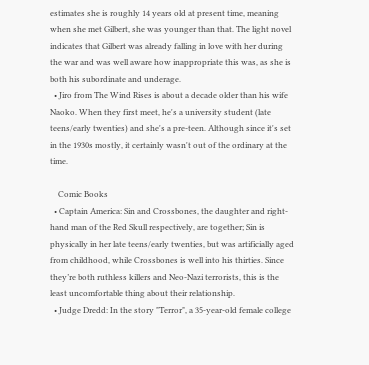estimates she is roughly 14 years old at present time, meaning when she met Gilbert, she was younger than that. The light novel indicates that Gilbert was already falling in love with her during the war and was well aware how inappropriate this was, as she is both his subordinate and underage.
  • Jiro from The Wind Rises is about a decade older than his wife Naoko. When they first meet, he's a university student (late teens/early twenties) and she's a pre-teen. Although since it's set in the 1930s mostly, it certainly wasn't out of the ordinary at the time.

    Comic Books
  • Captain America: Sin and Crossbones, the daughter and right-hand man of the Red Skull respectively, are together; Sin is physically in her late teens/early twenties, but was artificially aged from childhood, while Crossbones is well into his thirties. Since they’re both ruthless killers and Neo-Nazi terrorists, this is the least uncomfortable thing about their relationship.
  • Judge Dredd: In the story "Terror", a 35-year-old female college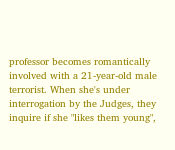professor becomes romantically involved with a 21-year-old male terrorist. When she's under interrogation by the Judges, they inquire if she "likes them young",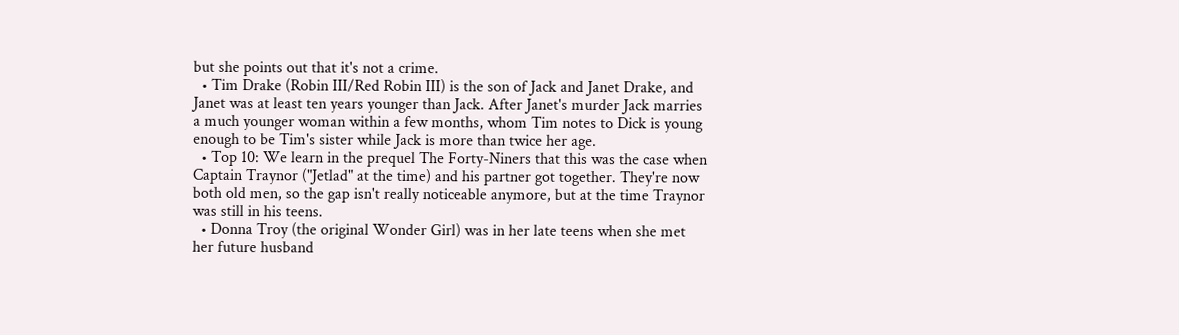but she points out that it's not a crime.
  • Tim Drake (Robin III/Red Robin III) is the son of Jack and Janet Drake, and Janet was at least ten years younger than Jack. After Janet's murder Jack marries a much younger woman within a few months, whom Tim notes to Dick is young enough to be Tim's sister while Jack is more than twice her age.
  • Top 10: We learn in the prequel The Forty-Niners that this was the case when Captain Traynor ("Jetlad" at the time) and his partner got together. They're now both old men, so the gap isn't really noticeable anymore, but at the time Traynor was still in his teens.
  • Donna Troy (the original Wonder Girl) was in her late teens when she met her future husband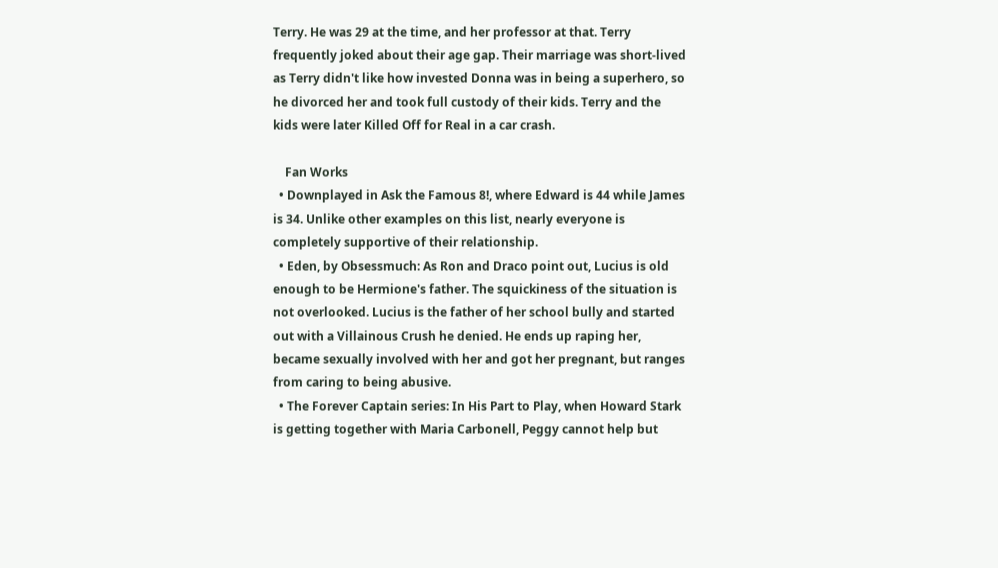Terry. He was 29 at the time, and her professor at that. Terry frequently joked about their age gap. Their marriage was short-lived as Terry didn't like how invested Donna was in being a superhero, so he divorced her and took full custody of their kids. Terry and the kids were later Killed Off for Real in a car crash.

    Fan Works
  • Downplayed in Ask the Famous 8!, where Edward is 44 while James is 34. Unlike other examples on this list, nearly everyone is completely supportive of their relationship.
  • Eden, by Obsessmuch: As Ron and Draco point out, Lucius is old enough to be Hermione's father. The squickiness of the situation is not overlooked. Lucius is the father of her school bully and started out with a Villainous Crush he denied. He ends up raping her, became sexually involved with her and got her pregnant, but ranges from caring to being abusive.
  • The Forever Captain series: In His Part to Play, when Howard Stark is getting together with Maria Carbonell, Peggy cannot help but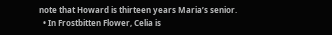note that Howard is thirteen years Maria’s senior.
  • In Frostbitten Flower, Celia is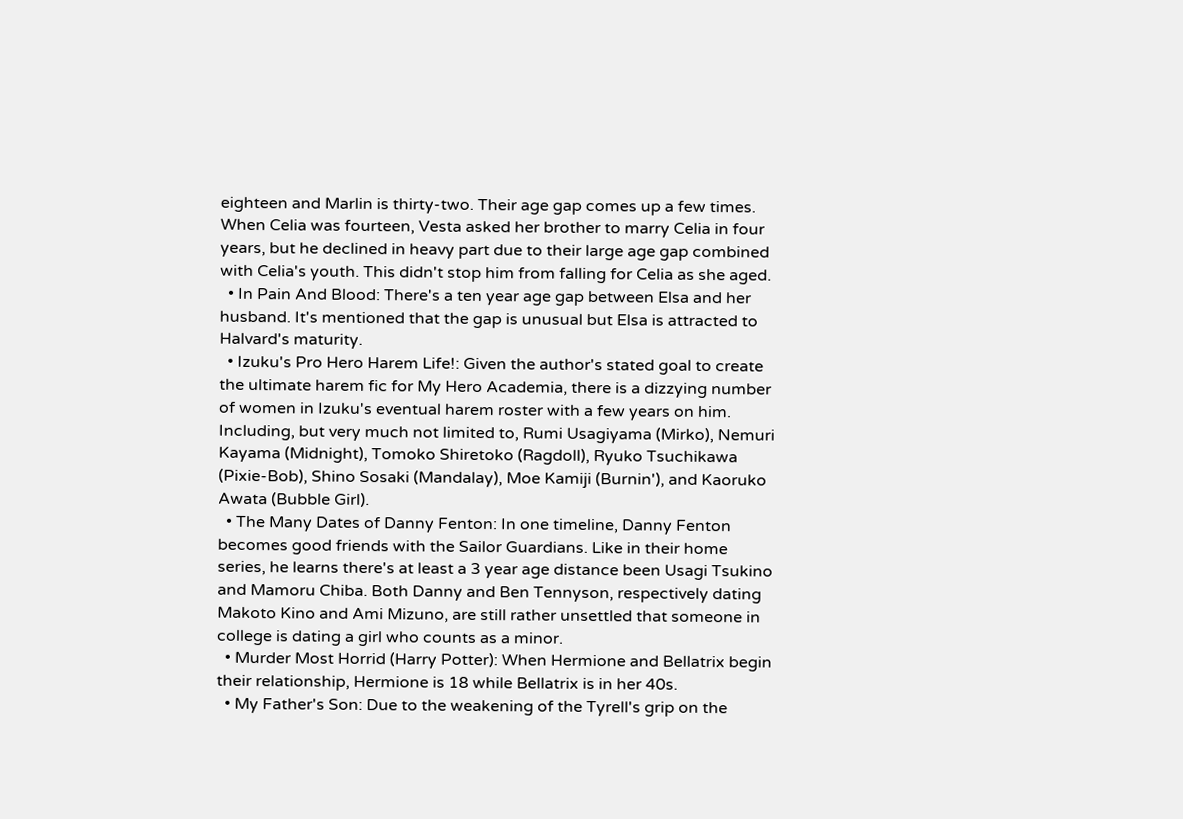eighteen and Marlin is thirty-two. Their age gap comes up a few times. When Celia was fourteen, Vesta asked her brother to marry Celia in four years, but he declined in heavy part due to their large age gap combined with Celia's youth. This didn't stop him from falling for Celia as she aged.
  • In Pain And Blood: There's a ten year age gap between Elsa and her husband. It's mentioned that the gap is unusual but Elsa is attracted to Halvard's maturity.
  • Izuku's Pro Hero Harem Life!: Given the author's stated goal to create the ultimate harem fic for My Hero Academia, there is a dizzying number of women in Izuku's eventual harem roster with a few years on him. Including, but very much not limited to, Rumi Usagiyama (Mirko), Nemuri Kayama (Midnight), Tomoko Shiretoko (Ragdoll), Ryuko Tsuchikawa (Pixie-Bob), Shino Sosaki (Mandalay), Moe Kamiji (Burnin'), and Kaoruko Awata (Bubble Girl).
  • The Many Dates of Danny Fenton: In one timeline, Danny Fenton becomes good friends with the Sailor Guardians. Like in their home series, he learns there's at least a 3 year age distance been Usagi Tsukino and Mamoru Chiba. Both Danny and Ben Tennyson, respectively dating Makoto Kino and Ami Mizuno, are still rather unsettled that someone in college is dating a girl who counts as a minor.
  • Murder Most Horrid (Harry Potter): When Hermione and Bellatrix begin their relationship, Hermione is 18 while Bellatrix is in her 40s.
  • My Father's Son: Due to the weakening of the Tyrell's grip on the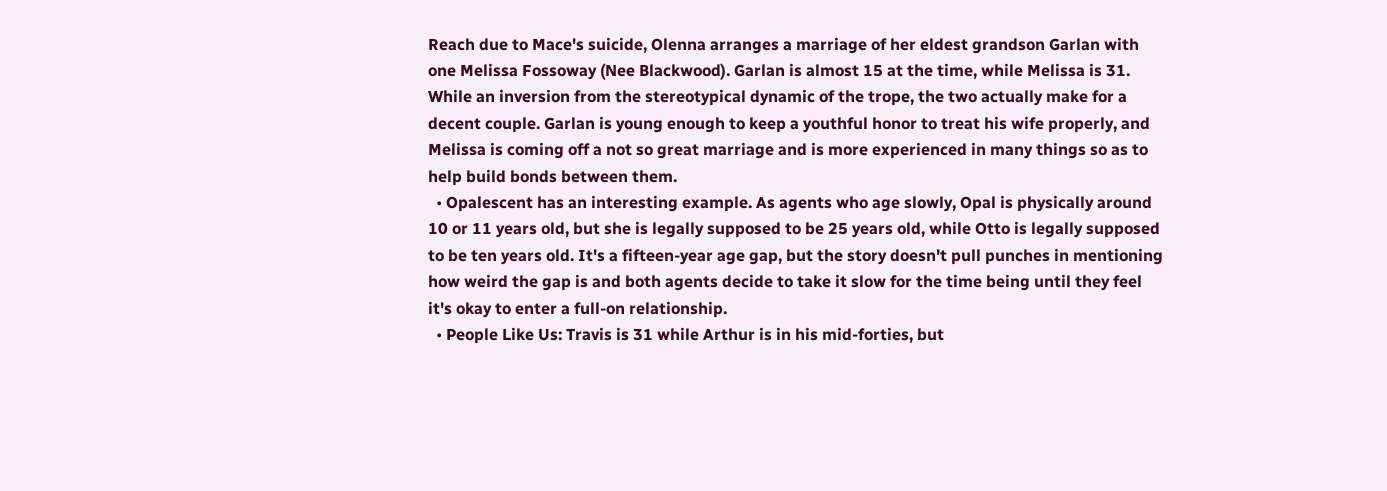Reach due to Mace's suicide, Olenna arranges a marriage of her eldest grandson Garlan with one Melissa Fossoway (Nee Blackwood). Garlan is almost 15 at the time, while Melissa is 31. While an inversion from the stereotypical dynamic of the trope, the two actually make for a decent couple. Garlan is young enough to keep a youthful honor to treat his wife properly, and Melissa is coming off a not so great marriage and is more experienced in many things so as to help build bonds between them.
  • Opalescent has an interesting example. As agents who age slowly, Opal is physically around 10 or 11 years old, but she is legally supposed to be 25 years old, while Otto is legally supposed to be ten years old. It's a fifteen-year age gap, but the story doesn't pull punches in mentioning how weird the gap is and both agents decide to take it slow for the time being until they feel it's okay to enter a full-on relationship.
  • People Like Us: Travis is 31 while Arthur is in his mid-forties, but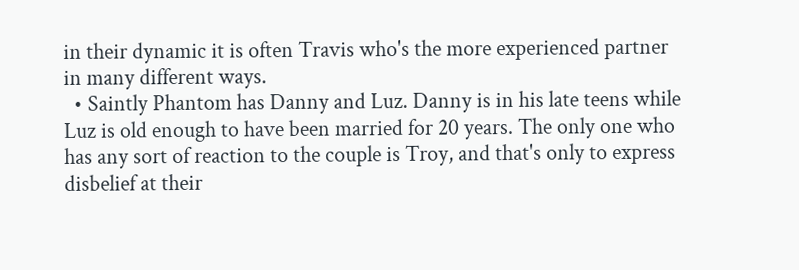in their dynamic it is often Travis who's the more experienced partner in many different ways.
  • Saintly Phantom has Danny and Luz. Danny is in his late teens while Luz is old enough to have been married for 20 years. The only one who has any sort of reaction to the couple is Troy, and that's only to express disbelief at their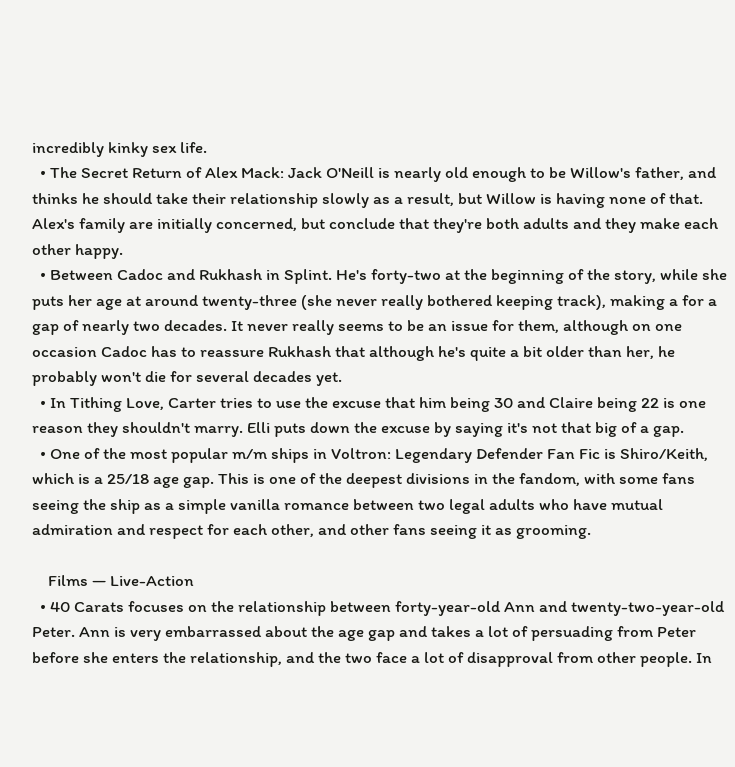incredibly kinky sex life.
  • The Secret Return of Alex Mack: Jack O'Neill is nearly old enough to be Willow's father, and thinks he should take their relationship slowly as a result, but Willow is having none of that. Alex's family are initially concerned, but conclude that they're both adults and they make each other happy.
  • Between Cadoc and Rukhash in Splint. He's forty-two at the beginning of the story, while she puts her age at around twenty-three (she never really bothered keeping track), making a for a gap of nearly two decades. It never really seems to be an issue for them, although on one occasion Cadoc has to reassure Rukhash that although he's quite a bit older than her, he probably won't die for several decades yet.
  • In Tithing Love, Carter tries to use the excuse that him being 30 and Claire being 22 is one reason they shouldn't marry. Elli puts down the excuse by saying it's not that big of a gap.
  • One of the most popular m/m ships in Voltron: Legendary Defender Fan Fic is Shiro/Keith, which is a 25/18 age gap. This is one of the deepest divisions in the fandom, with some fans seeing the ship as a simple vanilla romance between two legal adults who have mutual admiration and respect for each other, and other fans seeing it as grooming.

    Films — Live-Action
  • 40 Carats focuses on the relationship between forty-year-old Ann and twenty-two-year-old Peter. Ann is very embarrassed about the age gap and takes a lot of persuading from Peter before she enters the relationship, and the two face a lot of disapproval from other people. In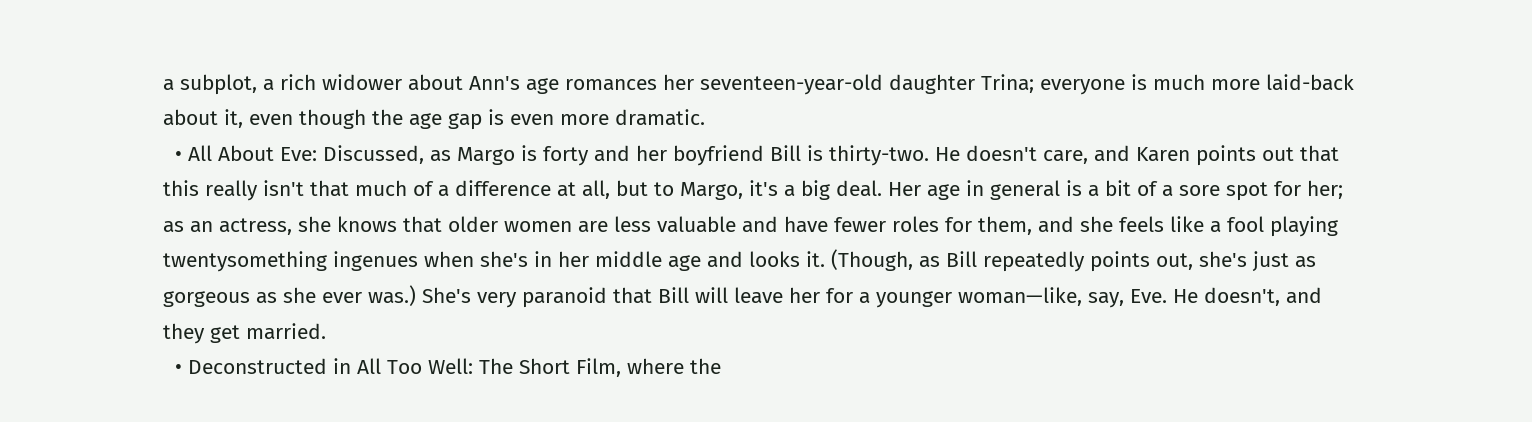a subplot, a rich widower about Ann's age romances her seventeen-year-old daughter Trina; everyone is much more laid-back about it, even though the age gap is even more dramatic.
  • All About Eve: Discussed, as Margo is forty and her boyfriend Bill is thirty-two. He doesn't care, and Karen points out that this really isn't that much of a difference at all, but to Margo, it's a big deal. Her age in general is a bit of a sore spot for her; as an actress, she knows that older women are less valuable and have fewer roles for them, and she feels like a fool playing twentysomething ingenues when she's in her middle age and looks it. (Though, as Bill repeatedly points out, she's just as gorgeous as she ever was.) She's very paranoid that Bill will leave her for a younger woman—like, say, Eve. He doesn't, and they get married.
  • Deconstructed in All Too Well: The Short Film, where the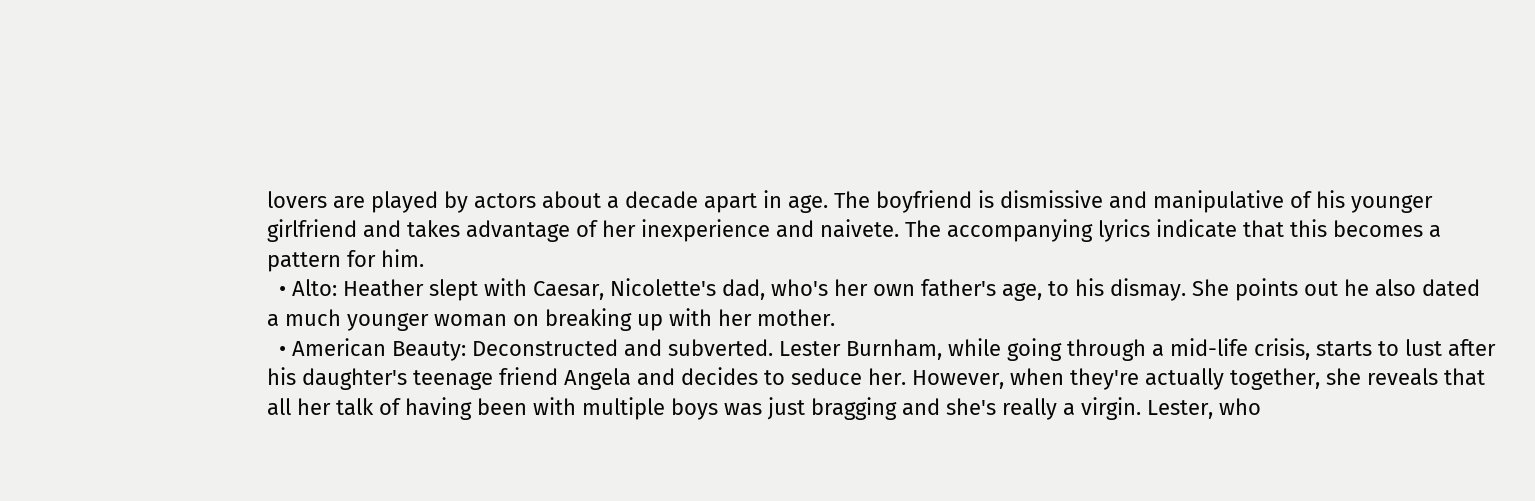lovers are played by actors about a decade apart in age. The boyfriend is dismissive and manipulative of his younger girlfriend and takes advantage of her inexperience and naivete. The accompanying lyrics indicate that this becomes a pattern for him.
  • Alto: Heather slept with Caesar, Nicolette's dad, who's her own father's age, to his dismay. She points out he also dated a much younger woman on breaking up with her mother.
  • American Beauty: Deconstructed and subverted. Lester Burnham, while going through a mid-life crisis, starts to lust after his daughter's teenage friend Angela and decides to seduce her. However, when they're actually together, she reveals that all her talk of having been with multiple boys was just bragging and she's really a virgin. Lester, who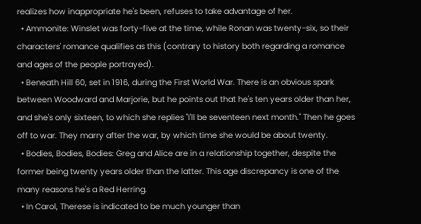realizes how inappropriate he's been, refuses to take advantage of her.
  • Ammonite: Winslet was forty-five at the time, while Ronan was twenty-six, so their characters' romance qualifies as this (contrary to history both regarding a romance and ages of the people portrayed).
  • Beneath Hill 60, set in 1916, during the First World War. There is an obvious spark between Woodward and Marjorie, but he points out that he's ten years older than her, and she's only sixteen, to which she replies "I'll be seventeen next month." Then he goes off to war. They marry after the war, by which time she would be about twenty.
  • Bodies, Bodies, Bodies: Greg and Alice are in a relationship together, despite the former being twenty years older than the latter. This age discrepancy is one of the many reasons he's a Red Herring.
  • In Carol, Therese is indicated to be much younger than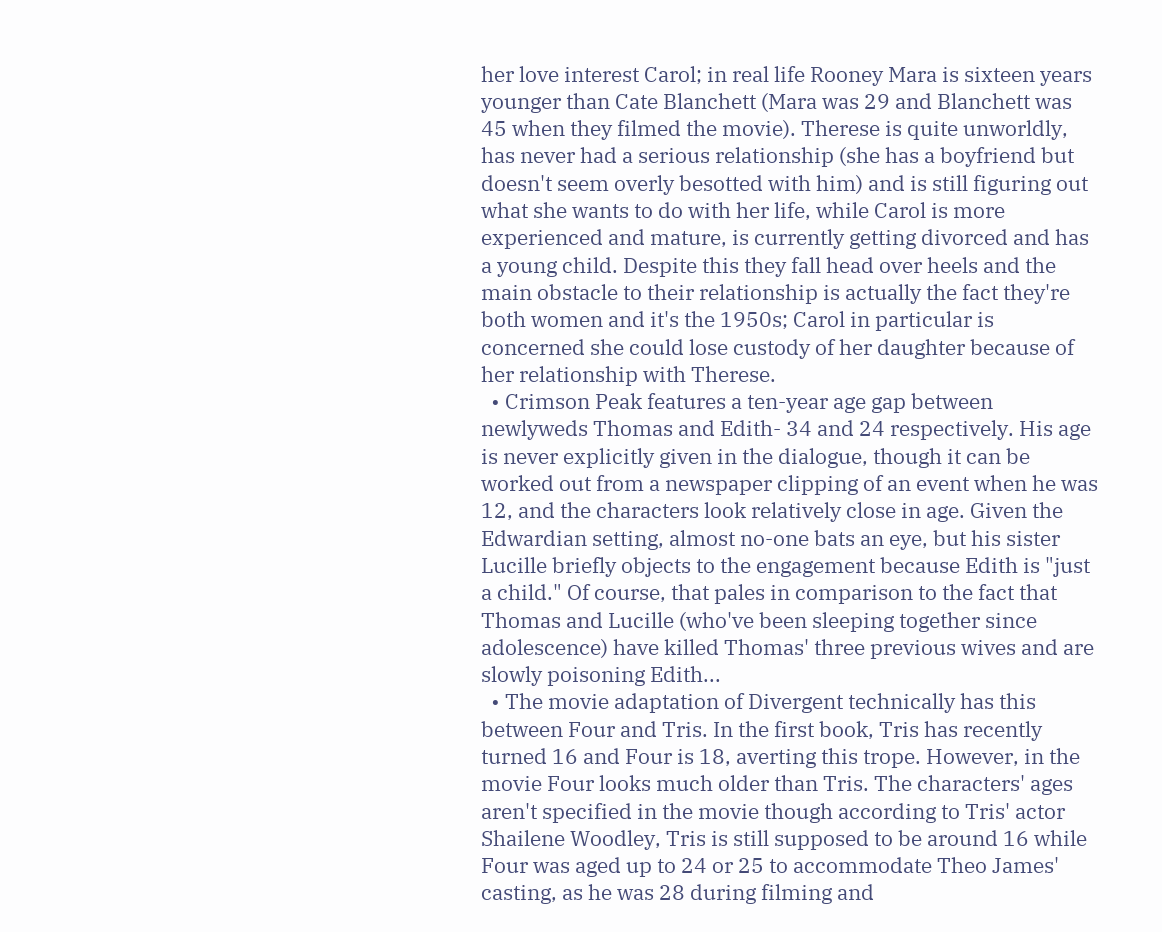her love interest Carol; in real life Rooney Mara is sixteen years younger than Cate Blanchett (Mara was 29 and Blanchett was 45 when they filmed the movie). Therese is quite unworldly, has never had a serious relationship (she has a boyfriend but doesn't seem overly besotted with him) and is still figuring out what she wants to do with her life, while Carol is more experienced and mature, is currently getting divorced and has a young child. Despite this they fall head over heels and the main obstacle to their relationship is actually the fact they're both women and it's the 1950s; Carol in particular is concerned she could lose custody of her daughter because of her relationship with Therese.
  • Crimson Peak features a ten-year age gap between newlyweds Thomas and Edith- 34 and 24 respectively. His age is never explicitly given in the dialogue, though it can be worked out from a newspaper clipping of an event when he was 12, and the characters look relatively close in age. Given the Edwardian setting, almost no-one bats an eye, but his sister Lucille briefly objects to the engagement because Edith is "just a child." Of course, that pales in comparison to the fact that Thomas and Lucille (who've been sleeping together since adolescence) have killed Thomas' three previous wives and are slowly poisoning Edith...
  • The movie adaptation of Divergent technically has this between Four and Tris. In the first book, Tris has recently turned 16 and Four is 18, averting this trope. However, in the movie Four looks much older than Tris. The characters' ages aren't specified in the movie though according to Tris' actor Shailene Woodley, Tris is still supposed to be around 16 while Four was aged up to 24 or 25 to accommodate Theo James' casting, as he was 28 during filming and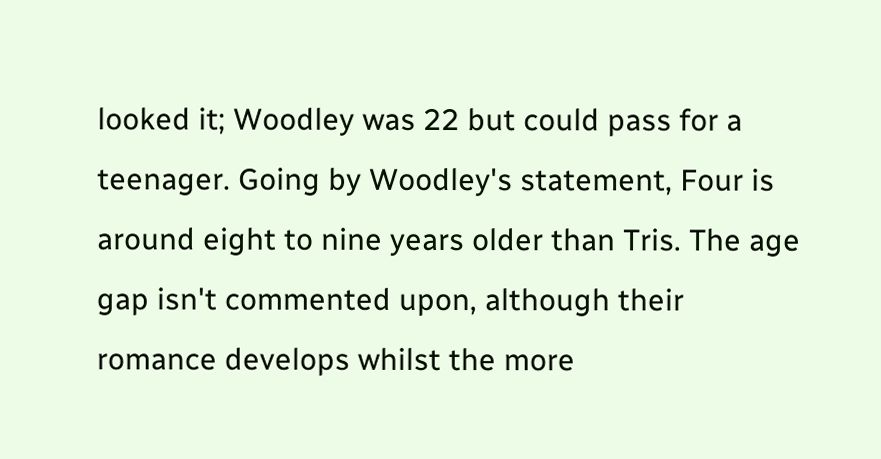looked it; Woodley was 22 but could pass for a teenager. Going by Woodley's statement, Four is around eight to nine years older than Tris. The age gap isn't commented upon, although their romance develops whilst the more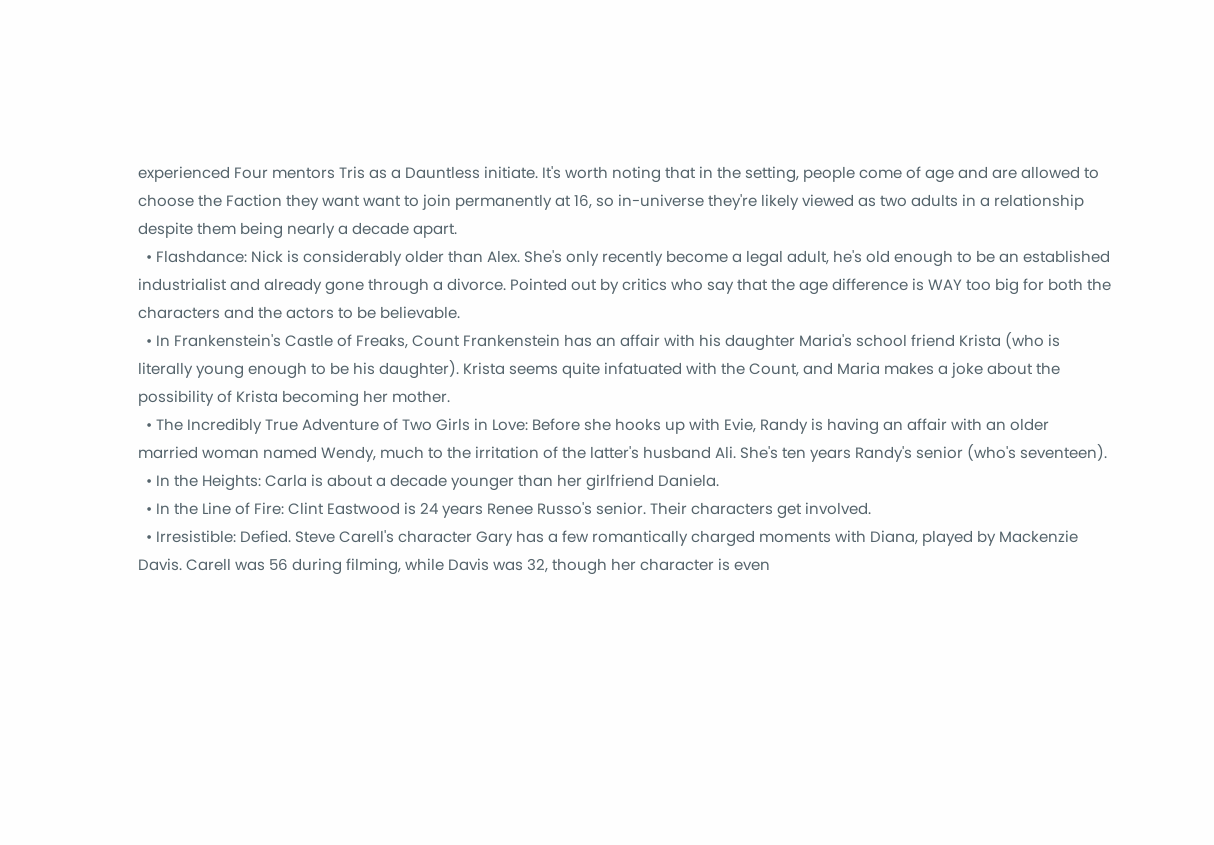experienced Four mentors Tris as a Dauntless initiate. It's worth noting that in the setting, people come of age and are allowed to choose the Faction they want want to join permanently at 16, so in-universe they're likely viewed as two adults in a relationship despite them being nearly a decade apart.
  • Flashdance: Nick is considerably older than Alex. She's only recently become a legal adult, he's old enough to be an established industrialist and already gone through a divorce. Pointed out by critics who say that the age difference is WAY too big for both the characters and the actors to be believable.
  • In Frankenstein's Castle of Freaks, Count Frankenstein has an affair with his daughter Maria's school friend Krista (who is literally young enough to be his daughter). Krista seems quite infatuated with the Count, and Maria makes a joke about the possibility of Krista becoming her mother.
  • The Incredibly True Adventure of Two Girls in Love: Before she hooks up with Evie, Randy is having an affair with an older married woman named Wendy, much to the irritation of the latter's husband Ali. She's ten years Randy's senior (who's seventeen).
  • In the Heights: Carla is about a decade younger than her girlfriend Daniela.
  • In the Line of Fire: Clint Eastwood is 24 years Renee Russo's senior. Their characters get involved.
  • Irresistible: Defied. Steve Carell's character Gary has a few romantically charged moments with Diana, played by Mackenzie Davis. Carell was 56 during filming, while Davis was 32, though her character is even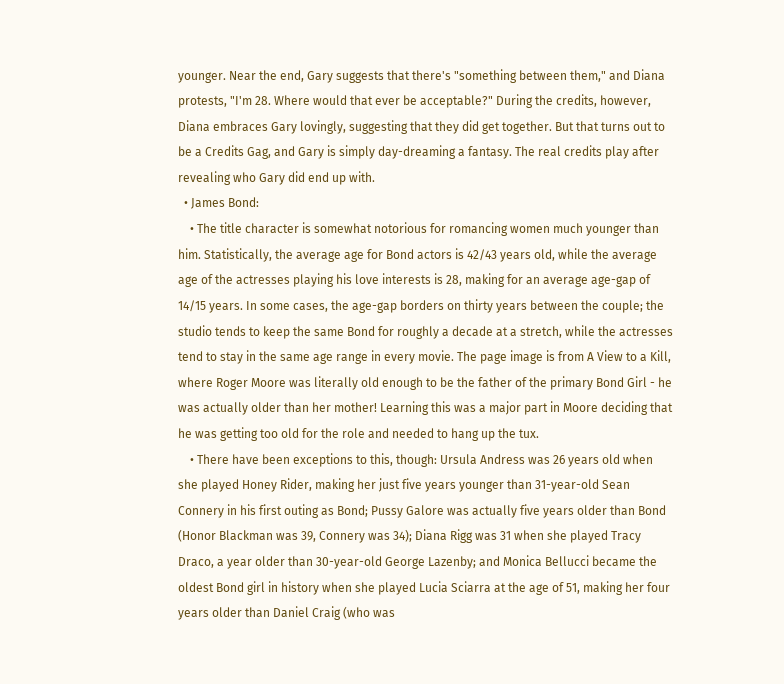younger. Near the end, Gary suggests that there's "something between them," and Diana protests, "I'm 28. Where would that ever be acceptable?" During the credits, however, Diana embraces Gary lovingly, suggesting that they did get together. But that turns out to be a Credits Gag, and Gary is simply day-dreaming a fantasy. The real credits play after revealing who Gary did end up with.
  • James Bond:
    • The title character is somewhat notorious for romancing women much younger than him. Statistically, the average age for Bond actors is 42/43 years old, while the average age of the actresses playing his love interests is 28, making for an average age-gap of 14/15 years. In some cases, the age-gap borders on thirty years between the couple; the studio tends to keep the same Bond for roughly a decade at a stretch, while the actresses tend to stay in the same age range in every movie. The page image is from A View to a Kill, where Roger Moore was literally old enough to be the father of the primary Bond Girl - he was actually older than her mother! Learning this was a major part in Moore deciding that he was getting too old for the role and needed to hang up the tux.
    • There have been exceptions to this, though: Ursula Andress was 26 years old when she played Honey Rider, making her just five years younger than 31-year-old Sean Connery in his first outing as Bond; Pussy Galore was actually five years older than Bond (Honor Blackman was 39, Connery was 34); Diana Rigg was 31 when she played Tracy Draco, a year older than 30-year-old George Lazenby; and Monica Bellucci became the oldest Bond girl in history when she played Lucia Sciarra at the age of 51, making her four years older than Daniel Craig (who was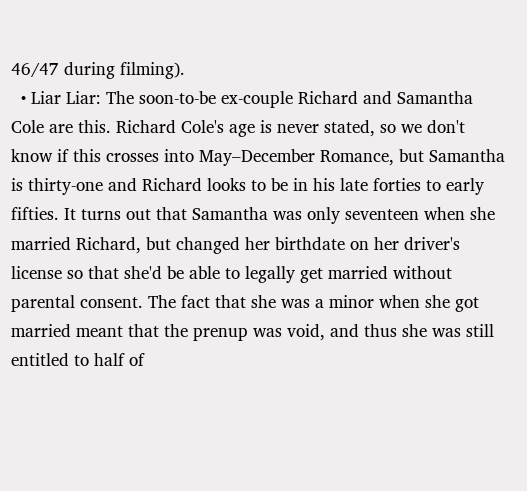46/47 during filming).
  • Liar Liar: The soon-to-be ex-couple Richard and Samantha Cole are this. Richard Cole's age is never stated, so we don't know if this crosses into May–December Romance, but Samantha is thirty-one and Richard looks to be in his late forties to early fifties. It turns out that Samantha was only seventeen when she married Richard, but changed her birthdate on her driver's license so that she'd be able to legally get married without parental consent. The fact that she was a minor when she got married meant that the prenup was void, and thus she was still entitled to half of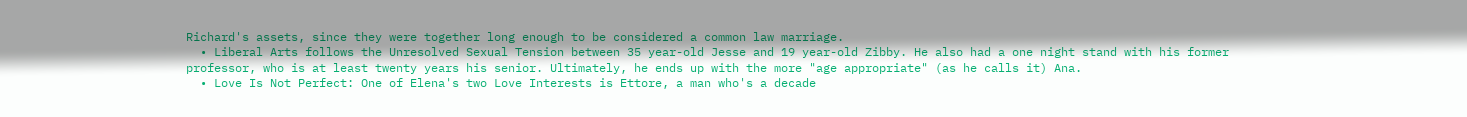Richard's assets, since they were together long enough to be considered a common law marriage.
  • Liberal Arts follows the Unresolved Sexual Tension between 35 year-old Jesse and 19 year-old Zibby. He also had a one night stand with his former professor, who is at least twenty years his senior. Ultimately, he ends up with the more "age appropriate" (as he calls it) Ana.
  • Love Is Not Perfect: One of Elena's two Love Interests is Ettore, a man who's a decade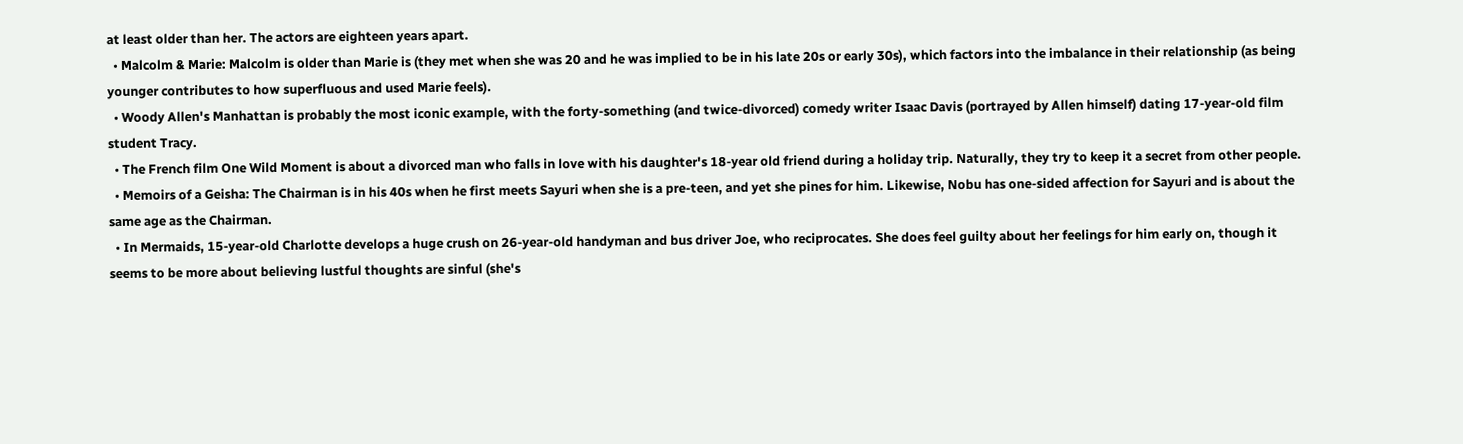at least older than her. The actors are eighteen years apart.
  • Malcolm & Marie: Malcolm is older than Marie is (they met when she was 20 and he was implied to be in his late 20s or early 30s), which factors into the imbalance in their relationship (as being younger contributes to how superfluous and used Marie feels).
  • Woody Allen's Manhattan is probably the most iconic example, with the forty-something (and twice-divorced) comedy writer Isaac Davis (portrayed by Allen himself) dating 17-year-old film student Tracy.
  • The French film One Wild Moment is about a divorced man who falls in love with his daughter's 18-year old friend during a holiday trip. Naturally, they try to keep it a secret from other people.
  • Memoirs of a Geisha: The Chairman is in his 40s when he first meets Sayuri when she is a pre-teen, and yet she pines for him. Likewise, Nobu has one-sided affection for Sayuri and is about the same age as the Chairman.
  • In Mermaids, 15-year-old Charlotte develops a huge crush on 26-year-old handyman and bus driver Joe, who reciprocates. She does feel guilty about her feelings for him early on, though it seems to be more about believing lustful thoughts are sinful (she's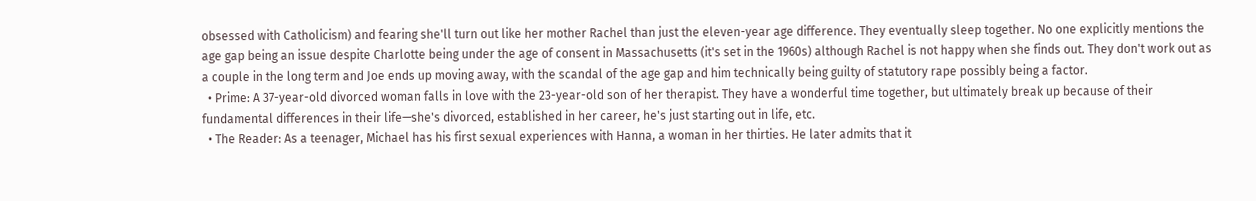obsessed with Catholicism) and fearing she'll turn out like her mother Rachel than just the eleven-year age difference. They eventually sleep together. No one explicitly mentions the age gap being an issue despite Charlotte being under the age of consent in Massachusetts (it's set in the 1960s) although Rachel is not happy when she finds out. They don't work out as a couple in the long term and Joe ends up moving away, with the scandal of the age gap and him technically being guilty of statutory rape possibly being a factor.
  • Prime: A 37-year-old divorced woman falls in love with the 23-year-old son of her therapist. They have a wonderful time together, but ultimately break up because of their fundamental differences in their life—she's divorced, established in her career, he's just starting out in life, etc.
  • The Reader: As a teenager, Michael has his first sexual experiences with Hanna, a woman in her thirties. He later admits that it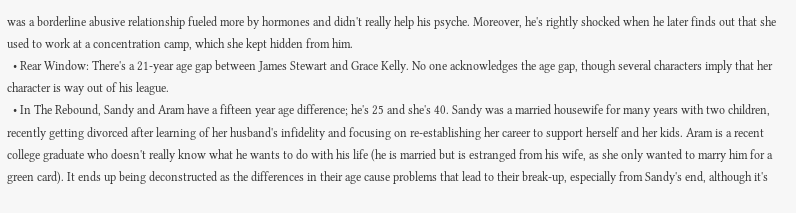was a borderline abusive relationship fueled more by hormones and didn't really help his psyche. Moreover, he's rightly shocked when he later finds out that she used to work at a concentration camp, which she kept hidden from him.
  • Rear Window: There's a 21-year age gap between James Stewart and Grace Kelly. No one acknowledges the age gap, though several characters imply that her character is way out of his league.
  • In The Rebound, Sandy and Aram have a fifteen year age difference; he's 25 and she's 40. Sandy was a married housewife for many years with two children, recently getting divorced after learning of her husband's infidelity and focusing on re-establishing her career to support herself and her kids. Aram is a recent college graduate who doesn't really know what he wants to do with his life (he is married but is estranged from his wife, as she only wanted to marry him for a green card). It ends up being deconstructed as the differences in their age cause problems that lead to their break-up, especially from Sandy's end, although it's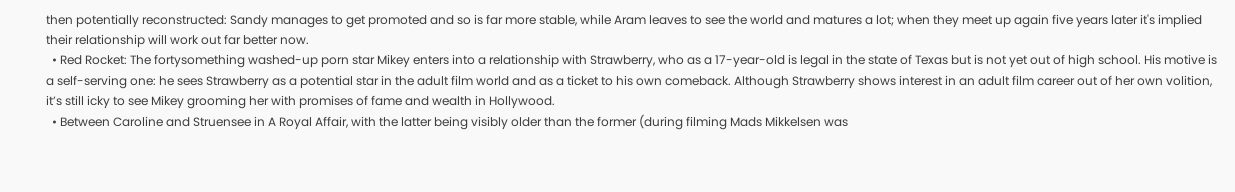then potentially reconstructed: Sandy manages to get promoted and so is far more stable, while Aram leaves to see the world and matures a lot; when they meet up again five years later it's implied their relationship will work out far better now.
  • Red Rocket: The fortysomething washed-up porn star Mikey enters into a relationship with Strawberry, who as a 17-year-old is legal in the state of Texas but is not yet out of high school. His motive is a self-serving one: he sees Strawberry as a potential star in the adult film world and as a ticket to his own comeback. Although Strawberry shows interest in an adult film career out of her own volition, it’s still icky to see Mikey grooming her with promises of fame and wealth in Hollywood.
  • Between Caroline and Struensee in A Royal Affair, with the latter being visibly older than the former (during filming Mads Mikkelsen was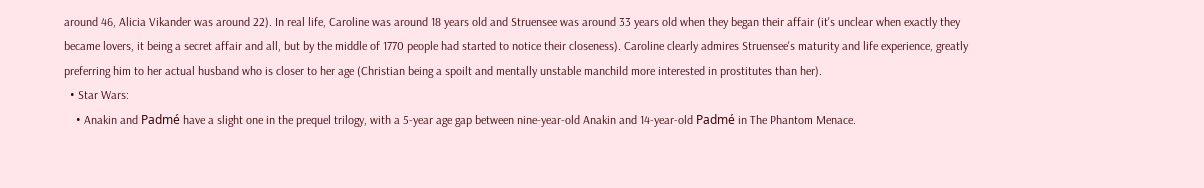around 46, Alicia Vikander was around 22). In real life, Caroline was around 18 years old and Struensee was around 33 years old when they began their affair (it's unclear when exactly they became lovers, it being a secret affair and all, but by the middle of 1770 people had started to notice their closeness). Caroline clearly admires Struensee's maturity and life experience, greatly preferring him to her actual husband who is closer to her age (Christian being a spoilt and mentally unstable manchild more interested in prostitutes than her).
  • Star Wars:
    • Anakin and Padmé have a slight one in the prequel trilogy, with a 5-year age gap between nine-year-old Anakin and 14-year-old Padmé in The Phantom Menace.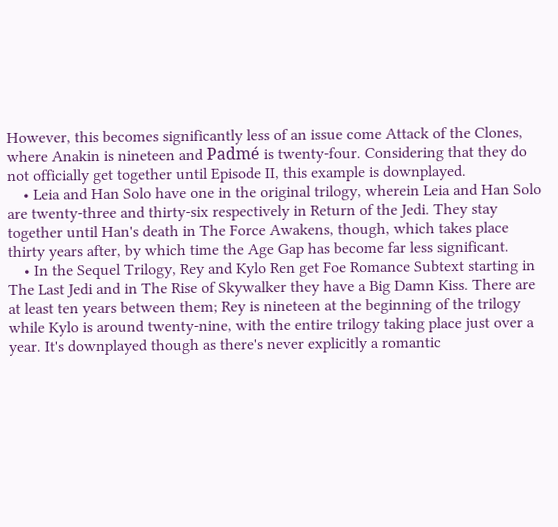However, this becomes significantly less of an issue come Attack of the Clones, where Anakin is nineteen and Padmé is twenty-four. Considering that they do not officially get together until Episode II, this example is downplayed.
    • Leia and Han Solo have one in the original trilogy, wherein Leia and Han Solo are twenty-three and thirty-six respectively in Return of the Jedi. They stay together until Han's death in The Force Awakens, though, which takes place thirty years after, by which time the Age Gap has become far less significant.
    • In the Sequel Trilogy, Rey and Kylo Ren get Foe Romance Subtext starting in The Last Jedi and in The Rise of Skywalker they have a Big Damn Kiss. There are at least ten years between them; Rey is nineteen at the beginning of the trilogy while Kylo is around twenty-nine, with the entire trilogy taking place just over a year. It's downplayed though as there's never explicitly a romantic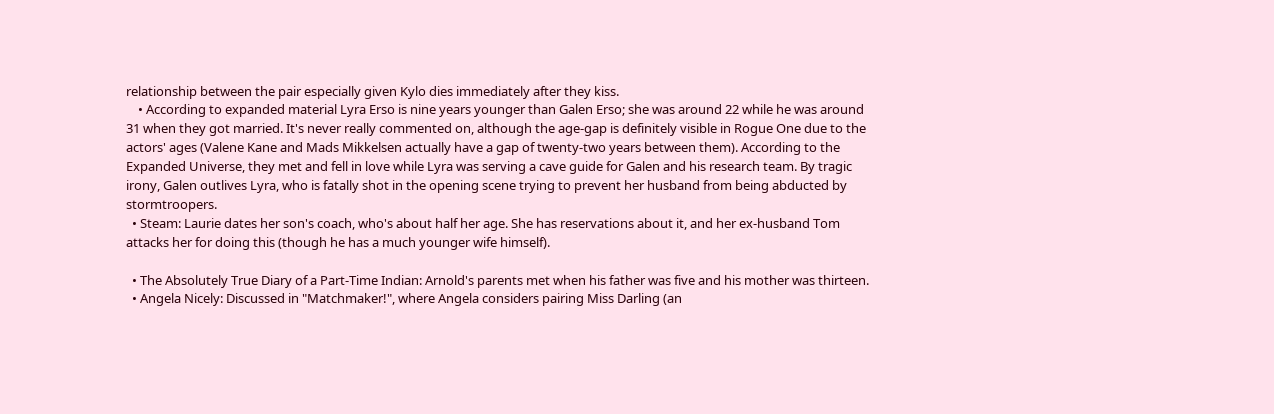relationship between the pair especially given Kylo dies immediately after they kiss.
    • According to expanded material Lyra Erso is nine years younger than Galen Erso; she was around 22 while he was around 31 when they got married. It's never really commented on, although the age-gap is definitely visible in Rogue One due to the actors' ages (Valene Kane and Mads Mikkelsen actually have a gap of twenty-two years between them). According to the Expanded Universe, they met and fell in love while Lyra was serving a cave guide for Galen and his research team. By tragic irony, Galen outlives Lyra, who is fatally shot in the opening scene trying to prevent her husband from being abducted by stormtroopers.
  • Steam: Laurie dates her son's coach, who's about half her age. She has reservations about it, and her ex-husband Tom attacks her for doing this (though he has a much younger wife himself).

  • The Absolutely True Diary of a Part-Time Indian: Arnold's parents met when his father was five and his mother was thirteen.
  • Angela Nicely: Discussed in "Matchmaker!", where Angela considers pairing Miss Darling (an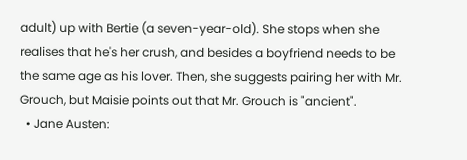adult) up with Bertie (a seven-year-old). She stops when she realises that he's her crush, and besides a boyfriend needs to be the same age as his lover. Then, she suggests pairing her with Mr. Grouch, but Maisie points out that Mr. Grouch is "ancient".
  • Jane Austen: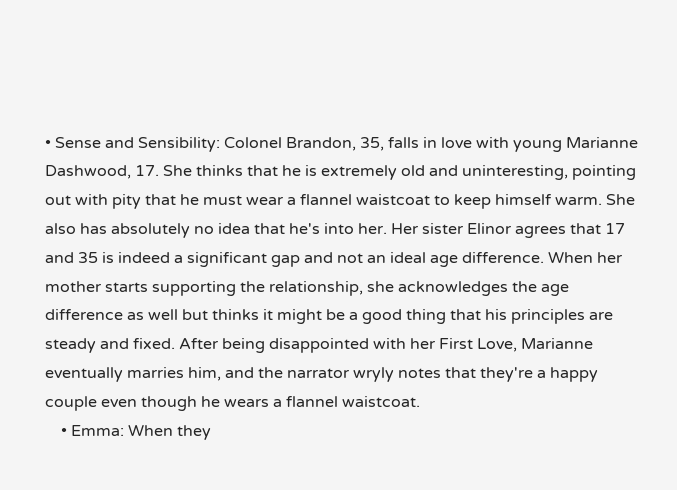• Sense and Sensibility: Colonel Brandon, 35, falls in love with young Marianne Dashwood, 17. She thinks that he is extremely old and uninteresting, pointing out with pity that he must wear a flannel waistcoat to keep himself warm. She also has absolutely no idea that he's into her. Her sister Elinor agrees that 17 and 35 is indeed a significant gap and not an ideal age difference. When her mother starts supporting the relationship, she acknowledges the age difference as well but thinks it might be a good thing that his principles are steady and fixed. After being disappointed with her First Love, Marianne eventually marries him, and the narrator wryly notes that they're a happy couple even though he wears a flannel waistcoat.
    • Emma: When they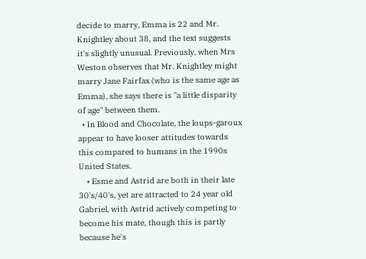decide to marry, Emma is 22 and Mr. Knightley about 38, and the text suggests it's slightly unusual. Previously, when Mrs Weston observes that Mr. Knightley might marry Jane Fairfax (who is the same age as Emma), she says there is "a little disparity of age" between them.
  • In Blood and Chocolate, the loups-garoux appear to have looser attitudes towards this compared to humans in the 1990s United States.
    • Esme and Astrid are both in their late 30's/40's, yet are attracted to 24 year old Gabriel, with Astrid actively competing to become his mate, though this is partly because he's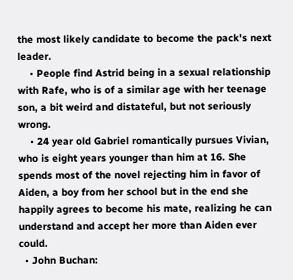the most likely candidate to become the pack's next leader.
    • People find Astrid being in a sexual relationship with Rafe, who is of a similar age with her teenage son, a bit weird and distateful, but not seriously wrong.
    • 24 year old Gabriel romantically pursues Vivian, who is eight years younger than him at 16. She spends most of the novel rejecting him in favor of Aiden, a boy from her school but in the end she happily agrees to become his mate, realizing he can understand and accept her more than Aiden ever could.
  • John Buchan: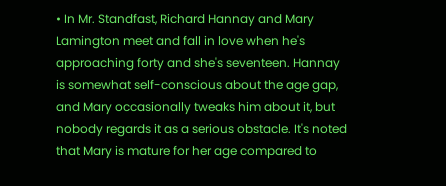• In Mr. Standfast, Richard Hannay and Mary Lamington meet and fall in love when he's approaching forty and she's seventeen. Hannay is somewhat self-conscious about the age gap, and Mary occasionally tweaks him about it, but nobody regards it as a serious obstacle. It's noted that Mary is mature for her age compared to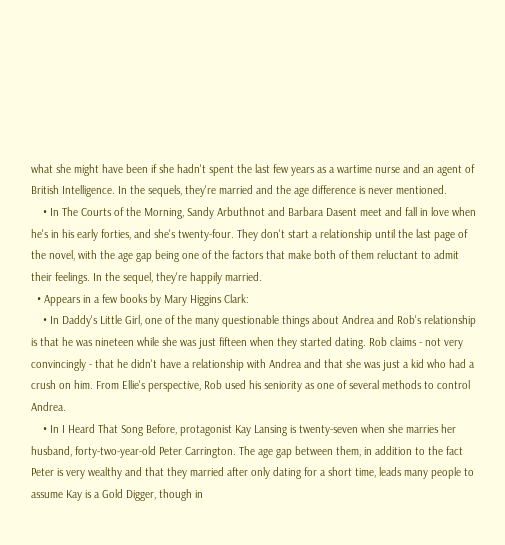what she might have been if she hadn't spent the last few years as a wartime nurse and an agent of British Intelligence. In the sequels, they're married and the age difference is never mentioned.
    • In The Courts of the Morning, Sandy Arbuthnot and Barbara Dasent meet and fall in love when he's in his early forties, and she's twenty-four. They don't start a relationship until the last page of the novel, with the age gap being one of the factors that make both of them reluctant to admit their feelings. In the sequel, they're happily married.
  • Appears in a few books by Mary Higgins Clark:
    • In Daddy's Little Girl, one of the many questionable things about Andrea and Rob's relationship is that he was nineteen while she was just fifteen when they started dating. Rob claims - not very convincingly - that he didn't have a relationship with Andrea and that she was just a kid who had a crush on him. From Ellie's perspective, Rob used his seniority as one of several methods to control Andrea.
    • In I Heard That Song Before, protagonist Kay Lansing is twenty-seven when she marries her husband, forty-two-year-old Peter Carrington. The age gap between them, in addition to the fact Peter is very wealthy and that they married after only dating for a short time, leads many people to assume Kay is a Gold Digger, though in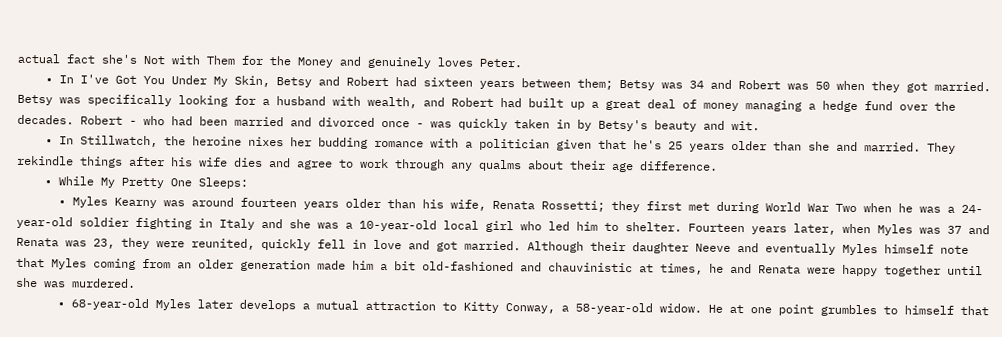actual fact she's Not with Them for the Money and genuinely loves Peter.
    • In I've Got You Under My Skin, Betsy and Robert had sixteen years between them; Betsy was 34 and Robert was 50 when they got married. Betsy was specifically looking for a husband with wealth, and Robert had built up a great deal of money managing a hedge fund over the decades. Robert - who had been married and divorced once - was quickly taken in by Betsy's beauty and wit.
    • In Stillwatch, the heroine nixes her budding romance with a politician given that he's 25 years older than she and married. They rekindle things after his wife dies and agree to work through any qualms about their age difference.
    • While My Pretty One Sleeps:
      • Myles Kearny was around fourteen years older than his wife, Renata Rossetti; they first met during World War Two when he was a 24-year-old soldier fighting in Italy and she was a 10-year-old local girl who led him to shelter. Fourteen years later, when Myles was 37 and Renata was 23, they were reunited, quickly fell in love and got married. Although their daughter Neeve and eventually Myles himself note that Myles coming from an older generation made him a bit old-fashioned and chauvinistic at times, he and Renata were happy together until she was murdered.
      • 68-year-old Myles later develops a mutual attraction to Kitty Conway, a 58-year-old widow. He at one point grumbles to himself that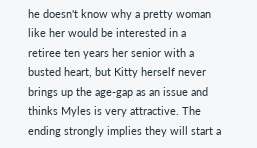he doesn't know why a pretty woman like her would be interested in a retiree ten years her senior with a busted heart, but Kitty herself never brings up the age-gap as an issue and thinks Myles is very attractive. The ending strongly implies they will start a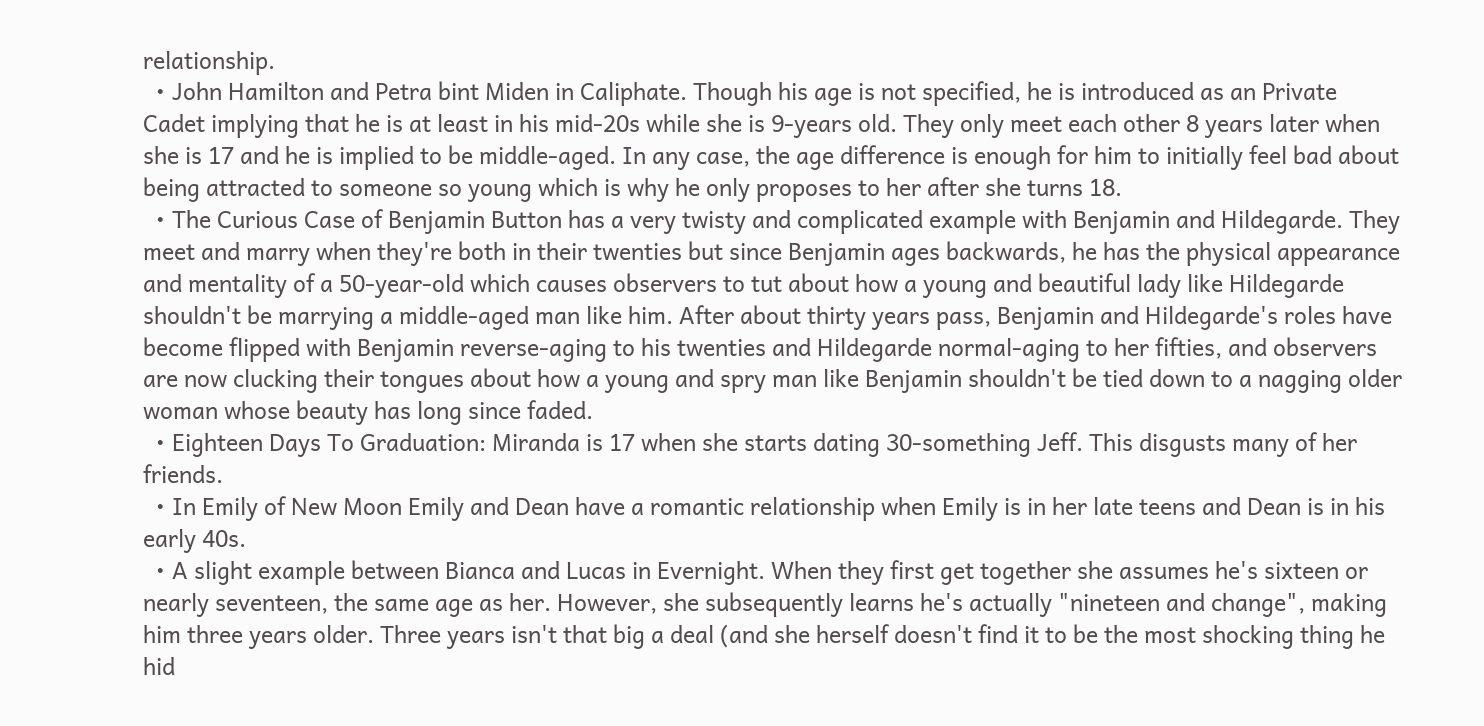relationship.
  • John Hamilton and Petra bint Miden in Caliphate. Though his age is not specified, he is introduced as an Private Cadet implying that he is at least in his mid-20s while she is 9-years old. They only meet each other 8 years later when she is 17 and he is implied to be middle-aged. In any case, the age difference is enough for him to initially feel bad about being attracted to someone so young which is why he only proposes to her after she turns 18.
  • The Curious Case of Benjamin Button has a very twisty and complicated example with Benjamin and Hildegarde. They meet and marry when they're both in their twenties but since Benjamin ages backwards, he has the physical appearance and mentality of a 50-year-old which causes observers to tut about how a young and beautiful lady like Hildegarde shouldn't be marrying a middle-aged man like him. After about thirty years pass, Benjamin and Hildegarde's roles have become flipped with Benjamin reverse-aging to his twenties and Hildegarde normal-aging to her fifties, and observers are now clucking their tongues about how a young and spry man like Benjamin shouldn't be tied down to a nagging older woman whose beauty has long since faded.
  • Eighteen Days To Graduation: Miranda is 17 when she starts dating 30-something Jeff. This disgusts many of her friends.
  • In Emily of New Moon Emily and Dean have a romantic relationship when Emily is in her late teens and Dean is in his early 40s.
  • A slight example between Bianca and Lucas in Evernight. When they first get together she assumes he's sixteen or nearly seventeen, the same age as her. However, she subsequently learns he's actually "nineteen and change", making him three years older. Three years isn't that big a deal (and she herself doesn't find it to be the most shocking thing he hid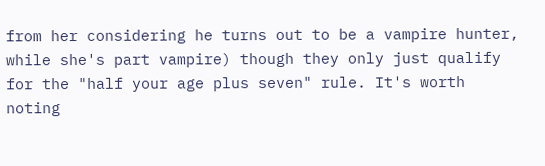from her considering he turns out to be a vampire hunter, while she's part vampire) though they only just qualify for the "half your age plus seven" rule. It's worth noting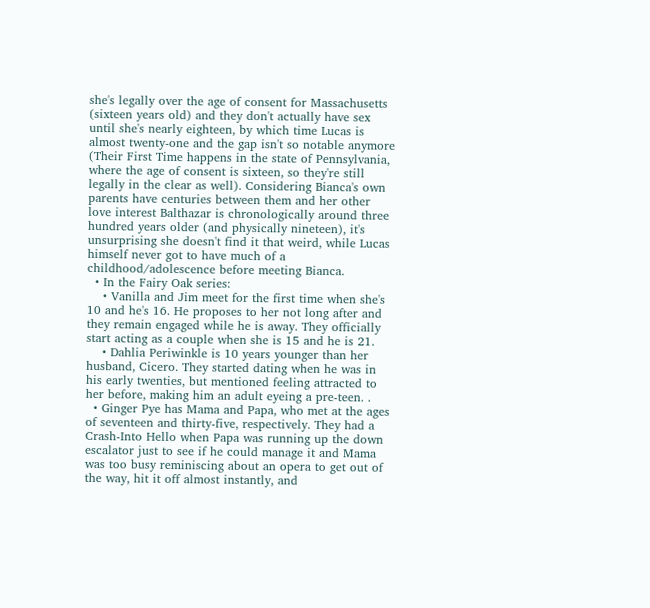she's legally over the age of consent for Massachusetts (sixteen years old) and they don't actually have sex until she's nearly eighteen, by which time Lucas is almost twenty-one and the gap isn't so notable anymore (Their First Time happens in the state of Pennsylvania, where the age of consent is sixteen, so they're still legally in the clear as well). Considering Bianca's own parents have centuries between them and her other love interest Balthazar is chronologically around three hundred years older (and physically nineteen), it's unsurprising she doesn't find it that weird, while Lucas himself never got to have much of a childhood/adolescence before meeting Bianca.
  • In the Fairy Oak series:
    • Vanilla and Jim meet for the first time when she's 10 and he's 16. He proposes to her not long after and they remain engaged while he is away. They officially start acting as a couple when she is 15 and he is 21.
    • Dahlia Periwinkle is 10 years younger than her husband, Cicero. They started dating when he was in his early twenties, but mentioned feeling attracted to her before, making him an adult eyeing a pre-teen. .
  • Ginger Pye has Mama and Papa, who met at the ages of seventeen and thirty-five, respectively. They had a Crash-Into Hello when Papa was running up the down escalator just to see if he could manage it and Mama was too busy reminiscing about an opera to get out of the way, hit it off almost instantly, and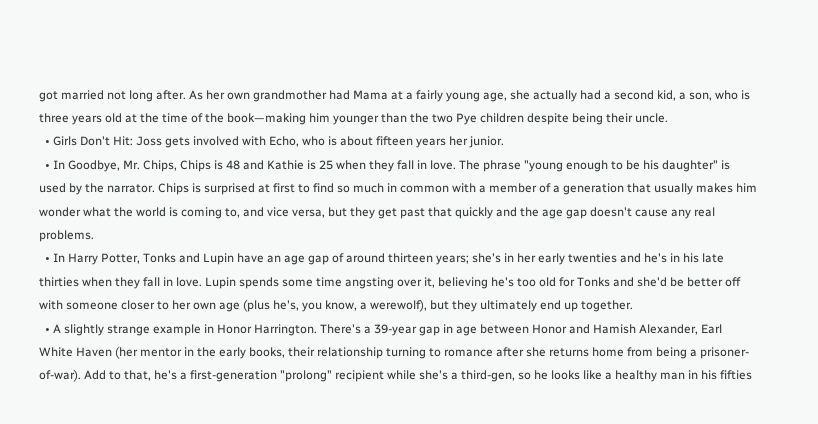got married not long after. As her own grandmother had Mama at a fairly young age, she actually had a second kid, a son, who is three years old at the time of the book—making him younger than the two Pye children despite being their uncle.
  • Girls Don't Hit: Joss gets involved with Echo, who is about fifteen years her junior.
  • In Goodbye, Mr. Chips, Chips is 48 and Kathie is 25 when they fall in love. The phrase "young enough to be his daughter" is used by the narrator. Chips is surprised at first to find so much in common with a member of a generation that usually makes him wonder what the world is coming to, and vice versa, but they get past that quickly and the age gap doesn't cause any real problems.
  • In Harry Potter, Tonks and Lupin have an age gap of around thirteen years; she's in her early twenties and he's in his late thirties when they fall in love. Lupin spends some time angsting over it, believing he's too old for Tonks and she'd be better off with someone closer to her own age (plus he's, you know, a werewolf), but they ultimately end up together.
  • A slightly strange example in Honor Harrington. There's a 39-year gap in age between Honor and Hamish Alexander, Earl White Haven (her mentor in the early books, their relationship turning to romance after she returns home from being a prisoner-of-war). Add to that, he's a first-generation "prolong" recipient while she's a third-gen, so he looks like a healthy man in his fifties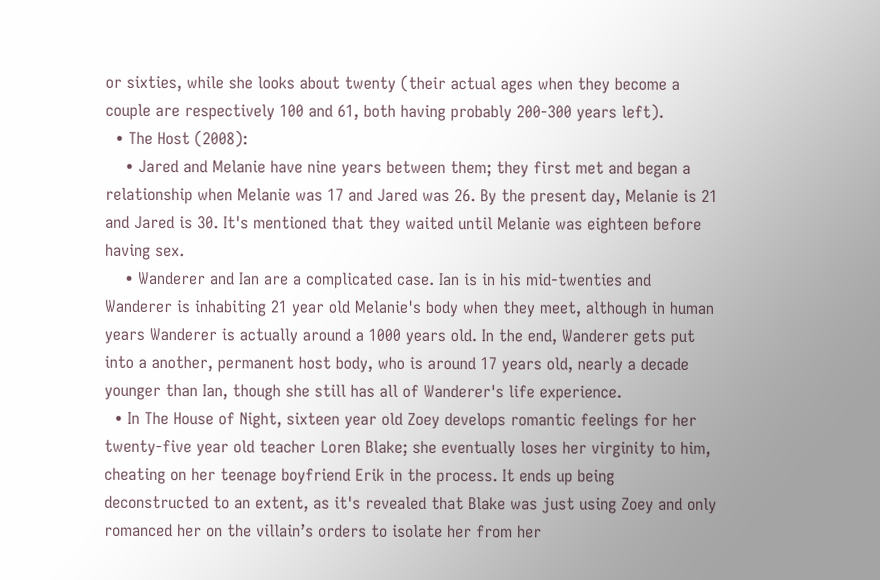or sixties, while she looks about twenty (their actual ages when they become a couple are respectively 100 and 61, both having probably 200-300 years left).
  • The Host (2008):
    • Jared and Melanie have nine years between them; they first met and began a relationship when Melanie was 17 and Jared was 26. By the present day, Melanie is 21 and Jared is 30. It's mentioned that they waited until Melanie was eighteen before having sex.
    • Wanderer and Ian are a complicated case. Ian is in his mid-twenties and Wanderer is inhabiting 21 year old Melanie's body when they meet, although in human years Wanderer is actually around a 1000 years old. In the end, Wanderer gets put into a another, permanent host body, who is around 17 years old, nearly a decade younger than Ian, though she still has all of Wanderer's life experience.
  • In The House of Night, sixteen year old Zoey develops romantic feelings for her twenty-five year old teacher Loren Blake; she eventually loses her virginity to him, cheating on her teenage boyfriend Erik in the process. It ends up being deconstructed to an extent, as it's revealed that Blake was just using Zoey and only romanced her on the villain’s orders to isolate her from her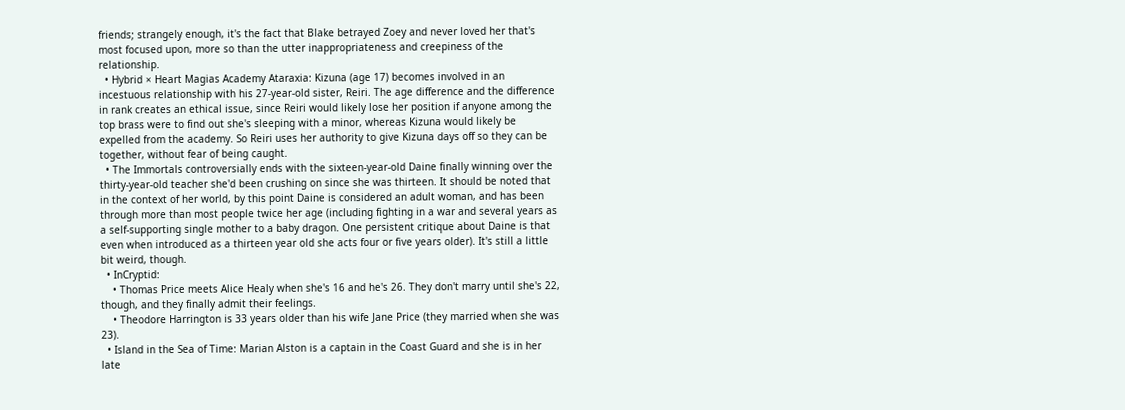friends; strangely enough, it's the fact that Blake betrayed Zoey and never loved her that's most focused upon, more so than the utter inappropriateness and creepiness of the relationship.
  • Hybrid × Heart Magias Academy Ataraxia: Kizuna (age 17) becomes involved in an incestuous relationship with his 27-year-old sister, Reiri. The age difference and the difference in rank creates an ethical issue, since Reiri would likely lose her position if anyone among the top brass were to find out she's sleeping with a minor, whereas Kizuna would likely be expelled from the academy. So Reiri uses her authority to give Kizuna days off so they can be together, without fear of being caught.
  • The Immortals controversially ends with the sixteen-year-old Daine finally winning over the thirty-year-old teacher she'd been crushing on since she was thirteen. It should be noted that in the context of her world, by this point Daine is considered an adult woman, and has been through more than most people twice her age (including fighting in a war and several years as a self-supporting single mother to a baby dragon. One persistent critique about Daine is that even when introduced as a thirteen year old she acts four or five years older). It's still a little bit weird, though.
  • InCryptid:
    • Thomas Price meets Alice Healy when she's 16 and he's 26. They don't marry until she's 22, though, and they finally admit their feelings.
    • Theodore Harrington is 33 years older than his wife Jane Price (they married when she was 23).
  • Island in the Sea of Time: Marian Alston is a captain in the Coast Guard and she is in her late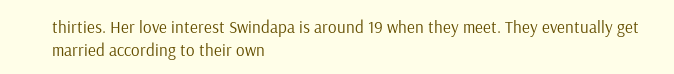thirties. Her love interest Swindapa is around 19 when they meet. They eventually get married according to their own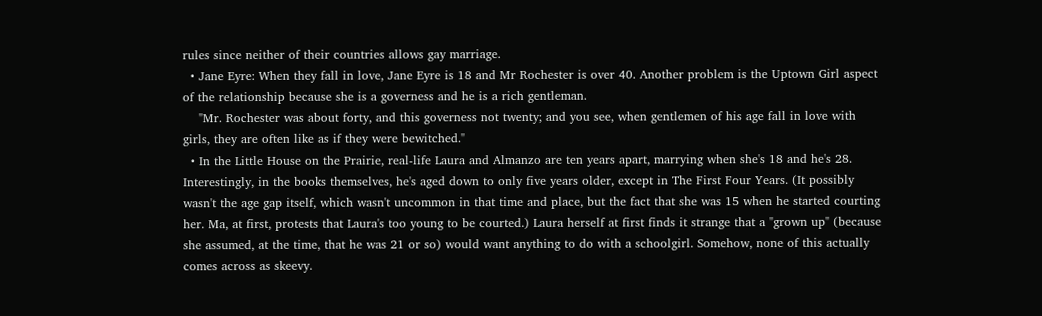rules since neither of their countries allows gay marriage.
  • Jane Eyre: When they fall in love, Jane Eyre is 18 and Mr Rochester is over 40. Another problem is the Uptown Girl aspect of the relationship because she is a governess and he is a rich gentleman.
    "Mr. Rochester was about forty, and this governess not twenty; and you see, when gentlemen of his age fall in love with girls, they are often like as if they were bewitched."
  • In the Little House on the Prairie, real-life Laura and Almanzo are ten years apart, marrying when she's 18 and he's 28. Interestingly, in the books themselves, he's aged down to only five years older, except in The First Four Years. (It possibly wasn't the age gap itself, which wasn't uncommon in that time and place, but the fact that she was 15 when he started courting her. Ma, at first, protests that Laura's too young to be courted.) Laura herself at first finds it strange that a "grown up" (because she assumed, at the time, that he was 21 or so) would want anything to do with a schoolgirl. Somehow, none of this actually comes across as skeevy.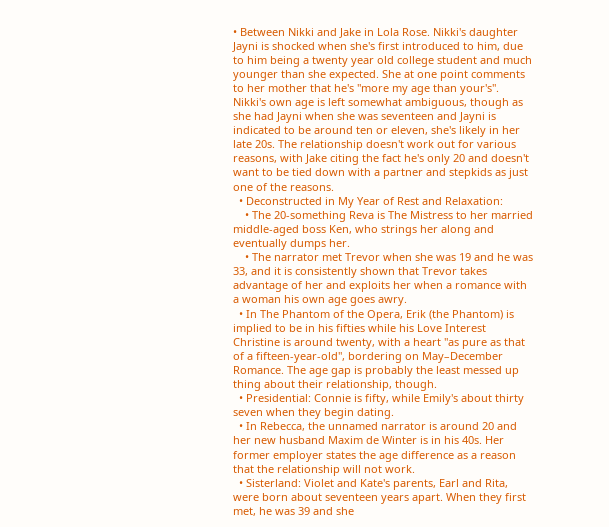• Between Nikki and Jake in Lola Rose. Nikki's daughter Jayni is shocked when she's first introduced to him, due to him being a twenty year old college student and much younger than she expected. She at one point comments to her mother that he's "more my age than your's". Nikki's own age is left somewhat ambiguous, though as she had Jayni when she was seventeen and Jayni is indicated to be around ten or eleven, she's likely in her late 20s. The relationship doesn't work out for various reasons, with Jake citing the fact he's only 20 and doesn't want to be tied down with a partner and stepkids as just one of the reasons.
  • Deconstructed in My Year of Rest and Relaxation:
    • The 20-something Reva is The Mistress to her married middle-aged boss Ken, who strings her along and eventually dumps her.
    • The narrator met Trevor when she was 19 and he was 33, and it is consistently shown that Trevor takes advantage of her and exploits her when a romance with a woman his own age goes awry.
  • In The Phantom of the Opera, Erik (the Phantom) is implied to be in his fifties while his Love Interest Christine is around twenty, with a heart "as pure as that of a fifteen-year-old", bordering on May–December Romance. The age gap is probably the least messed up thing about their relationship, though.
  • Presidential: Connie is fifty, while Emily's about thirty seven when they begin dating.
  • In Rebecca, the unnamed narrator is around 20 and her new husband Maxim de Winter is in his 40s. Her former employer states the age difference as a reason that the relationship will not work.
  • Sisterland: Violet and Kate's parents, Earl and Rita, were born about seventeen years apart. When they first met, he was 39 and she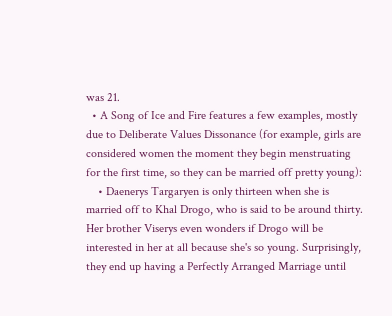was 21.
  • A Song of Ice and Fire features a few examples, mostly due to Deliberate Values Dissonance (for example, girls are considered women the moment they begin menstruating for the first time, so they can be married off pretty young):
    • Daenerys Targaryen is only thirteen when she is married off to Khal Drogo, who is said to be around thirty. Her brother Viserys even wonders if Drogo will be interested in her at all because she's so young. Surprisingly, they end up having a Perfectly Arranged Marriage until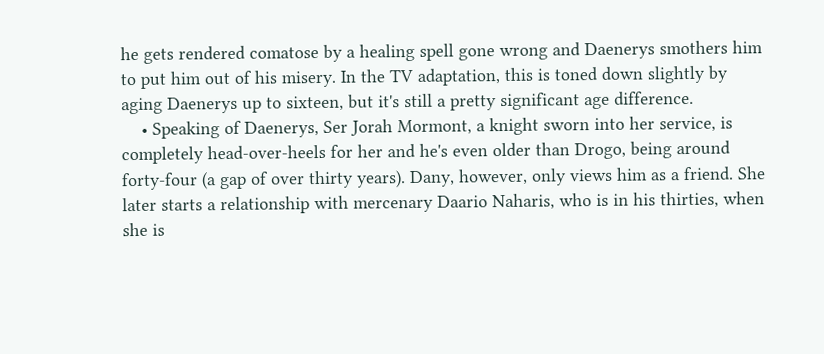he gets rendered comatose by a healing spell gone wrong and Daenerys smothers him to put him out of his misery. In the TV adaptation, this is toned down slightly by aging Daenerys up to sixteen, but it's still a pretty significant age difference.
    • Speaking of Daenerys, Ser Jorah Mormont, a knight sworn into her service, is completely head-over-heels for her and he's even older than Drogo, being around forty-four (a gap of over thirty years). Dany, however, only views him as a friend. She later starts a relationship with mercenary Daario Naharis, who is in his thirties, when she is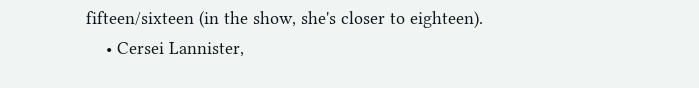fifteen/sixteen (in the show, she's closer to eighteen).
    • Cersei Lannister,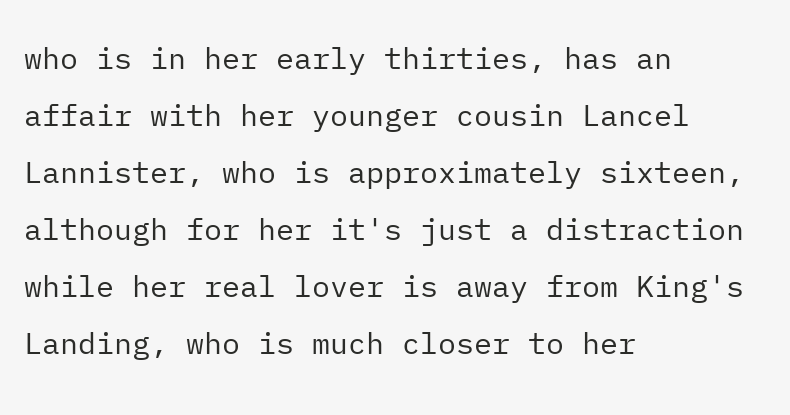who is in her early thirties, has an affair with her younger cousin Lancel Lannister, who is approximately sixteen, although for her it's just a distraction while her real lover is away from King's Landing, who is much closer to her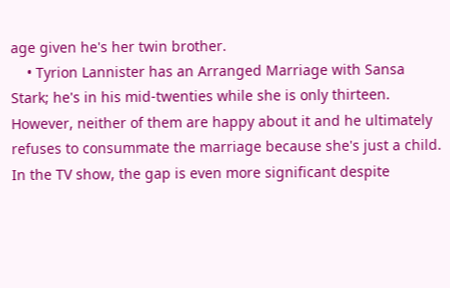age given he's her twin brother.
    • Tyrion Lannister has an Arranged Marriage with Sansa Stark; he's in his mid-twenties while she is only thirteen. However, neither of them are happy about it and he ultimately refuses to consummate the marriage because she's just a child. In the TV show, the gap is even more significant despite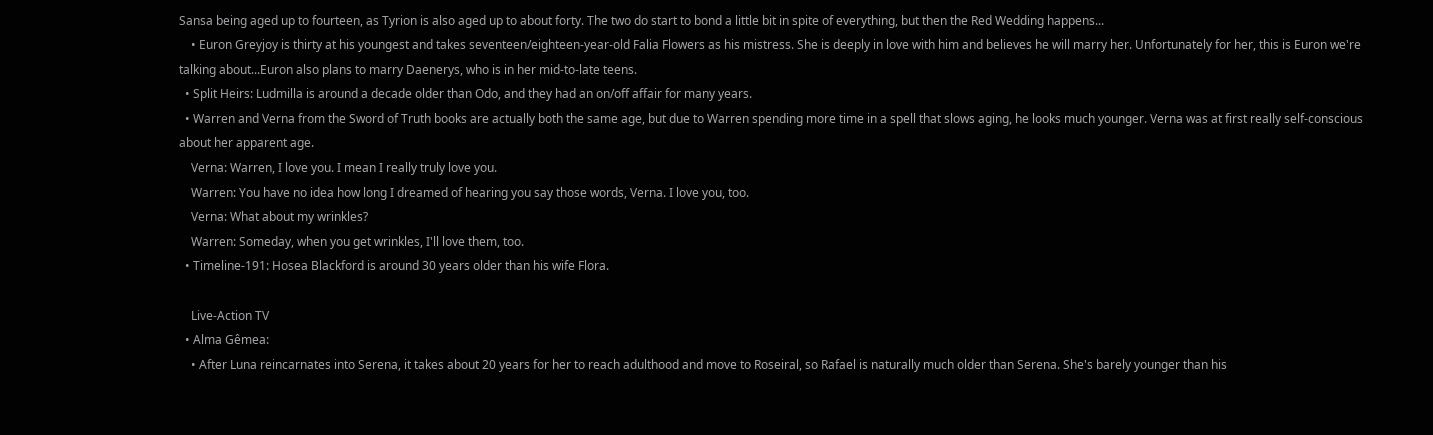Sansa being aged up to fourteen, as Tyrion is also aged up to about forty. The two do start to bond a little bit in spite of everything, but then the Red Wedding happens...
    • Euron Greyjoy is thirty at his youngest and takes seventeen/eighteen-year-old Falia Flowers as his mistress. She is deeply in love with him and believes he will marry her. Unfortunately for her, this is Euron we're talking about...Euron also plans to marry Daenerys, who is in her mid-to-late teens.
  • Split Heirs: Ludmilla is around a decade older than Odo, and they had an on/off affair for many years.
  • Warren and Verna from the Sword of Truth books are actually both the same age, but due to Warren spending more time in a spell that slows aging, he looks much younger. Verna was at first really self-conscious about her apparent age.
    Verna: Warren, I love you. I mean I really truly love you.
    Warren: You have no idea how long I dreamed of hearing you say those words, Verna. I love you, too.
    Verna: What about my wrinkles?
    Warren: Someday, when you get wrinkles, I'll love them, too.
  • Timeline-191: Hosea Blackford is around 30 years older than his wife Flora.

    Live-Action TV
  • Alma Gêmea:
    • After Luna reincarnates into Serena, it takes about 20 years for her to reach adulthood and move to Roseiral, so Rafael is naturally much older than Serena. She's barely younger than his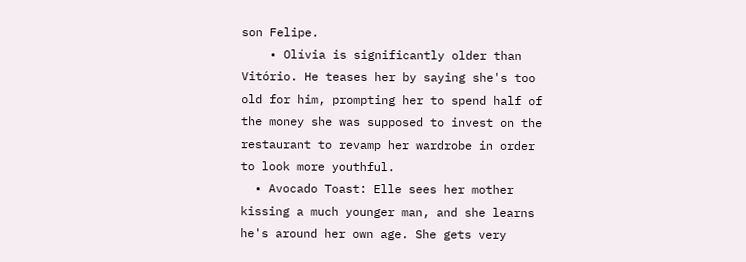son Felipe.
    • Olívia is significantly older than Vitório. He teases her by saying she's too old for him, prompting her to spend half of the money she was supposed to invest on the restaurant to revamp her wardrobe in order to look more youthful.
  • Avocado Toast: Elle sees her mother kissing a much younger man, and she learns he's around her own age. She gets very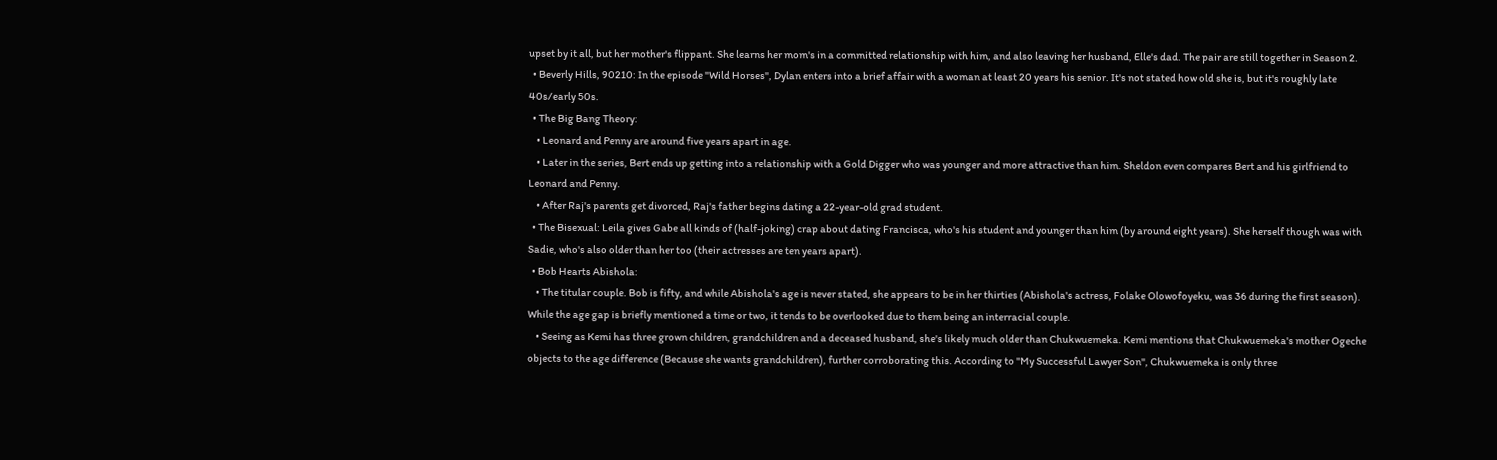upset by it all, but her mother's flippant. She learns her mom's in a committed relationship with him, and also leaving her husband, Elle's dad. The pair are still together in Season 2.
  • Beverly Hills, 90210: In the episode "Wild Horses", Dylan enters into a brief affair with a woman at least 20 years his senior. It's not stated how old she is, but it's roughly late 40s/early 50s.
  • The Big Bang Theory:
    • Leonard and Penny are around five years apart in age.
    • Later in the series, Bert ends up getting into a relationship with a Gold Digger who was younger and more attractive than him. Sheldon even compares Bert and his girlfriend to Leonard and Penny.
    • After Raj's parents get divorced, Raj's father begins dating a 22-year-old grad student.
  • The Bisexual: Leila gives Gabe all kinds of (half-joking) crap about dating Francisca, who's his student and younger than him (by around eight years). She herself though was with Sadie, who's also older than her too (their actresses are ten years apart).
  • Bob Hearts Abishola:
    • The titular couple. Bob is fifty, and while Abishola's age is never stated, she appears to be in her thirties (Abishola's actress, Folake Olowofoyeku, was 36 during the first season). While the age gap is briefly mentioned a time or two, it tends to be overlooked due to them being an interracial couple.
    • Seeing as Kemi has three grown children, grandchildren and a deceased husband, she's likely much older than Chukwuemeka. Kemi mentions that Chukwuemeka's mother Ogeche objects to the age difference (Because she wants grandchildren), further corroborating this. According to "My Successful Lawyer Son", Chukwuemeka is only three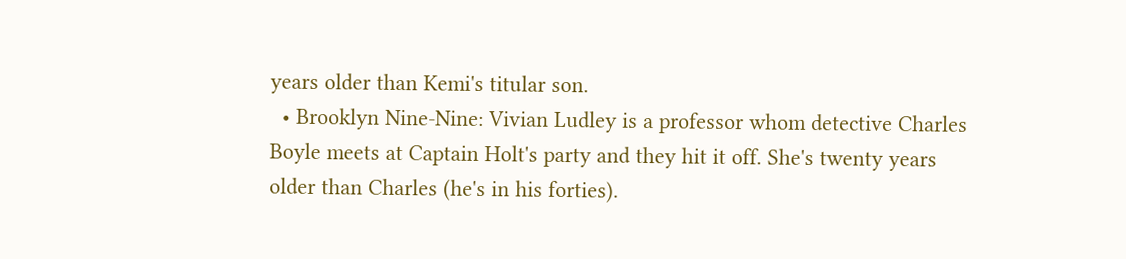years older than Kemi's titular son.
  • Brooklyn Nine-Nine: Vivian Ludley is a professor whom detective Charles Boyle meets at Captain Holt's party and they hit it off. She's twenty years older than Charles (he's in his forties).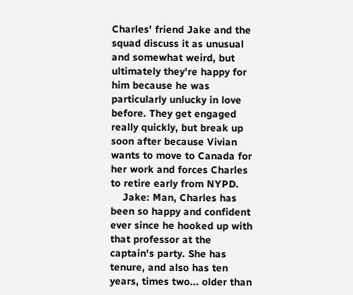Charles' friend Jake and the squad discuss it as unusual and somewhat weird, but ultimately they're happy for him because he was particularly unlucky in love before. They get engaged really quickly, but break up soon after because Vivian wants to move to Canada for her work and forces Charles to retire early from NYPD.
    Jake: Man, Charles has been so happy and confident ever since he hooked up with that professor at the captain's party. She has tenure, and also has ten years, times two... older than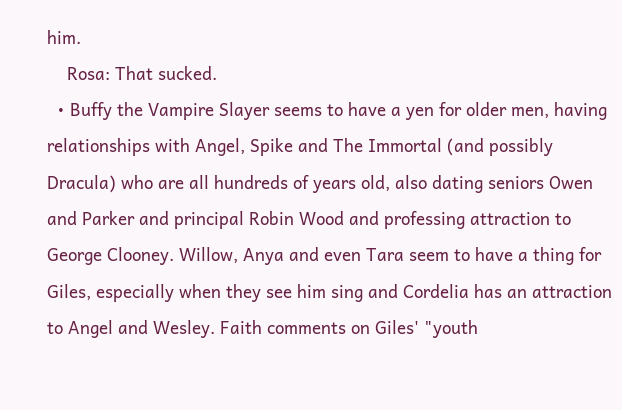him.
    Rosa: That sucked.
  • Buffy the Vampire Slayer seems to have a yen for older men, having relationships with Angel, Spike and The Immortal (and possibly Dracula) who are all hundreds of years old, also dating seniors Owen and Parker and principal Robin Wood and professing attraction to George Clooney. Willow, Anya and even Tara seem to have a thing for Giles, especially when they see him sing and Cordelia has an attraction to Angel and Wesley. Faith comments on Giles' "youth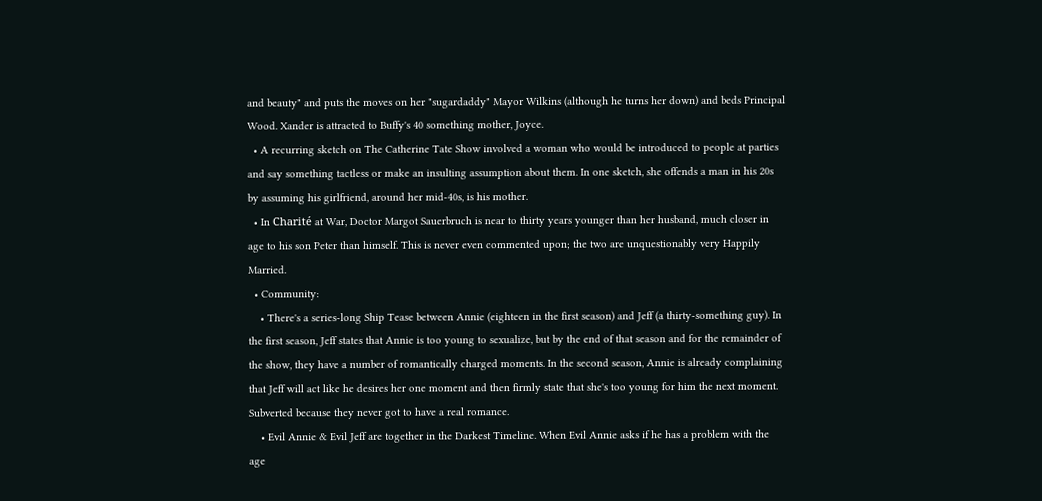and beauty" and puts the moves on her "sugardaddy" Mayor Wilkins (although he turns her down) and beds Principal Wood. Xander is attracted to Buffy's 40 something mother, Joyce.
  • A recurring sketch on The Catherine Tate Show involved a woman who would be introduced to people at parties and say something tactless or make an insulting assumption about them. In one sketch, she offends a man in his 20s by assuming his girlfriend, around her mid-40s, is his mother.
  • In Charité at War, Doctor Margot Sauerbruch is near to thirty years younger than her husband, much closer in age to his son Peter than himself. This is never even commented upon; the two are unquestionably very Happily Married.
  • Community:
    • There's a series-long Ship Tease between Annie (eighteen in the first season) and Jeff (a thirty-something guy). In the first season, Jeff states that Annie is too young to sexualize, but by the end of that season and for the remainder of the show, they have a number of romantically charged moments. In the second season, Annie is already complaining that Jeff will act like he desires her one moment and then firmly state that she's too young for him the next moment. Subverted because they never got to have a real romance.
    • Evil Annie & Evil Jeff are together in the Darkest Timeline. When Evil Annie asks if he has a problem with the age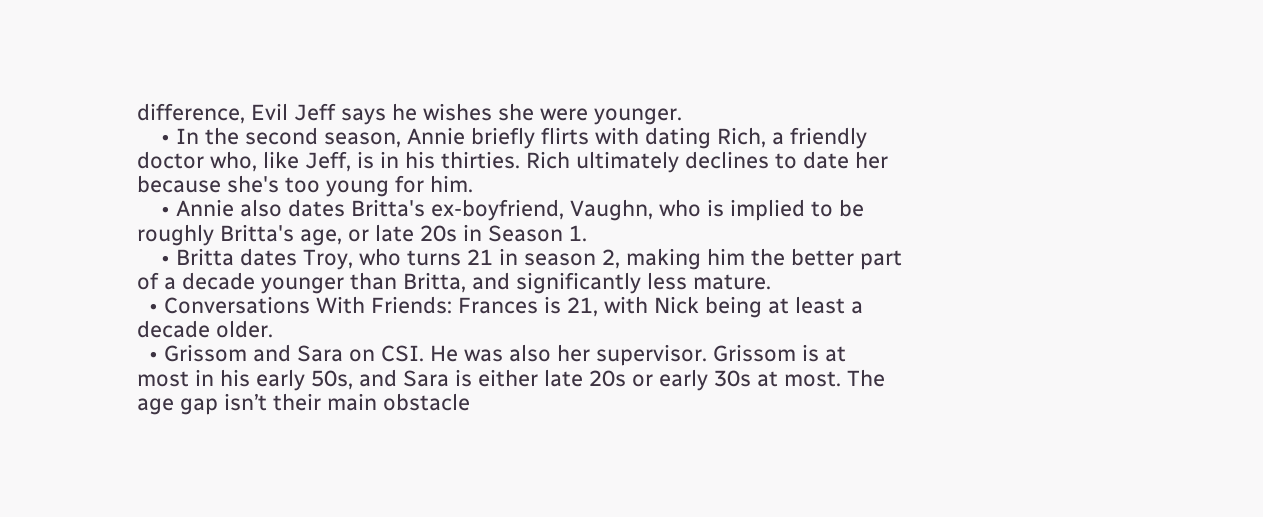difference, Evil Jeff says he wishes she were younger.
    • In the second season, Annie briefly flirts with dating Rich, a friendly doctor who, like Jeff, is in his thirties. Rich ultimately declines to date her because she's too young for him.
    • Annie also dates Britta's ex-boyfriend, Vaughn, who is implied to be roughly Britta's age, or late 20s in Season 1.
    • Britta dates Troy, who turns 21 in season 2, making him the better part of a decade younger than Britta, and significantly less mature.
  • Conversations With Friends: Frances is 21, with Nick being at least a decade older.
  • Grissom and Sara on CSI. He was also her supervisor. Grissom is at most in his early 50s, and Sara is either late 20s or early 30s at most. The age gap isn’t their main obstacle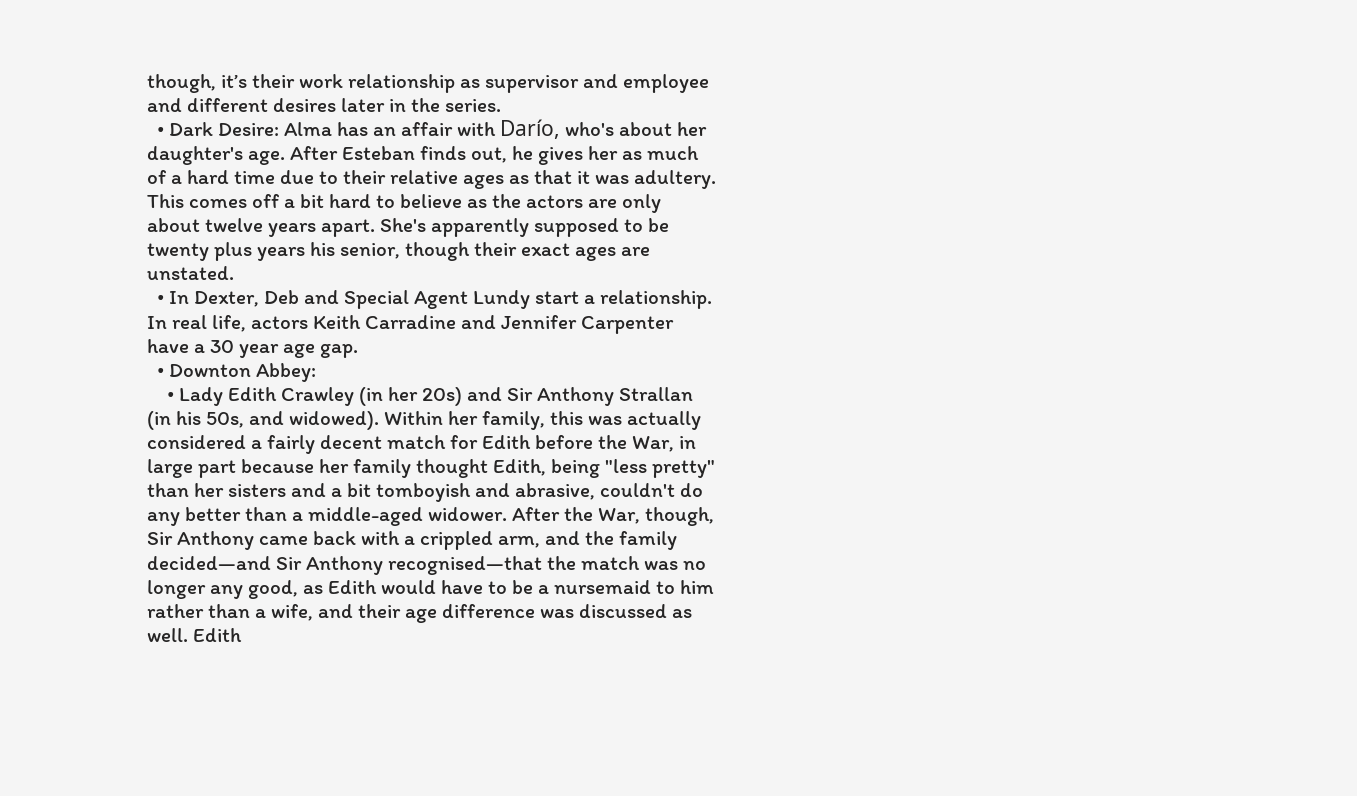though, it’s their work relationship as supervisor and employee and different desires later in the series.
  • Dark Desire: Alma has an affair with Darío, who's about her daughter's age. After Esteban finds out, he gives her as much of a hard time due to their relative ages as that it was adultery. This comes off a bit hard to believe as the actors are only about twelve years apart. She's apparently supposed to be twenty plus years his senior, though their exact ages are unstated.
  • In Dexter, Deb and Special Agent Lundy start a relationship. In real life, actors Keith Carradine and Jennifer Carpenter have a 30 year age gap.
  • Downton Abbey:
    • Lady Edith Crawley (in her 20s) and Sir Anthony Strallan (in his 50s, and widowed). Within her family, this was actually considered a fairly decent match for Edith before the War, in large part because her family thought Edith, being "less pretty" than her sisters and a bit tomboyish and abrasive, couldn't do any better than a middle-aged widower. After the War, though, Sir Anthony came back with a crippled arm, and the family decided—and Sir Anthony recognised—that the match was no longer any good, as Edith would have to be a nursemaid to him rather than a wife, and their age difference was discussed as well. Edith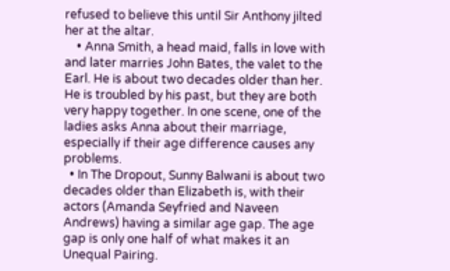refused to believe this until Sir Anthony jilted her at the altar.
    • Anna Smith, a head maid, falls in love with and later marries John Bates, the valet to the Earl. He is about two decades older than her. He is troubled by his past, but they are both very happy together. In one scene, one of the ladies asks Anna about their marriage, especially if their age difference causes any problems.
  • In The Dropout, Sunny Balwani is about two decades older than Elizabeth is, with their actors (Amanda Seyfried and Naveen Andrews) having a similar age gap. The age gap is only one half of what makes it an Unequal Pairing.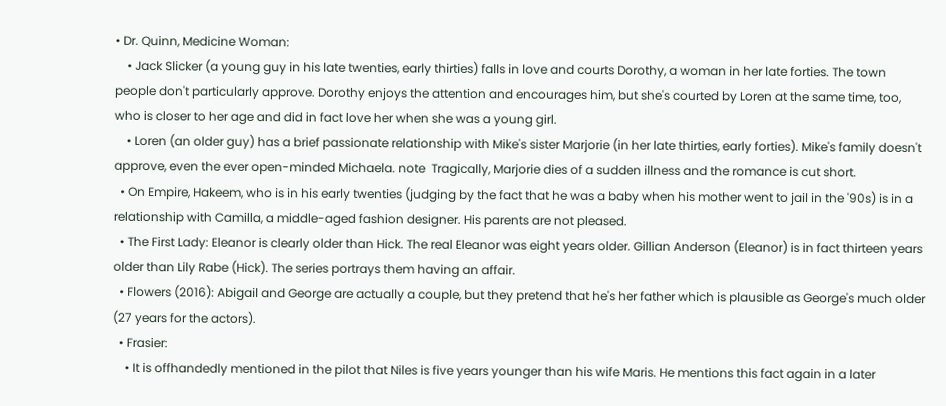• Dr. Quinn, Medicine Woman:
    • Jack Slicker (a young guy in his late twenties, early thirties) falls in love and courts Dorothy, a woman in her late forties. The town people don't particularly approve. Dorothy enjoys the attention and encourages him, but she's courted by Loren at the same time, too, who is closer to her age and did in fact love her when she was a young girl.
    • Loren (an older guy) has a brief passionate relationship with Mike's sister Marjorie (in her late thirties, early forties). Mike's family doesn't approve, even the ever open-minded Michaela. note  Tragically, Marjorie dies of a sudden illness and the romance is cut short.
  • On Empire, Hakeem, who is in his early twenties (judging by the fact that he was a baby when his mother went to jail in the '90s) is in a relationship with Camilla, a middle-aged fashion designer. His parents are not pleased.
  • The First Lady: Eleanor is clearly older than Hick. The real Eleanor was eight years older. Gillian Anderson (Eleanor) is in fact thirteen years older than Lily Rabe (Hick). The series portrays them having an affair.
  • Flowers (2016): Abigail and George are actually a couple, but they pretend that he's her father which is plausible as George's much older (27 years for the actors).
  • Frasier:
    • It is offhandedly mentioned in the pilot that Niles is five years younger than his wife Maris. He mentions this fact again in a later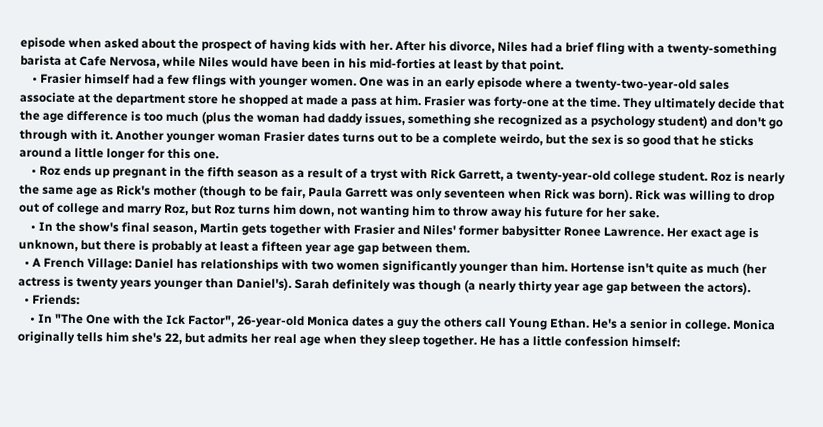episode when asked about the prospect of having kids with her. After his divorce, Niles had a brief fling with a twenty-something barista at Cafe Nervosa, while Niles would have been in his mid-forties at least by that point.
    • Frasier himself had a few flings with younger women. One was in an early episode where a twenty-two-year-old sales associate at the department store he shopped at made a pass at him. Frasier was forty-one at the time. They ultimately decide that the age difference is too much (plus the woman had daddy issues, something she recognized as a psychology student) and don't go through with it. Another younger woman Frasier dates turns out to be a complete weirdo, but the sex is so good that he sticks around a little longer for this one.
    • Roz ends up pregnant in the fifth season as a result of a tryst with Rick Garrett, a twenty-year-old college student. Roz is nearly the same age as Rick's mother (though to be fair, Paula Garrett was only seventeen when Rick was born). Rick was willing to drop out of college and marry Roz, but Roz turns him down, not wanting him to throw away his future for her sake.
    • In the show's final season, Martin gets together with Frasier and Niles' former babysitter Ronee Lawrence. Her exact age is unknown, but there is probably at least a fifteen year age gap between them.
  • A French Village: Daniel has relationships with two women significantly younger than him. Hortense isn't quite as much (her actress is twenty years younger than Daniel's). Sarah definitely was though (a nearly thirty year age gap between the actors).
  • Friends:
    • In "The One with the Ick Factor", 26-year-old Monica dates a guy the others call Young Ethan. He's a senior in college. Monica originally tells him she's 22, but admits her real age when they sleep together. He has a little confession himself: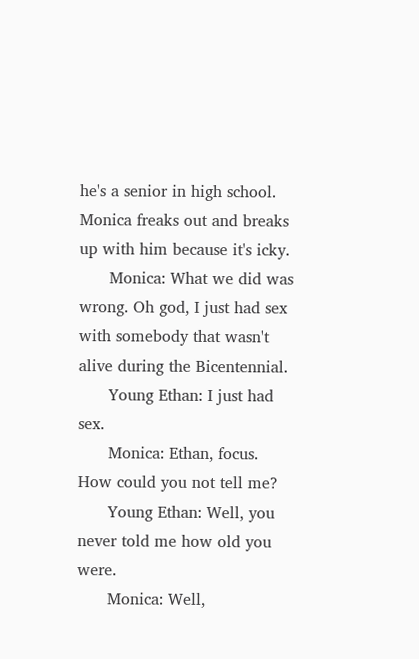he's a senior in high school. Monica freaks out and breaks up with him because it's icky.
      Monica: What we did was wrong. Oh god, I just had sex with somebody that wasn't alive during the Bicentennial.
      Young Ethan: I just had sex.
      Monica: Ethan, focus. How could you not tell me?
      Young Ethan: Well, you never told me how old you were.
      Monica: Well,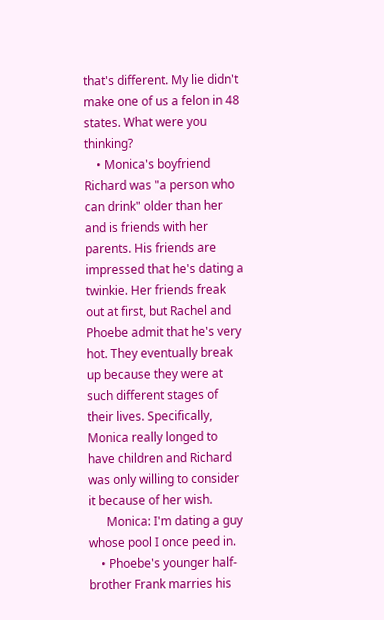that's different. My lie didn't make one of us a felon in 48 states. What were you thinking?
    • Monica's boyfriend Richard was "a person who can drink" older than her and is friends with her parents. His friends are impressed that he's dating a twinkie. Her friends freak out at first, but Rachel and Phoebe admit that he's very hot. They eventually break up because they were at such different stages of their lives. Specifically, Monica really longed to have children and Richard was only willing to consider it because of her wish.
      Monica: I'm dating a guy whose pool I once peed in.
    • Phoebe's younger half-brother Frank marries his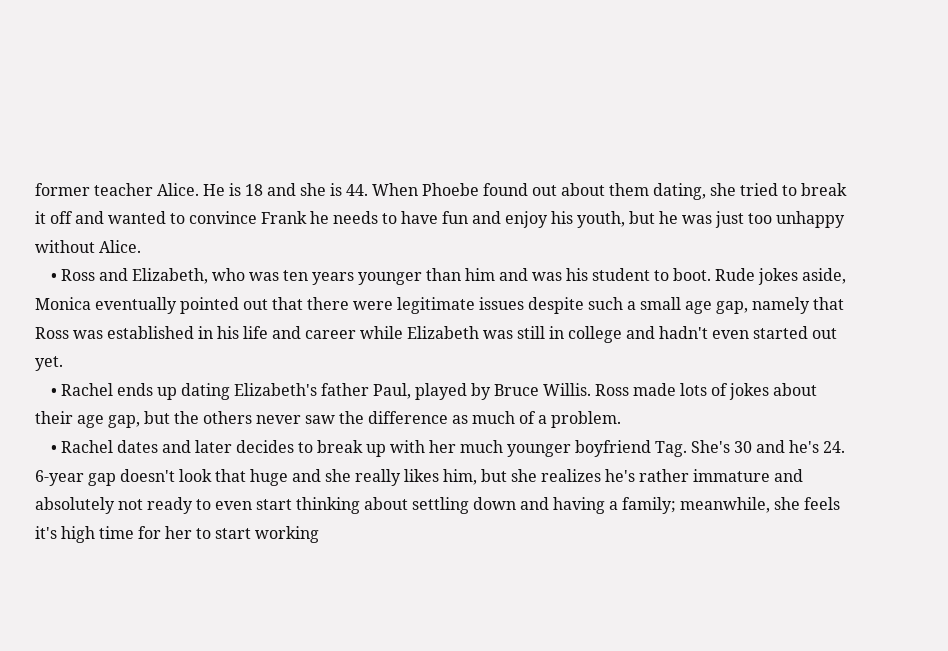former teacher Alice. He is 18 and she is 44. When Phoebe found out about them dating, she tried to break it off and wanted to convince Frank he needs to have fun and enjoy his youth, but he was just too unhappy without Alice.
    • Ross and Elizabeth, who was ten years younger than him and was his student to boot. Rude jokes aside, Monica eventually pointed out that there were legitimate issues despite such a small age gap, namely that Ross was established in his life and career while Elizabeth was still in college and hadn't even started out yet.
    • Rachel ends up dating Elizabeth's father Paul, played by Bruce Willis. Ross made lots of jokes about their age gap, but the others never saw the difference as much of a problem.
    • Rachel dates and later decides to break up with her much younger boyfriend Tag. She's 30 and he's 24. 6-year gap doesn't look that huge and she really likes him, but she realizes he's rather immature and absolutely not ready to even start thinking about settling down and having a family; meanwhile, she feels it's high time for her to start working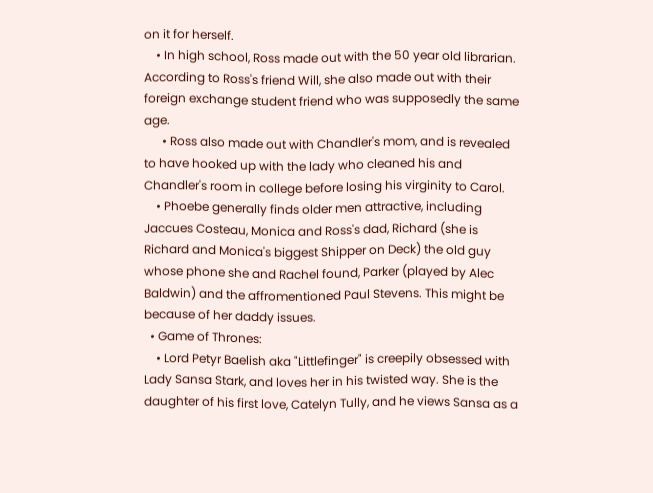on it for herself.
    • In high school, Ross made out with the 50 year old librarian. According to Ross's friend Will, she also made out with their foreign exchange student friend who was supposedly the same age.
      • Ross also made out with Chandler's mom, and is revealed to have hooked up with the lady who cleaned his and Chandler's room in college before losing his virginity to Carol.
    • Phoebe generally finds older men attractive, including Jaccues Costeau, Monica and Ross's dad, Richard (she is Richard and Monica's biggest Shipper on Deck) the old guy whose phone she and Rachel found, Parker (played by Alec Baldwin) and the affromentioned Paul Stevens. This might be because of her daddy issues.
  • Game of Thrones:
    • Lord Petyr Baelish aka "Littlefinger" is creepily obsessed with Lady Sansa Stark, and loves her in his twisted way. She is the daughter of his first love, Catelyn Tully, and he views Sansa as a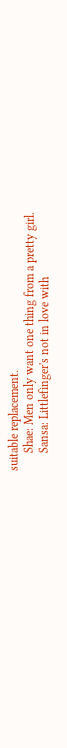suitable replacement.
      Shae: Men only want one thing from a pretty girl.
      Sansa: Littlefinger's not in love with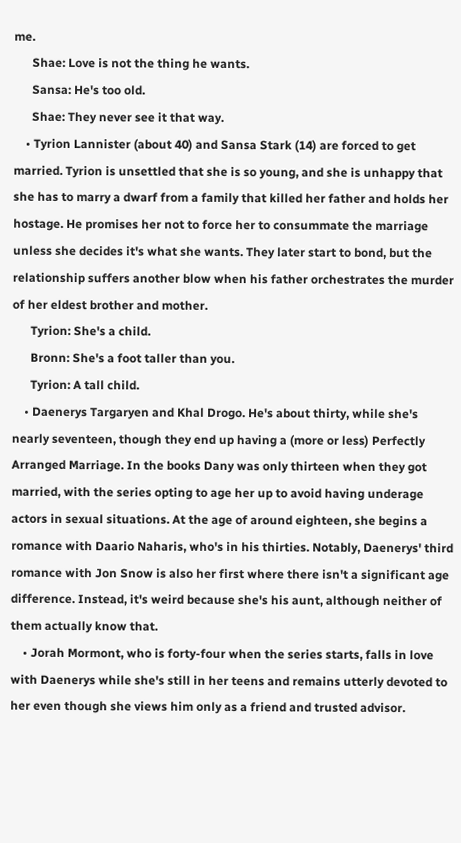me.
      Shae: Love is not the thing he wants.
      Sansa: He's too old.
      Shae: They never see it that way.
    • Tyrion Lannister (about 40) and Sansa Stark (14) are forced to get married. Tyrion is unsettled that she is so young, and she is unhappy that she has to marry a dwarf from a family that killed her father and holds her hostage. He promises her not to force her to consummate the marriage unless she decides it's what she wants. They later start to bond, but the relationship suffers another blow when his father orchestrates the murder of her eldest brother and mother.
      Tyrion: She's a child.
      Bronn: She's a foot taller than you.
      Tyrion: A tall child.
    • Daenerys Targaryen and Khal Drogo. He's about thirty, while she's nearly seventeen, though they end up having a (more or less) Perfectly Arranged Marriage. In the books Dany was only thirteen when they got married, with the series opting to age her up to avoid having underage actors in sexual situations. At the age of around eighteen, she begins a romance with Daario Naharis, who's in his thirties. Notably, Daenerys' third romance with Jon Snow is also her first where there isn't a significant age difference. Instead, it's weird because she's his aunt, although neither of them actually know that.
    • Jorah Mormont, who is forty-four when the series starts, falls in love with Daenerys while she's still in her teens and remains utterly devoted to her even though she views him only as a friend and trusted advisor.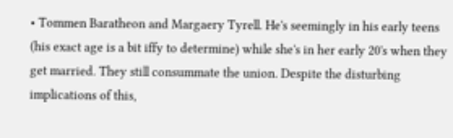• Tommen Baratheon and Margaery Tyrell. He's seemingly in his early teens (his exact age is a bit iffy to determine) while she's in her early 20's when they get married. They still consummate the union. Despite the disturbing implications of this,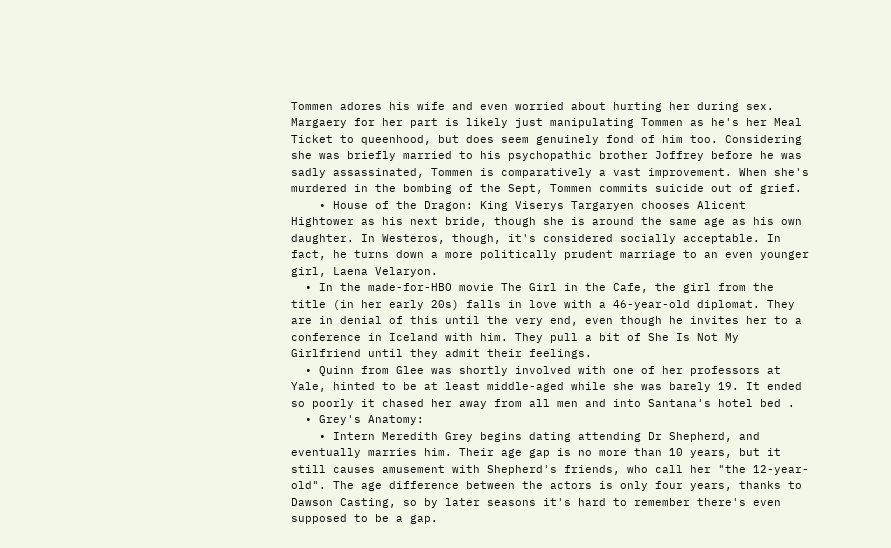Tommen adores his wife and even worried about hurting her during sex. Margaery for her part is likely just manipulating Tommen as he's her Meal Ticket to queenhood, but does seem genuinely fond of him too. Considering she was briefly married to his psychopathic brother Joffrey before he was sadly assassinated, Tommen is comparatively a vast improvement. When she's murdered in the bombing of the Sept, Tommen commits suicide out of grief.
    • House of the Dragon: King Viserys Targaryen chooses Alicent Hightower as his next bride, though she is around the same age as his own daughter. In Westeros, though, it's considered socially acceptable. In fact, he turns down a more politically prudent marriage to an even younger girl, Laena Velaryon.
  • In the made-for-HBO movie The Girl in the Cafe, the girl from the title (in her early 20s) falls in love with a 46-year-old diplomat. They are in denial of this until the very end, even though he invites her to a conference in Iceland with him. They pull a bit of She Is Not My Girlfriend until they admit their feelings.
  • Quinn from Glee was shortly involved with one of her professors at Yale, hinted to be at least middle-aged while she was barely 19. It ended so poorly it chased her away from all men and into Santana's hotel bed .
  • Grey's Anatomy:
    • Intern Meredith Grey begins dating attending Dr Shepherd, and eventually marries him. Their age gap is no more than 10 years, but it still causes amusement with Shepherd's friends, who call her "the 12-year-old". The age difference between the actors is only four years, thanks to Dawson Casting, so by later seasons it's hard to remember there's even supposed to be a gap.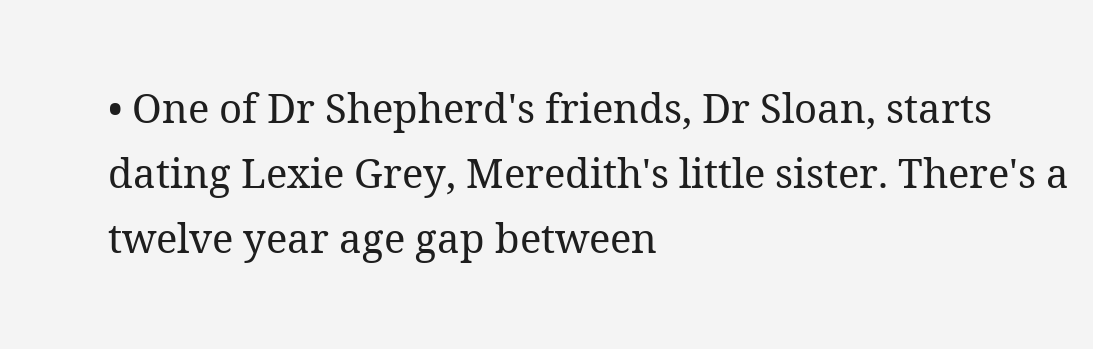• One of Dr Shepherd's friends, Dr Sloan, starts dating Lexie Grey, Meredith's little sister. There's a twelve year age gap between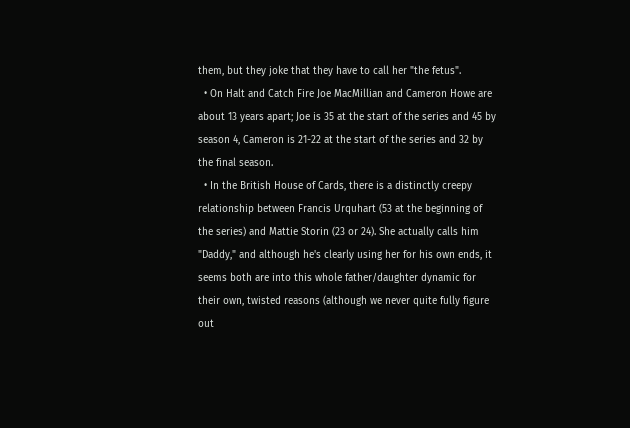them, but they joke that they have to call her "the fetus".
  • On Halt and Catch Fire Joe MacMillian and Cameron Howe are about 13 years apart; Joe is 35 at the start of the series and 45 by season 4, Cameron is 21-22 at the start of the series and 32 by the final season.
  • In the British House of Cards, there is a distinctly creepy relationship between Francis Urquhart (53 at the beginning of the series) and Mattie Storin (23 or 24). She actually calls him "Daddy," and although he's clearly using her for his own ends, it seems both are into this whole father/daughter dynamic for their own, twisted reasons (although we never quite fully figure out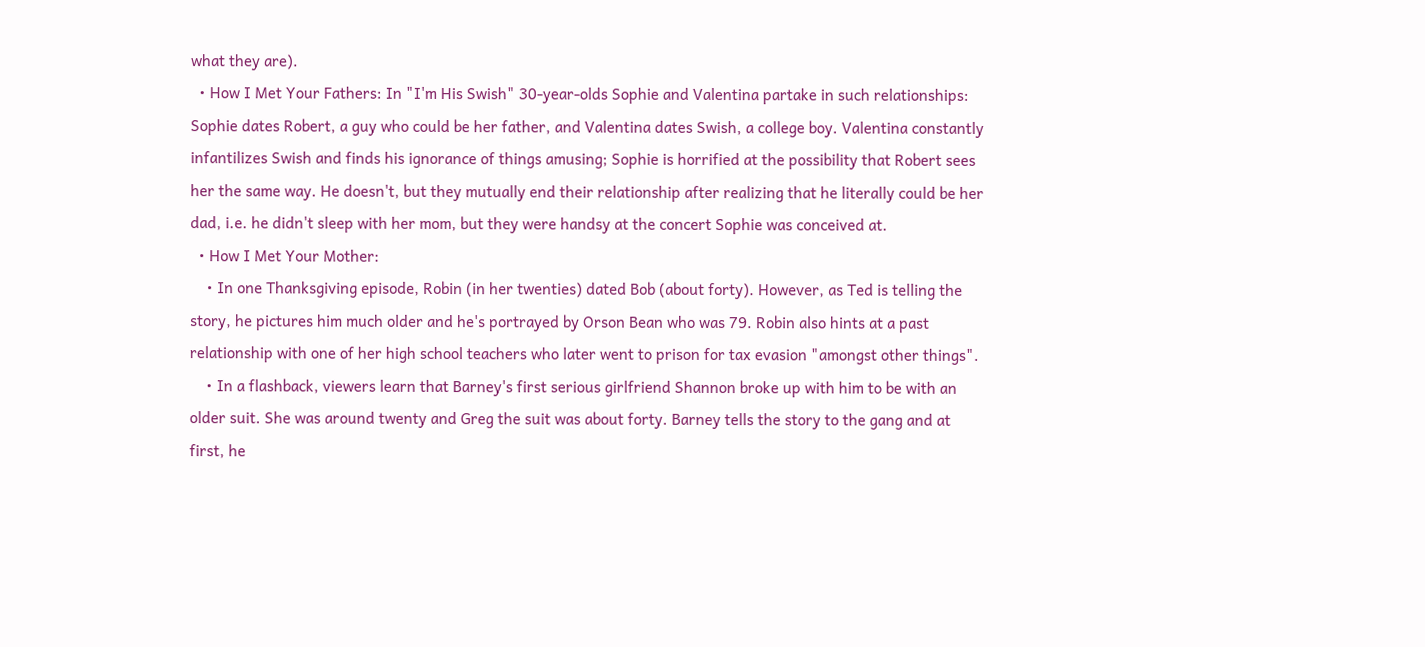what they are).
  • How I Met Your Fathers: In "I'm His Swish" 30-year-olds Sophie and Valentina partake in such relationships: Sophie dates Robert, a guy who could be her father, and Valentina dates Swish, a college boy. Valentina constantly infantilizes Swish and finds his ignorance of things amusing; Sophie is horrified at the possibility that Robert sees her the same way. He doesn't, but they mutually end their relationship after realizing that he literally could be her dad, i.e. he didn't sleep with her mom, but they were handsy at the concert Sophie was conceived at.
  • How I Met Your Mother:
    • In one Thanksgiving episode, Robin (in her twenties) dated Bob (about forty). However, as Ted is telling the story, he pictures him much older and he's portrayed by Orson Bean who was 79. Robin also hints at a past relationship with one of her high school teachers who later went to prison for tax evasion "amongst other things".
    • In a flashback, viewers learn that Barney's first serious girlfriend Shannon broke up with him to be with an older suit. She was around twenty and Greg the suit was about forty. Barney tells the story to the gang and at first, he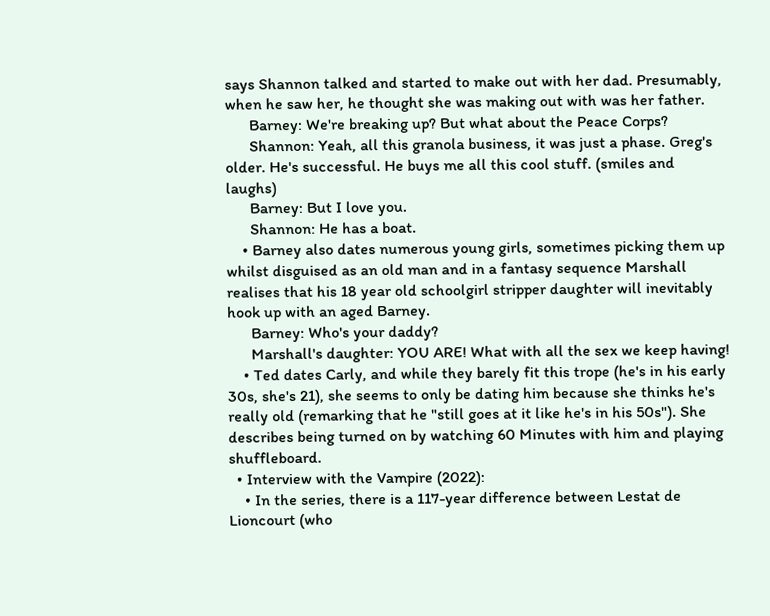says Shannon talked and started to make out with her dad. Presumably, when he saw her, he thought she was making out with was her father.
      Barney: We're breaking up? But what about the Peace Corps?
      Shannon: Yeah, all this granola business, it was just a phase. Greg's older. He's successful. He buys me all this cool stuff. (smiles and laughs)
      Barney: But I love you.
      Shannon: He has a boat.
    • Barney also dates numerous young girls, sometimes picking them up whilst disguised as an old man and in a fantasy sequence Marshall realises that his 18 year old schoolgirl stripper daughter will inevitably hook up with an aged Barney.
      Barney: Who's your daddy?
      Marshall's daughter: YOU ARE! What with all the sex we keep having!
    • Ted dates Carly, and while they barely fit this trope (he's in his early 30s, she's 21), she seems to only be dating him because she thinks he's really old (remarking that he "still goes at it like he's in his 50s"). She describes being turned on by watching 60 Minutes with him and playing shuffleboard.
  • Interview with the Vampire (2022):
    • In the series, there is a 117-year difference between Lestat de Lioncourt (who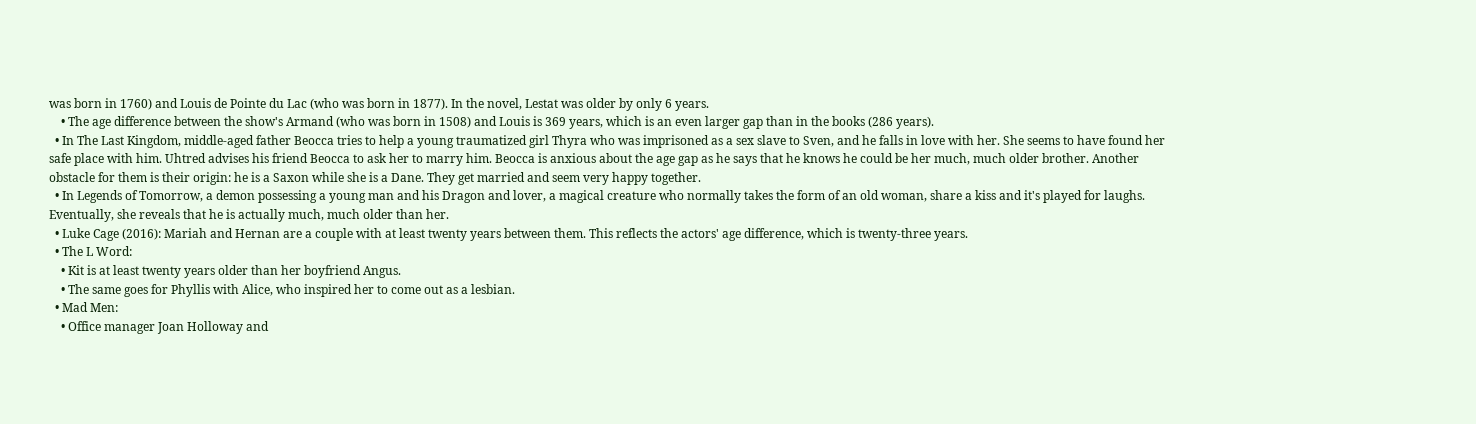was born in 1760) and Louis de Pointe du Lac (who was born in 1877). In the novel, Lestat was older by only 6 years.
    • The age difference between the show's Armand (who was born in 1508) and Louis is 369 years, which is an even larger gap than in the books (286 years).
  • In The Last Kingdom, middle-aged father Beocca tries to help a young traumatized girl Thyra who was imprisoned as a sex slave to Sven, and he falls in love with her. She seems to have found her safe place with him. Uhtred advises his friend Beocca to ask her to marry him. Beocca is anxious about the age gap as he says that he knows he could be her much, much older brother. Another obstacle for them is their origin: he is a Saxon while she is a Dane. They get married and seem very happy together.
  • In Legends of Tomorrow, a demon possessing a young man and his Dragon and lover, a magical creature who normally takes the form of an old woman, share a kiss and it's played for laughs. Eventually, she reveals that he is actually much, much older than her.
  • Luke Cage (2016): Mariah and Hernan are a couple with at least twenty years between them. This reflects the actors' age difference, which is twenty-three years.
  • The L Word:
    • Kit is at least twenty years older than her boyfriend Angus.
    • The same goes for Phyllis with Alice, who inspired her to come out as a lesbian.
  • Mad Men:
    • Office manager Joan Holloway and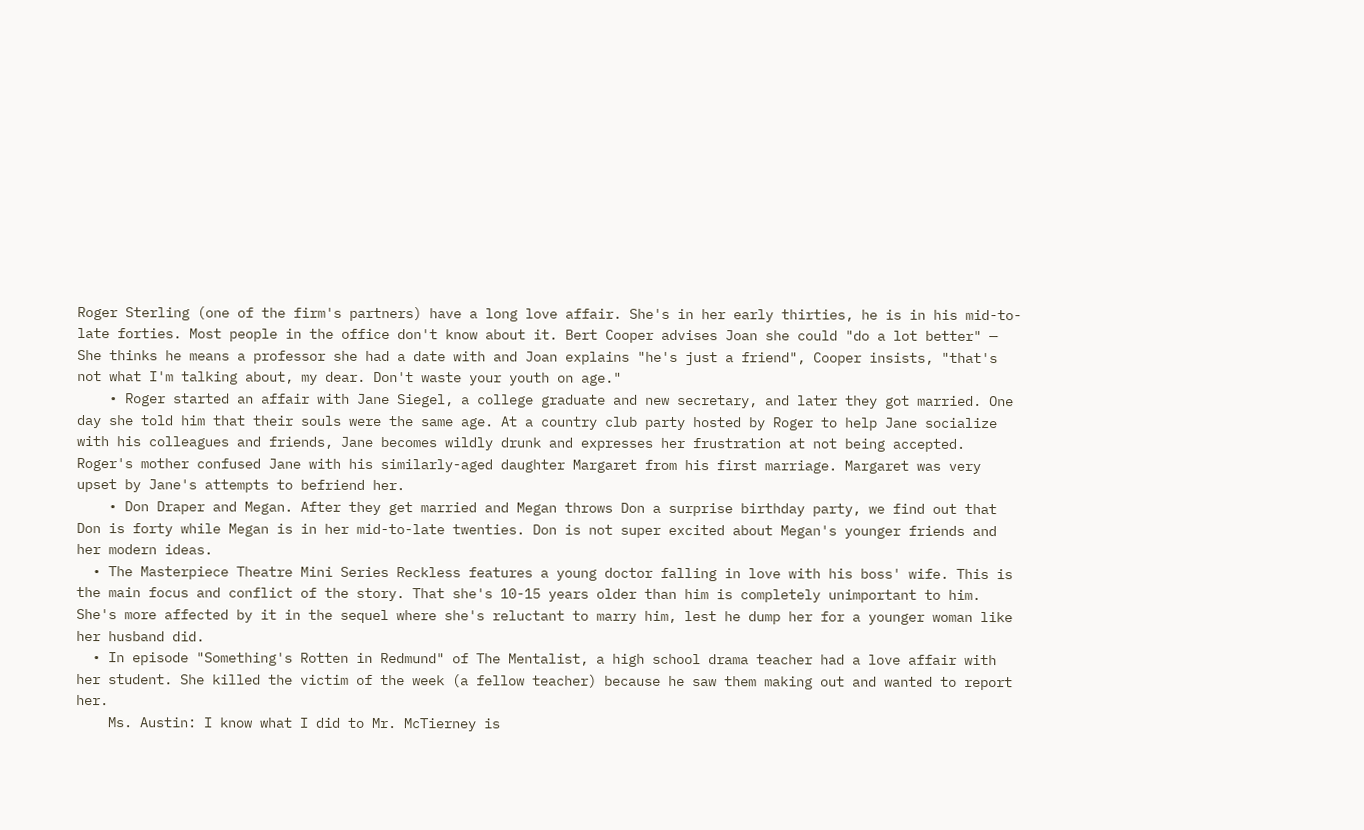Roger Sterling (one of the firm's partners) have a long love affair. She's in her early thirties, he is in his mid-to-late forties. Most people in the office don't know about it. Bert Cooper advises Joan she could "do a lot better" — She thinks he means a professor she had a date with and Joan explains "he's just a friend", Cooper insists, "that's not what I'm talking about, my dear. Don't waste your youth on age."
    • Roger started an affair with Jane Siegel, a college graduate and new secretary, and later they got married. One day she told him that their souls were the same age. At a country club party hosted by Roger to help Jane socialize with his colleagues and friends, Jane becomes wildly drunk and expresses her frustration at not being accepted. Roger's mother confused Jane with his similarly-aged daughter Margaret from his first marriage. Margaret was very upset by Jane's attempts to befriend her.
    • Don Draper and Megan. After they get married and Megan throws Don a surprise birthday party, we find out that Don is forty while Megan is in her mid-to-late twenties. Don is not super excited about Megan's younger friends and her modern ideas.
  • The Masterpiece Theatre Mini Series Reckless features a young doctor falling in love with his boss' wife. This is the main focus and conflict of the story. That she's 10-15 years older than him is completely unimportant to him. She's more affected by it in the sequel where she's reluctant to marry him, lest he dump her for a younger woman like her husband did.
  • In episode "Something's Rotten in Redmund" of The Mentalist, a high school drama teacher had a love affair with her student. She killed the victim of the week (a fellow teacher) because he saw them making out and wanted to report her.
    Ms. Austin: I know what I did to Mr. McTierney is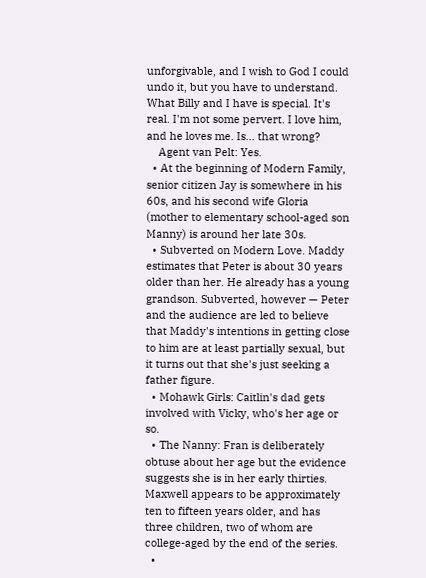unforgivable, and I wish to God I could undo it, but you have to understand. What Billy and I have is special. It's real. I'm not some pervert. I love him, and he loves me. Is... that wrong?
    Agent van Pelt: Yes.
  • At the beginning of Modern Family, senior citizen Jay is somewhere in his 60s, and his second wife Gloria (mother to elementary school-aged son Manny) is around her late 30s.
  • Subverted on Modern Love. Maddy estimates that Peter is about 30 years older than her. He already has a young grandson. Subverted, however — Peter and the audience are led to believe that Maddy's intentions in getting close to him are at least partially sexual, but it turns out that she's just seeking a father figure.
  • Mohawk Girls: Caitlin's dad gets involved with Vicky, who's her age or so.
  • The Nanny: Fran is deliberately obtuse about her age but the evidence suggests she is in her early thirties. Maxwell appears to be approximately ten to fifteen years older, and has three children, two of whom are college-aged by the end of the series.
  •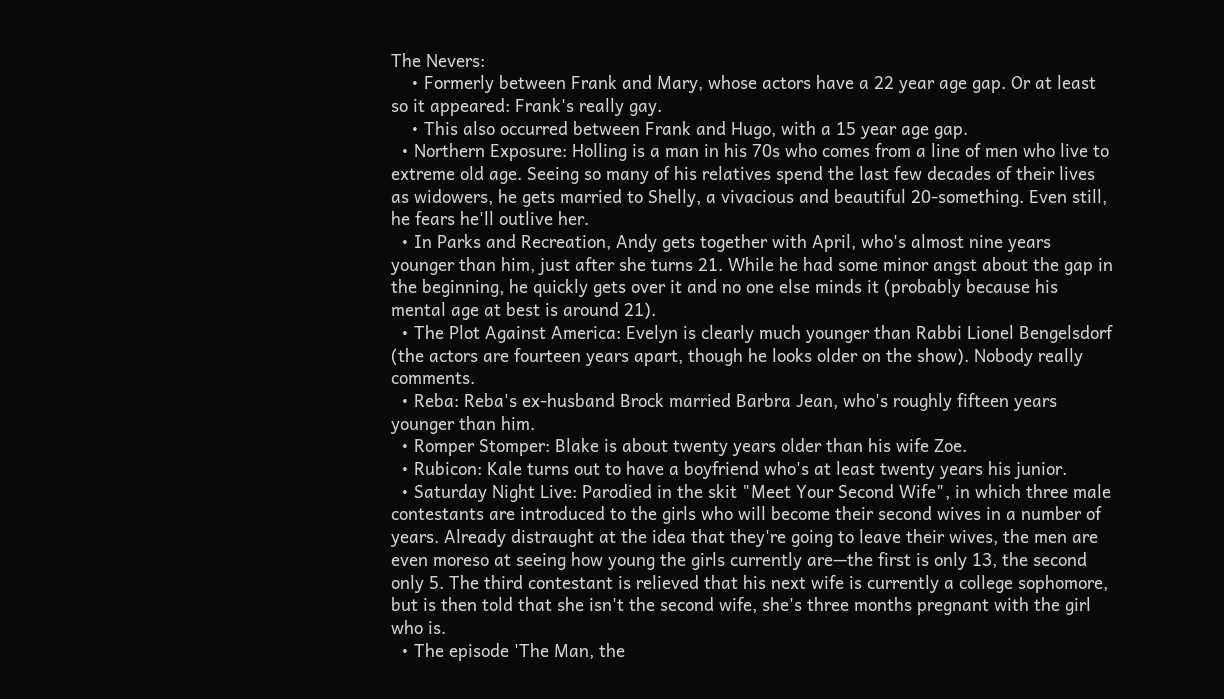The Nevers:
    • Formerly between Frank and Mary, whose actors have a 22 year age gap. Or at least so it appeared: Frank's really gay.
    • This also occurred between Frank and Hugo, with a 15 year age gap.
  • Northern Exposure: Holling is a man in his 70s who comes from a line of men who live to extreme old age. Seeing so many of his relatives spend the last few decades of their lives as widowers, he gets married to Shelly, a vivacious and beautiful 20-something. Even still, he fears he'll outlive her.
  • In Parks and Recreation, Andy gets together with April, who's almost nine years younger than him, just after she turns 21. While he had some minor angst about the gap in the beginning, he quickly gets over it and no one else minds it (probably because his mental age at best is around 21).
  • The Plot Against America: Evelyn is clearly much younger than Rabbi Lionel Bengelsdorf (the actors are fourteen years apart, though he looks older on the show). Nobody really comments.
  • Reba: Reba's ex-husband Brock married Barbra Jean, who's roughly fifteen years younger than him.
  • Romper Stomper: Blake is about twenty years older than his wife Zoe.
  • Rubicon: Kale turns out to have a boyfriend who's at least twenty years his junior.
  • Saturday Night Live: Parodied in the skit "Meet Your Second Wife", in which three male contestants are introduced to the girls who will become their second wives in a number of years. Already distraught at the idea that they're going to leave their wives, the men are even moreso at seeing how young the girls currently are—the first is only 13, the second only 5. The third contestant is relieved that his next wife is currently a college sophomore, but is then told that she isn't the second wife, she's three months pregnant with the girl who is.
  • The episode 'The Man, the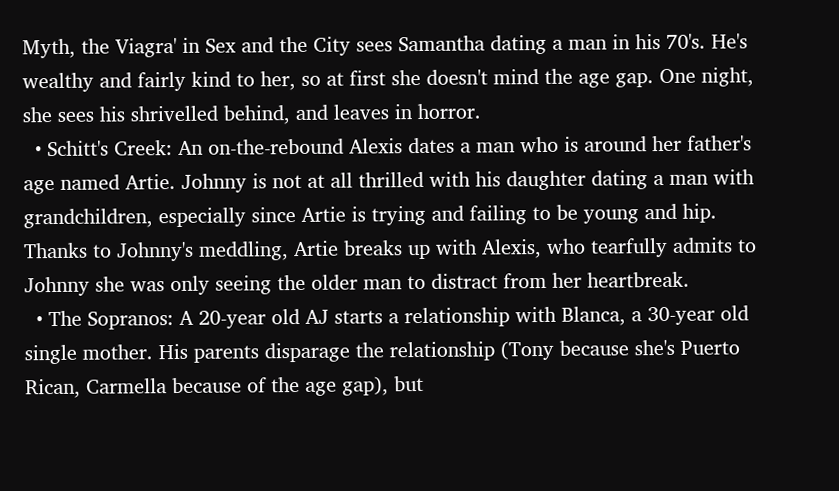Myth, the Viagra' in Sex and the City sees Samantha dating a man in his 70's. He's wealthy and fairly kind to her, so at first she doesn't mind the age gap. One night, she sees his shrivelled behind, and leaves in horror.
  • Schitt's Creek: An on-the-rebound Alexis dates a man who is around her father's age named Artie. Johnny is not at all thrilled with his daughter dating a man with grandchildren, especially since Artie is trying and failing to be young and hip. Thanks to Johnny's meddling, Artie breaks up with Alexis, who tearfully admits to Johnny she was only seeing the older man to distract from her heartbreak.
  • The Sopranos: A 20-year old AJ starts a relationship with Blanca, a 30-year old single mother. His parents disparage the relationship (Tony because she's Puerto Rican, Carmella because of the age gap), but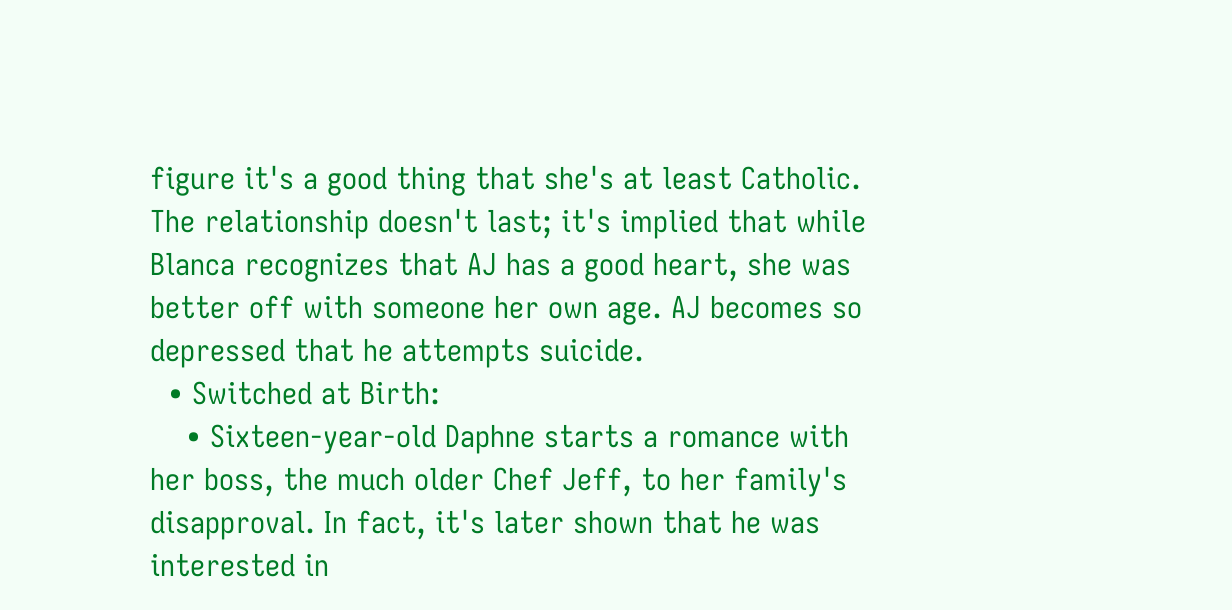figure it's a good thing that she's at least Catholic. The relationship doesn't last; it's implied that while Blanca recognizes that AJ has a good heart, she was better off with someone her own age. AJ becomes so depressed that he attempts suicide.
  • Switched at Birth:
    • Sixteen-year-old Daphne starts a romance with her boss, the much older Chef Jeff, to her family's disapproval. In fact, it's later shown that he was interested in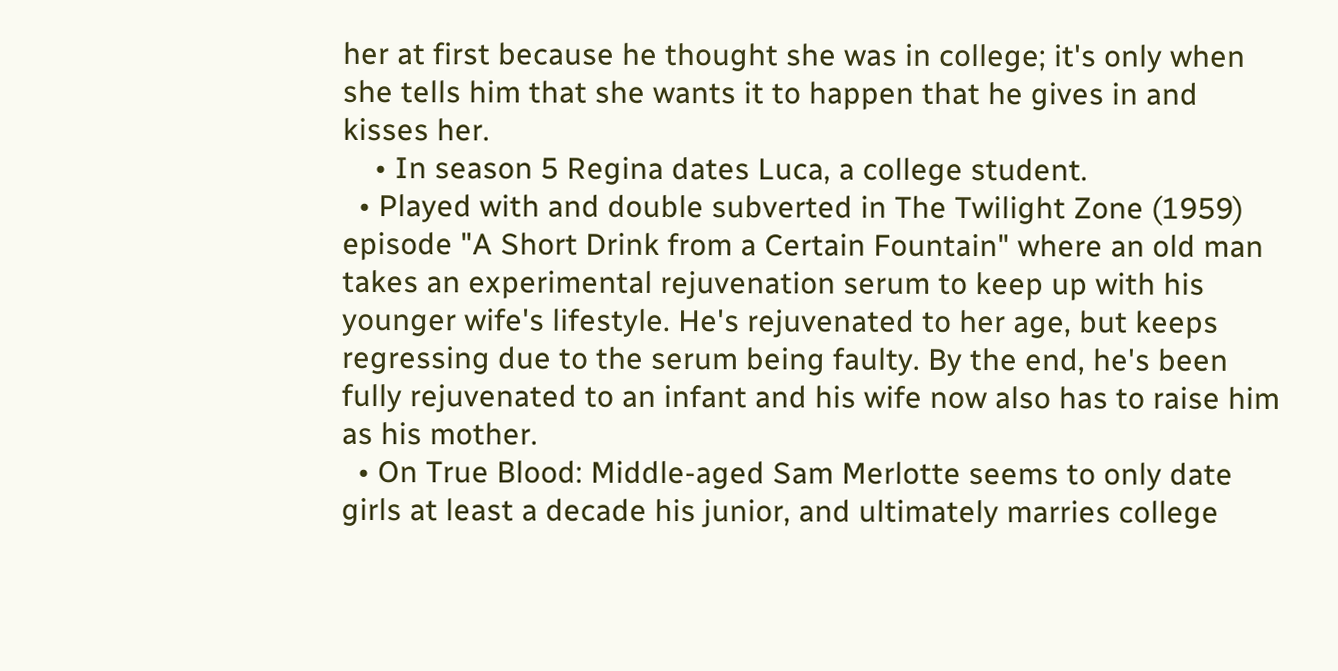her at first because he thought she was in college; it's only when she tells him that she wants it to happen that he gives in and kisses her.
    • In season 5 Regina dates Luca, a college student.
  • Played with and double subverted in The Twilight Zone (1959) episode "A Short Drink from a Certain Fountain" where an old man takes an experimental rejuvenation serum to keep up with his younger wife's lifestyle. He's rejuvenated to her age, but keeps regressing due to the serum being faulty. By the end, he's been fully rejuvenated to an infant and his wife now also has to raise him as his mother.
  • On True Blood: Middle-aged Sam Merlotte seems to only date girls at least a decade his junior, and ultimately marries college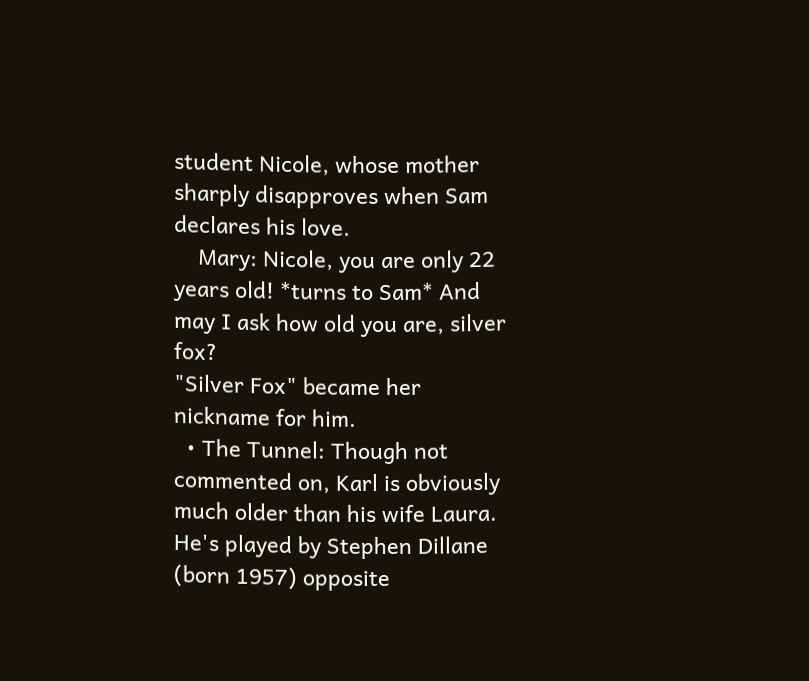student Nicole, whose mother sharply disapproves when Sam declares his love.
    Mary: Nicole, you are only 22 years old! *turns to Sam* And may I ask how old you are, silver fox?
"Silver Fox" became her nickname for him.
  • The Tunnel: Though not commented on, Karl is obviously much older than his wife Laura. He's played by Stephen Dillane (born 1957) opposite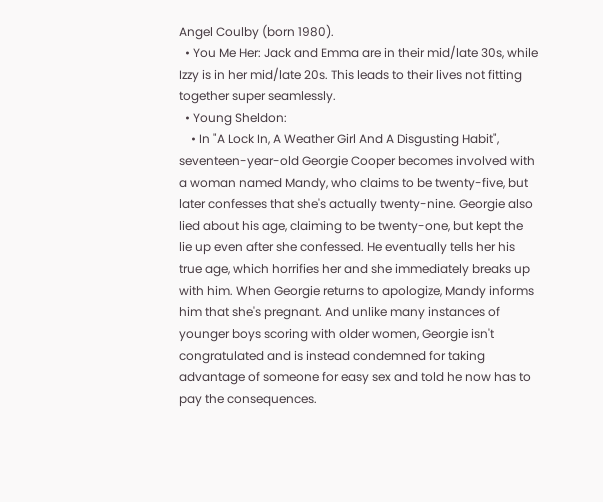Angel Coulby (born 1980).
  • You Me Her: Jack and Emma are in their mid/late 30s, while Izzy is in her mid/late 20s. This leads to their lives not fitting together super seamlessly.
  • Young Sheldon:
    • In "A Lock In, A Weather Girl And A Disgusting Habit", seventeen-year-old Georgie Cooper becomes involved with a woman named Mandy, who claims to be twenty-five, but later confesses that she's actually twenty-nine. Georgie also lied about his age, claiming to be twenty-one, but kept the lie up even after she confessed. He eventually tells her his true age, which horrifies her and she immediately breaks up with him. When Georgie returns to apologize, Mandy informs him that she's pregnant. And unlike many instances of younger boys scoring with older women, Georgie isn't congratulated and is instead condemned for taking advantage of someone for easy sex and told he now has to pay the consequences.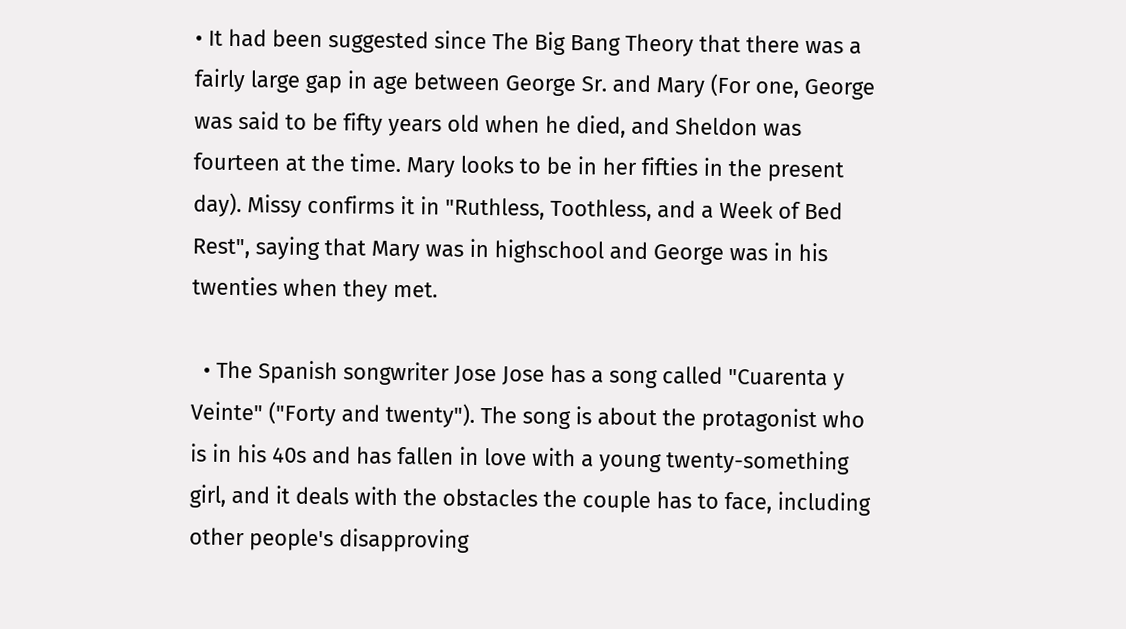• It had been suggested since The Big Bang Theory that there was a fairly large gap in age between George Sr. and Mary (For one, George was said to be fifty years old when he died, and Sheldon was fourteen at the time. Mary looks to be in her fifties in the present day). Missy confirms it in "Ruthless, Toothless, and a Week of Bed Rest", saying that Mary was in highschool and George was in his twenties when they met.

  • The Spanish songwriter Jose Jose has a song called "Cuarenta y Veinte" ("Forty and twenty"). The song is about the protagonist who is in his 40s and has fallen in love with a young twenty-something girl, and it deals with the obstacles the couple has to face, including other people's disapproving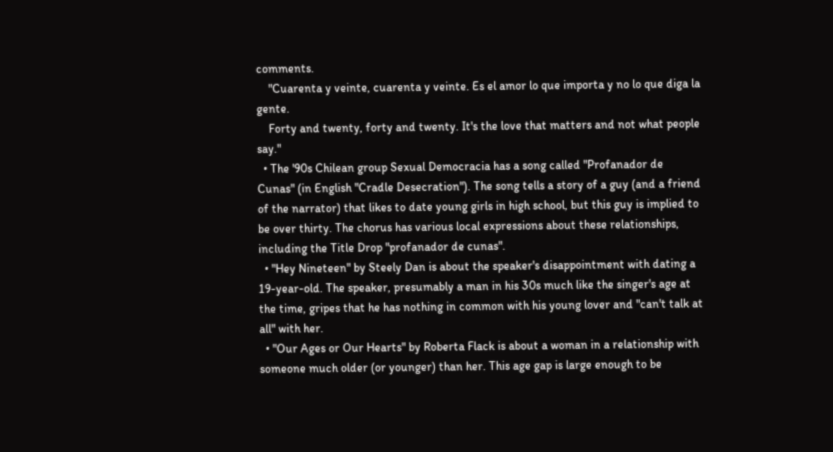comments.
    "Cuarenta y veinte, cuarenta y veinte. Es el amor lo que importa y no lo que diga la gente.
    Forty and twenty, forty and twenty. It's the love that matters and not what people say."
  • The '90s Chilean group Sexual Democracia has a song called "Profanador de Cunas" (in English "Cradle Desecration"). The song tells a story of a guy (and a friend of the narrator) that likes to date young girls in high school, but this guy is implied to be over thirty. The chorus has various local expressions about these relationships, including the Title Drop "profanador de cunas".
  • "Hey Nineteen" by Steely Dan is about the speaker's disappointment with dating a 19-year-old. The speaker, presumably a man in his 30s much like the singer's age at the time, gripes that he has nothing in common with his young lover and "can't talk at all" with her.
  • "Our Ages or Our Hearts" by Roberta Flack is about a woman in a relationship with someone much older (or younger) than her. This age gap is large enough to be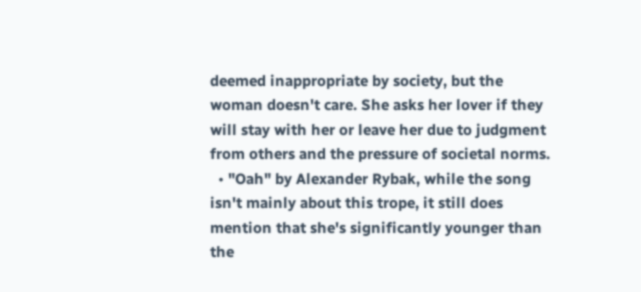deemed inappropriate by society, but the woman doesn't care. She asks her lover if they will stay with her or leave her due to judgment from others and the pressure of societal norms.
  • "Oah" by Alexander Rybak, while the song isn't mainly about this trope, it still does mention that she's significantly younger than the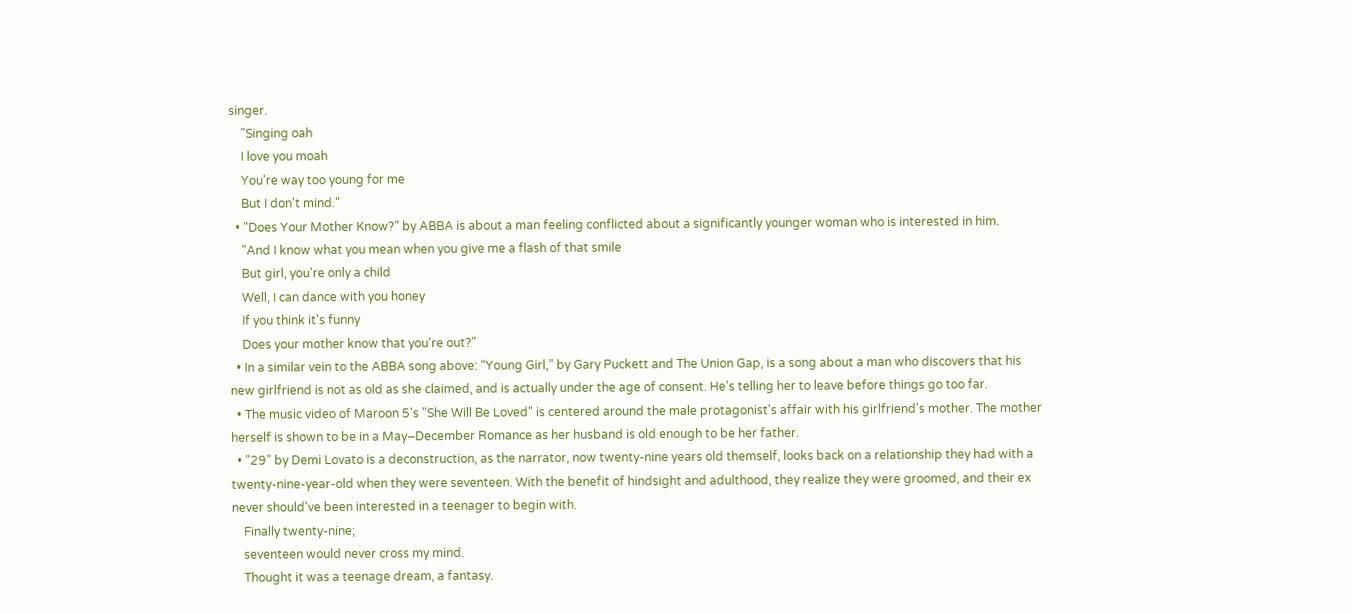singer.
    "Singing oah
    I love you moah
    You're way too young for me
    But I don't mind."
  • "Does Your Mother Know?" by ABBA is about a man feeling conflicted about a significantly younger woman who is interested in him.
    "And I know what you mean when you give me a flash of that smile
    But girl, you're only a child
    Well, I can dance with you honey
    If you think it's funny
    Does your mother know that you're out?"
  • In a similar vein to the ABBA song above: “Young Girl,” by Gary Puckett and The Union Gap, is a song about a man who discovers that his new girlfriend is not as old as she claimed, and is actually under the age of consent. He’s telling her to leave before things go too far.
  • The music video of Maroon 5's "She Will Be Loved" is centered around the male protagonist's affair with his girlfriend's mother. The mother herself is shown to be in a May–December Romance as her husband is old enough to be her father.
  • "29" by Demi Lovato is a deconstruction, as the narrator, now twenty-nine years old themself, looks back on a relationship they had with a twenty-nine-year-old when they were seventeen. With the benefit of hindsight and adulthood, they realize they were groomed, and their ex never should've been interested in a teenager to begin with.
    Finally twenty-nine;
    seventeen would never cross my mind.
    Thought it was a teenage dream, a fantasy.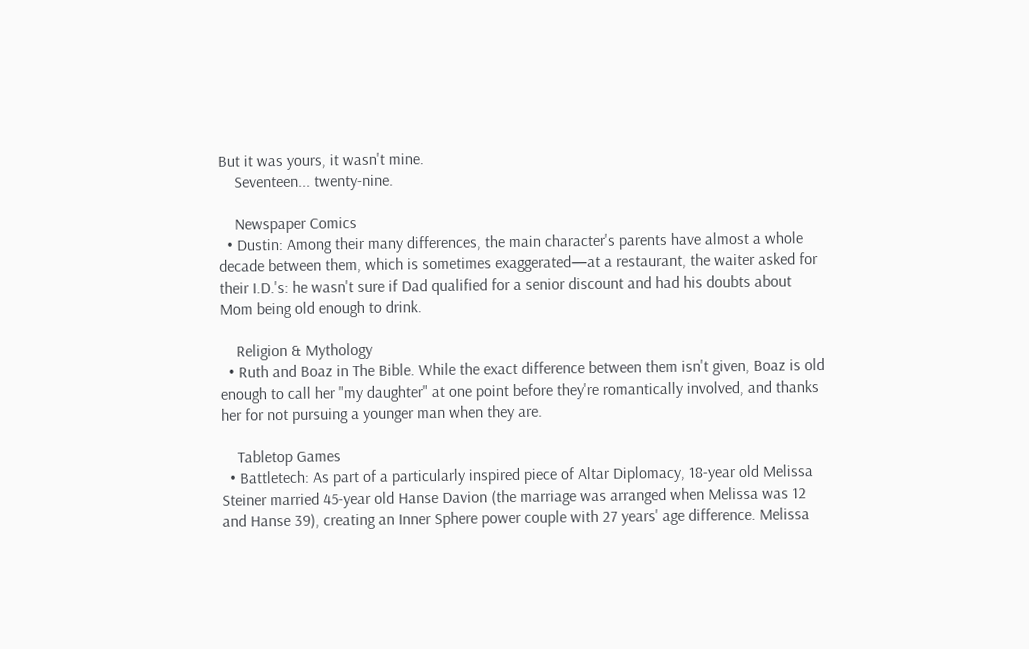But it was yours, it wasn't mine.
    Seventeen... twenty-nine.

    Newspaper Comics
  • Dustin: Among their many differences, the main character's parents have almost a whole decade between them, which is sometimes exaggerated—at a restaurant, the waiter asked for their I.D.'s: he wasn't sure if Dad qualified for a senior discount and had his doubts about Mom being old enough to drink.

    Religion & Mythology
  • Ruth and Boaz in The Bible. While the exact difference between them isn't given, Boaz is old enough to call her "my daughter" at one point before they're romantically involved, and thanks her for not pursuing a younger man when they are.

    Tabletop Games
  • Battletech: As part of a particularly inspired piece of Altar Diplomacy, 18-year old Melissa Steiner married 45-year old Hanse Davion (the marriage was arranged when Melissa was 12 and Hanse 39), creating an Inner Sphere power couple with 27 years' age difference. Melissa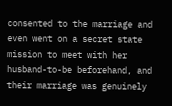consented to the marriage and even went on a secret state mission to meet with her husband-to-be beforehand, and their marriage was genuinely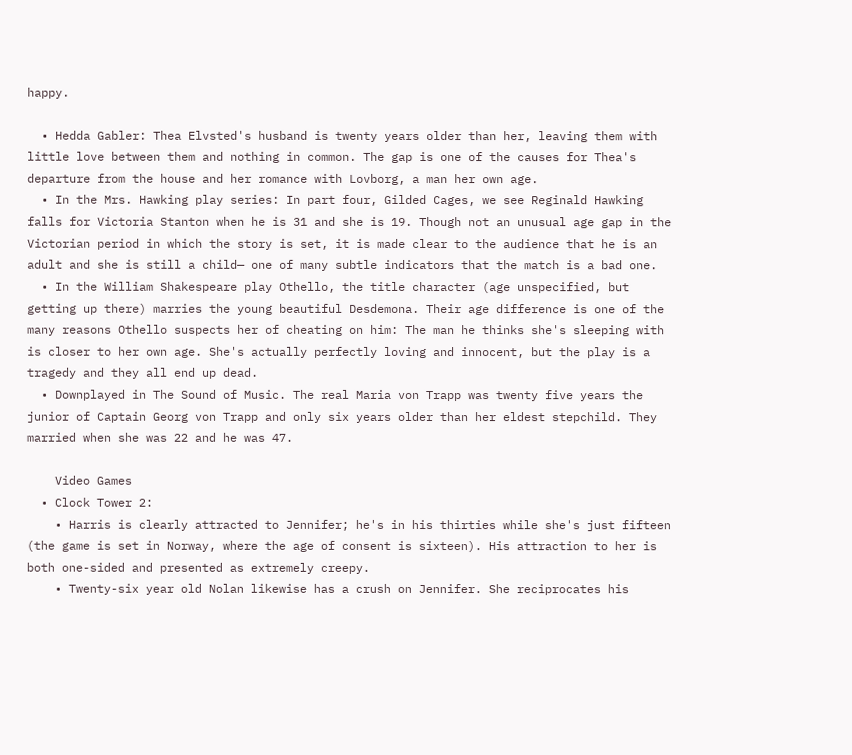happy.

  • Hedda Gabler: Thea Elvsted's husband is twenty years older than her, leaving them with little love between them and nothing in common. The gap is one of the causes for Thea's departure from the house and her romance with Lovborg, a man her own age.
  • In the Mrs. Hawking play series: In part four, Gilded Cages, we see Reginald Hawking falls for Victoria Stanton when he is 31 and she is 19. Though not an unusual age gap in the Victorian period in which the story is set, it is made clear to the audience that he is an adult and she is still a child— one of many subtle indicators that the match is a bad one.
  • In the William Shakespeare play Othello, the title character (age unspecified, but getting up there) marries the young beautiful Desdemona. Their age difference is one of the many reasons Othello suspects her of cheating on him: The man he thinks she's sleeping with is closer to her own age. She's actually perfectly loving and innocent, but the play is a tragedy and they all end up dead.
  • Downplayed in The Sound of Music. The real Maria von Trapp was twenty five years the junior of Captain Georg von Trapp and only six years older than her eldest stepchild. They married when she was 22 and he was 47.

    Video Games
  • Clock Tower 2:
    • Harris is clearly attracted to Jennifer; he's in his thirties while she's just fifteen (the game is set in Norway, where the age of consent is sixteen). His attraction to her is both one-sided and presented as extremely creepy.
    • Twenty-six year old Nolan likewise has a crush on Jennifer. She reciprocates his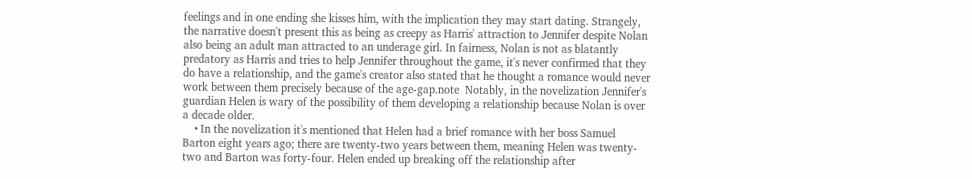feelings and in one ending she kisses him, with the implication they may start dating. Strangely, the narrative doesn't present this as being as creepy as Harris' attraction to Jennifer despite Nolan also being an adult man attracted to an underage girl. In fairness, Nolan is not as blatantly predatory as Harris and tries to help Jennifer throughout the game, it's never confirmed that they do have a relationship, and the game's creator also stated that he thought a romance would never work between them precisely because of the age-gap.note  Notably, in the novelization Jennifer's guardian Helen is wary of the possibility of them developing a relationship because Nolan is over a decade older.
    • In the novelization it's mentioned that Helen had a brief romance with her boss Samuel Barton eight years ago; there are twenty-two years between them, meaning Helen was twenty-two and Barton was forty-four. Helen ended up breaking off the relationship after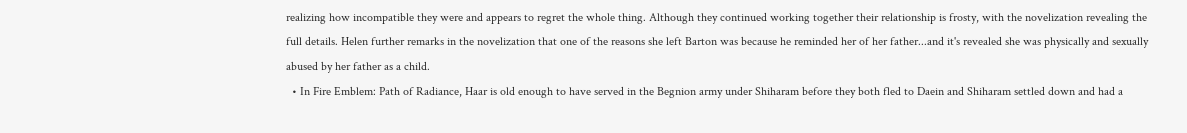realizing how incompatible they were and appears to regret the whole thing. Although they continued working together their relationship is frosty, with the novelization revealing the full details. Helen further remarks in the novelization that one of the reasons she left Barton was because he reminded her of her father...and it's revealed she was physically and sexually abused by her father as a child.
  • In Fire Emblem: Path of Radiance, Haar is old enough to have served in the Begnion army under Shiharam before they both fled to Daein and Shiharam settled down and had a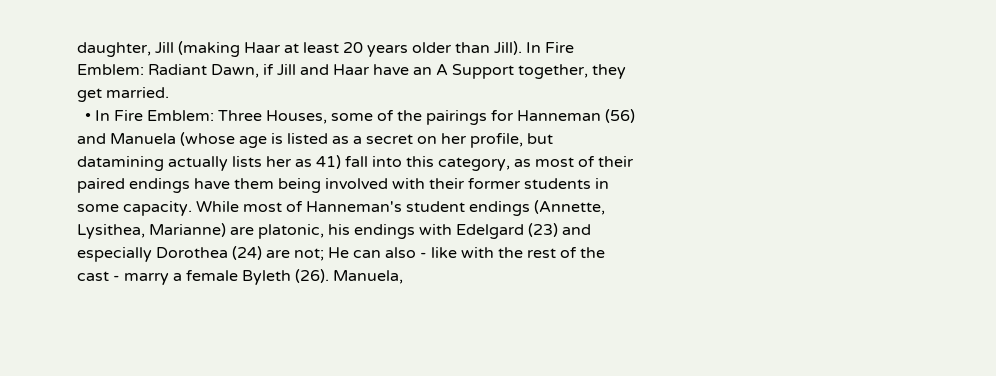daughter, Jill (making Haar at least 20 years older than Jill). In Fire Emblem: Radiant Dawn, if Jill and Haar have an A Support together, they get married.
  • In Fire Emblem: Three Houses, some of the pairings for Hanneman (56) and Manuela (whose age is listed as a secret on her profile, but datamining actually lists her as 41) fall into this category, as most of their paired endings have them being involved with their former students in some capacity. While most of Hanneman's student endings (Annette, Lysithea, Marianne) are platonic, his endings with Edelgard (23) and especially Dorothea (24) are not; He can also - like with the rest of the cast - marry a female Byleth (26). Manuela,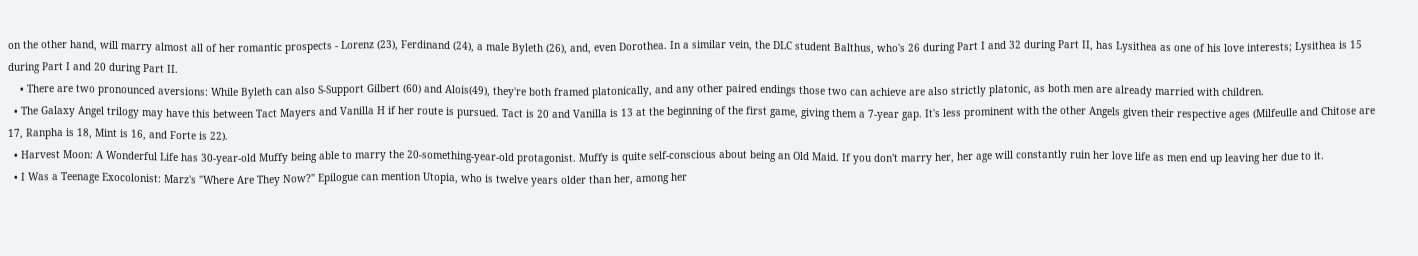on the other hand, will marry almost all of her romantic prospects - Lorenz (23), Ferdinand (24), a male Byleth (26), and, even Dorothea. In a similar vein, the DLC student Balthus, who's 26 during Part I and 32 during Part II, has Lysithea as one of his love interests; Lysithea is 15 during Part I and 20 during Part II.
    • There are two pronounced aversions: While Byleth can also S-Support Gilbert (60) and Alois(49), they're both framed platonically, and any other paired endings those two can achieve are also strictly platonic, as both men are already married with children.
  • The Galaxy Angel trilogy may have this between Tact Mayers and Vanilla H if her route is pursued. Tact is 20 and Vanilla is 13 at the beginning of the first game, giving them a 7-year gap. It's less prominent with the other Angels given their respective ages (Milfeulle and Chitose are 17, Ranpha is 18, Mint is 16, and Forte is 22).
  • Harvest Moon: A Wonderful Life has 30-year-old Muffy being able to marry the 20-something-year-old protagonist. Muffy is quite self-conscious about being an Old Maid. If you don't marry her, her age will constantly ruin her love life as men end up leaving her due to it.
  • I Was a Teenage Exocolonist: Marz's "Where Are They Now?" Epilogue can mention Utopia, who is twelve years older than her, among her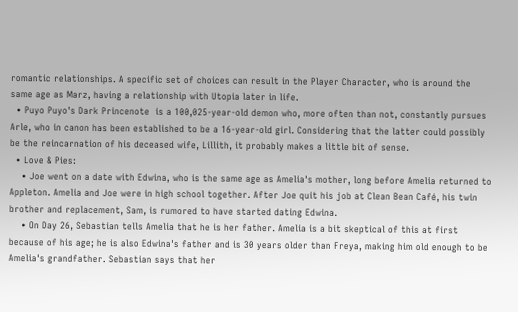romantic relationships. A specific set of choices can result in the Player Character, who is around the same age as Marz, having a relationship with Utopia later in life.
  • Puyo Puyo's Dark Princenote  is a 100,025-year-old demon who, more often than not, constantly pursues Arle, who in canon has been established to be a 16-year-old girl. Considering that the latter could possibly be the reincarnation of his deceased wife, Lillith, it probably makes a little bit of sense.
  • Love & Pies:
    • Joe went on a date with Edwina, who is the same age as Amelia's mother, long before Amelia returned to Appleton. Amelia and Joe were in high school together. After Joe quit his job at Clean Bean Café, his twin brother and replacement, Sam, is rumored to have started dating Edwina.
    • On Day 26, Sebastian tells Amelia that he is her father. Amelia is a bit skeptical of this at first because of his age; he is also Edwina's father and is 30 years older than Freya, making him old enough to be Amelia's grandfather. Sebastian says that her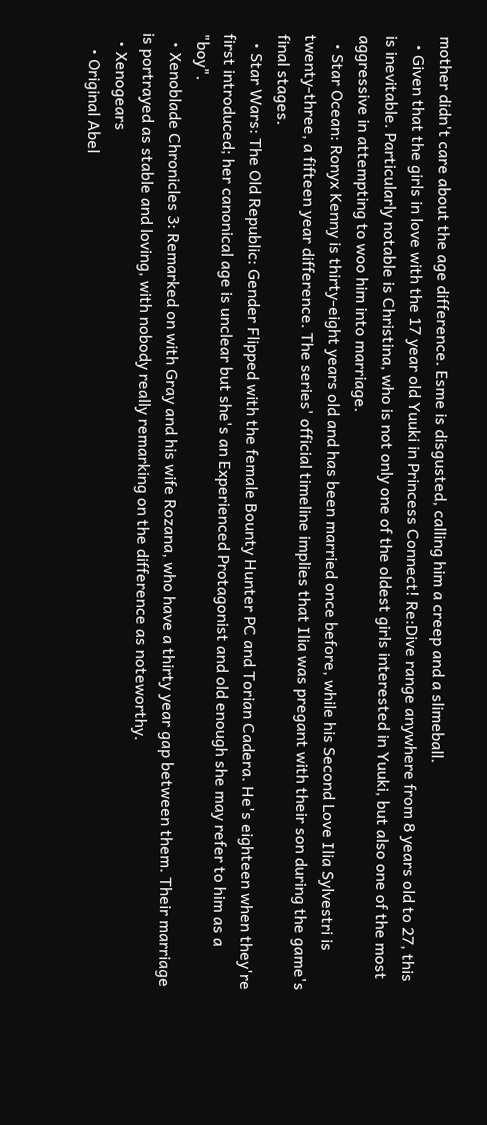mother didn't care about the age difference. Esme is disgusted, calling him a creep and a slimeball.
  • Given that the girls in love with the 17 year old Yuuki in Princess Connect! Re:Dive range anywhere from 8 years old to 27, this is inevitable. Particularly notable is Christina, who is not only one of the oldest girls interested in Yuuki, but also one of the most aggressive in attempting to woo him into marriage.
  • Star Ocean: Ronyx Kenny is thirty-eight years old and has been married once before, while his Second Love Ilia Sylvestri is twenty-three, a fifteen year difference. The series' official timeline implies that Ilia was pregant with their son during the game's final stages.
  • Star Wars: The Old Republic: Gender Flipped with the female Bounty Hunter PC and Torian Cadera. He's eighteen when they're first introduced; her canonical age is unclear but she's an Experienced Protagonist and old enough she may refer to him as a "boy".
  • Xenoblade Chronicles 3: Remarked on with Gray and his wife Rozana, who have a thirty year gap between them. Their marriage is portrayed as stable and loving, with nobody really remarking on the difference as noteworthy.
  • Xenogears
    • Original Abel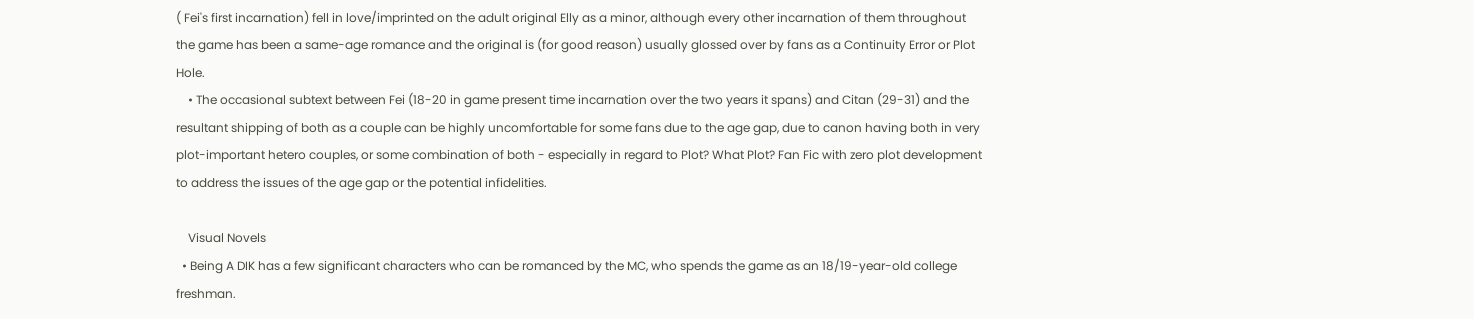( Fei's first incarnation) fell in love/imprinted on the adult original Elly as a minor, although every other incarnation of them throughout the game has been a same-age romance and the original is (for good reason) usually glossed over by fans as a Continuity Error or Plot Hole.
    • The occasional subtext between Fei (18-20 in game present time incarnation over the two years it spans) and Citan (29-31) and the resultant shipping of both as a couple can be highly uncomfortable for some fans due to the age gap, due to canon having both in very plot-important hetero couples, or some combination of both - especially in regard to Plot? What Plot? Fan Fic with zero plot development to address the issues of the age gap or the potential infidelities.

    Visual Novels
  • Being A DIK has a few significant characters who can be romanced by the MC, who spends the game as an 18/19-year-old college freshman.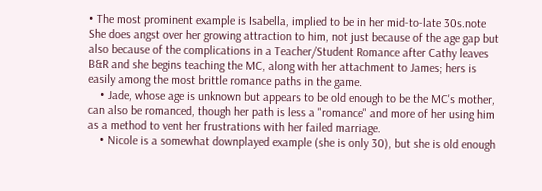• The most prominent example is Isabella, implied to be in her mid-to-late 30s.note  She does angst over her growing attraction to him, not just because of the age gap but also because of the complications in a Teacher/Student Romance after Cathy leaves B&R and she begins teaching the MC, along with her attachment to James; hers is easily among the most brittle romance paths in the game.
    • Jade, whose age is unknown but appears to be old enough to be the MC's mother, can also be romanced, though her path is less a "romance" and more of her using him as a method to vent her frustrations with her failed marriage.
    • Nicole is a somewhat downplayed example (she is only 30), but she is old enough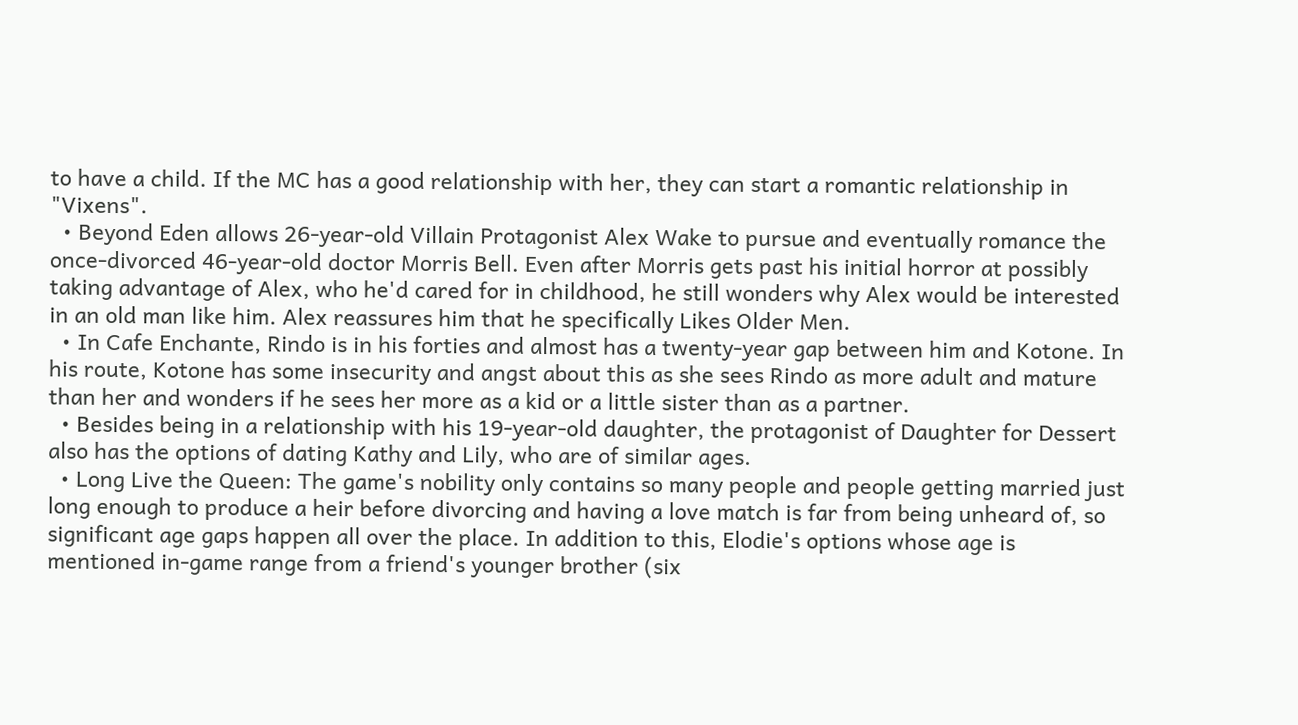to have a child. If the MC has a good relationship with her, they can start a romantic relationship in "Vixens".
  • Beyond Eden allows 26-year-old Villain Protagonist Alex Wake to pursue and eventually romance the once-divorced 46-year-old doctor Morris Bell. Even after Morris gets past his initial horror at possibly taking advantage of Alex, who he'd cared for in childhood, he still wonders why Alex would be interested in an old man like him. Alex reassures him that he specifically Likes Older Men.
  • In Cafe Enchante, Rindo is in his forties and almost has a twenty-year gap between him and Kotone. In his route, Kotone has some insecurity and angst about this as she sees Rindo as more adult and mature than her and wonders if he sees her more as a kid or a little sister than as a partner.
  • Besides being in a relationship with his 19-year-old daughter, the protagonist of Daughter for Dessert also has the options of dating Kathy and Lily, who are of similar ages.
  • Long Live the Queen: The game's nobility only contains so many people and people getting married just long enough to produce a heir before divorcing and having a love match is far from being unheard of, so significant age gaps happen all over the place. In addition to this, Elodie's options whose age is mentioned in-game range from a friend's younger brother (six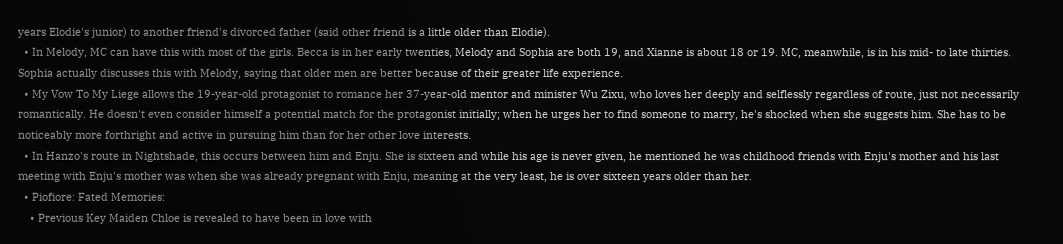years Elodie's junior) to another friend's divorced father (said other friend is a little older than Elodie).
  • In Melody, MC can have this with most of the girls. Becca is in her early twenties, Melody and Sophia are both 19, and Xianne is about 18 or 19. MC, meanwhile, is in his mid- to late thirties. Sophia actually discusses this with Melody, saying that older men are better because of their greater life experience.
  • My Vow To My Liege allows the 19-year-old protagonist to romance her 37-year-old mentor and minister Wu Zixu, who loves her deeply and selflessly regardless of route, just not necessarily romantically. He doesn't even consider himself a potential match for the protagonist initially; when he urges her to find someone to marry, he's shocked when she suggests him. She has to be noticeably more forthright and active in pursuing him than for her other love interests.
  • In Hanzo's route in Nightshade, this occurs between him and Enju. She is sixteen and while his age is never given, he mentioned he was childhood friends with Enju's mother and his last meeting with Enju's mother was when she was already pregnant with Enju, meaning at the very least, he is over sixteen years older than her.
  • Piofiore: Fated Memories:
    • Previous Key Maiden Chloe is revealed to have been in love with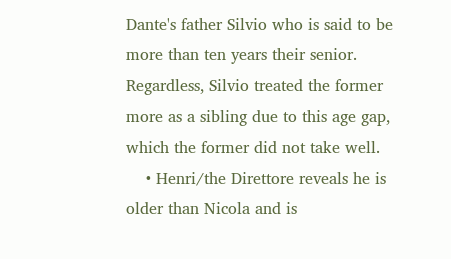Dante's father Silvio who is said to be more than ten years their senior. Regardless, Silvio treated the former more as a sibling due to this age gap, which the former did not take well.
    • Henri/the Direttore reveals he is older than Nicola and is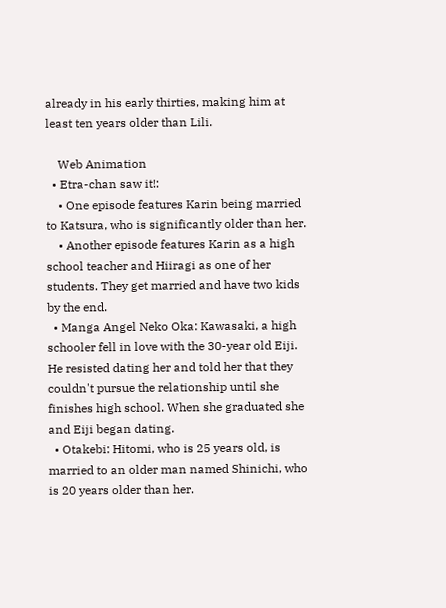already in his early thirties, making him at least ten years older than Lili.

    Web Animation
  • Etra-chan saw it!:
    • One episode features Karin being married to Katsura, who is significantly older than her.
    • Another episode features Karin as a high school teacher and Hiiragi as one of her students. They get married and have two kids by the end.
  • Manga Angel Neko Oka: Kawasaki, a high schooler fell in love with the 30-year old Eiji. He resisted dating her and told her that they couldn't pursue the relationship until she finishes high school. When she graduated she and Eiji began dating.
  • Otakebi: Hitomi, who is 25 years old, is married to an older man named Shinichi, who is 20 years older than her.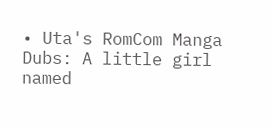• Uta's RomCom Manga Dubs: A little girl named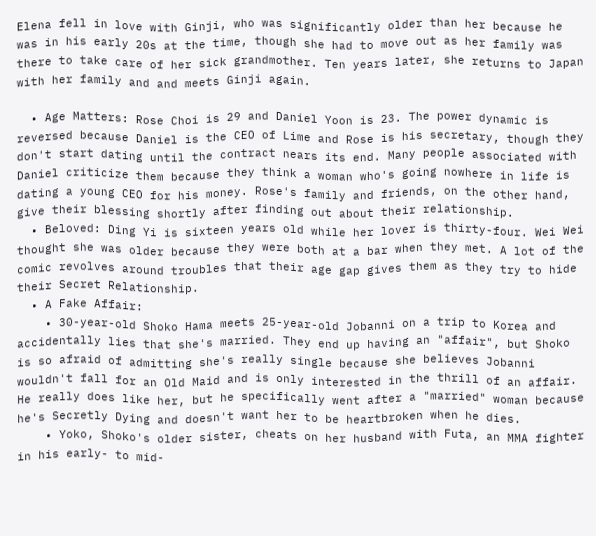Elena fell in love with Ginji, who was significantly older than her because he was in his early 20s at the time, though she had to move out as her family was there to take care of her sick grandmother. Ten years later, she returns to Japan with her family and and meets Ginji again.

  • Age Matters: Rose Choi is 29 and Daniel Yoon is 23. The power dynamic is reversed because Daniel is the CEO of Lime and Rose is his secretary, though they don't start dating until the contract nears its end. Many people associated with Daniel criticize them because they think a woman who's going nowhere in life is dating a young CEO for his money. Rose's family and friends, on the other hand, give their blessing shortly after finding out about their relationship.
  • Beloved: Ding Yi is sixteen years old while her lover is thirty-four. Wei Wei thought she was older because they were both at a bar when they met. A lot of the comic revolves around troubles that their age gap gives them as they try to hide their Secret Relationship.
  • A Fake Affair:
    • 30-year-old Shoko Hama meets 25-year-old Jobanni on a trip to Korea and accidentally lies that she's married. They end up having an "affair", but Shoko is so afraid of admitting she's really single because she believes Jobanni wouldn't fall for an Old Maid and is only interested in the thrill of an affair. He really does like her, but he specifically went after a "married" woman because he's Secretly Dying and doesn't want her to be heartbroken when he dies.
    • Yoko, Shoko's older sister, cheats on her husband with Futa, an MMA fighter in his early- to mid-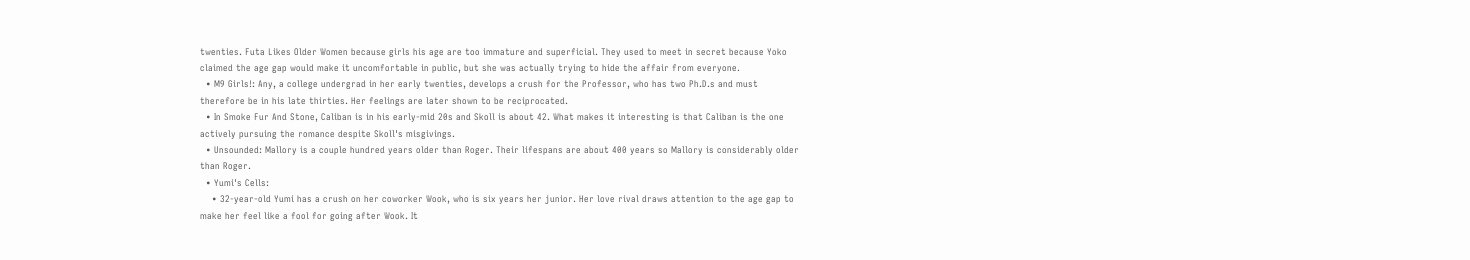twenties. Futa Likes Older Women because girls his age are too immature and superficial. They used to meet in secret because Yoko claimed the age gap would make it uncomfortable in public, but she was actually trying to hide the affair from everyone.
  • M9 Girls!: Any, a college undergrad in her early twenties, develops a crush for the Professor, who has two Ph.D.s and must therefore be in his late thirties. Her feelings are later shown to be reciprocated.
  • In Smoke Fur And Stone, Caliban is in his early-mid 20s and Skoll is about 42. What makes it interesting is that Caliban is the one actively pursuing the romance despite Skoll's misgivings.
  • Unsounded: Mallory is a couple hundred years older than Roger. Their lifespans are about 400 years so Mallory is considerably older than Roger.
  • Yumi's Cells:
    • 32-year-old Yumi has a crush on her coworker Wook, who is six years her junior. Her love rival draws attention to the age gap to make her feel like a fool for going after Wook. It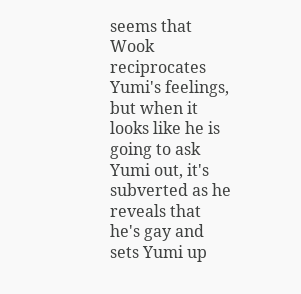seems that Wook reciprocates Yumi's feelings, but when it looks like he is going to ask Yumi out, it's subverted as he reveals that he's gay and sets Yumi up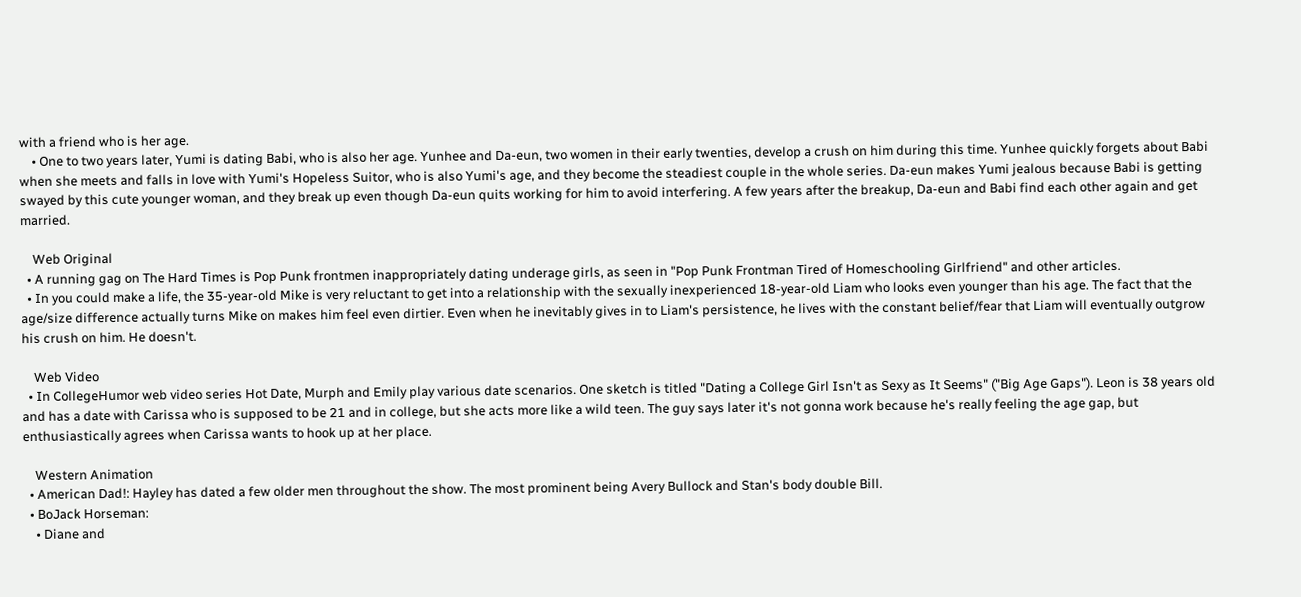with a friend who is her age.
    • One to two years later, Yumi is dating Babi, who is also her age. Yunhee and Da-eun, two women in their early twenties, develop a crush on him during this time. Yunhee quickly forgets about Babi when she meets and falls in love with Yumi's Hopeless Suitor, who is also Yumi's age, and they become the steadiest couple in the whole series. Da-eun makes Yumi jealous because Babi is getting swayed by this cute younger woman, and they break up even though Da-eun quits working for him to avoid interfering. A few years after the breakup, Da-eun and Babi find each other again and get married.

    Web Original
  • A running gag on The Hard Times is Pop Punk frontmen inappropriately dating underage girls, as seen in "Pop Punk Frontman Tired of Homeschooling Girlfriend" and other articles.
  • In you could make a life, the 35-year-old Mike is very reluctant to get into a relationship with the sexually inexperienced 18-year-old Liam who looks even younger than his age. The fact that the age/size difference actually turns Mike on makes him feel even dirtier. Even when he inevitably gives in to Liam's persistence, he lives with the constant belief/fear that Liam will eventually outgrow his crush on him. He doesn't.

    Web Video
  • In CollegeHumor web video series Hot Date, Murph and Emily play various date scenarios. One sketch is titled "Dating a College Girl Isn't as Sexy as It Seems" ("Big Age Gaps"). Leon is 38 years old and has a date with Carissa who is supposed to be 21 and in college, but she acts more like a wild teen. The guy says later it's not gonna work because he's really feeling the age gap, but enthusiastically agrees when Carissa wants to hook up at her place.

    Western Animation
  • American Dad!: Hayley has dated a few older men throughout the show. The most prominent being Avery Bullock and Stan's body double Bill.
  • BoJack Horseman:
    • Diane and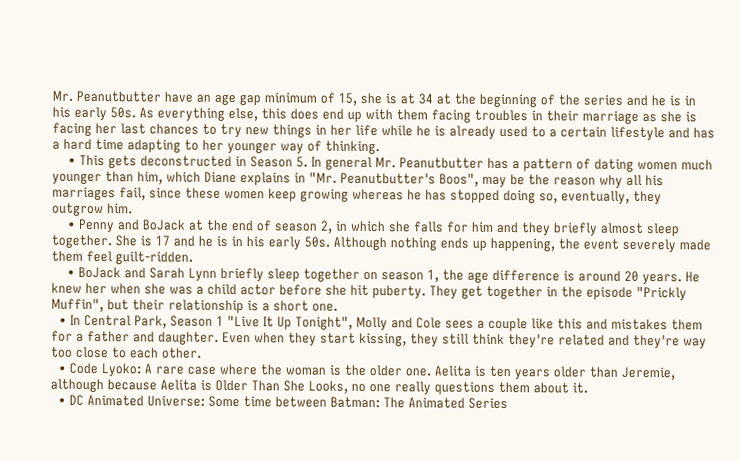Mr. Peanutbutter have an age gap minimum of 15, she is at 34 at the beginning of the series and he is in his early 50s. As everything else, this does end up with them facing troubles in their marriage as she is facing her last chances to try new things in her life while he is already used to a certain lifestyle and has a hard time adapting to her younger way of thinking.
    • This gets deconstructed in Season 5. In general Mr. Peanutbutter has a pattern of dating women much younger than him, which Diane explains in "Mr. Peanutbutter's Boos", may be the reason why all his marriages fail, since these women keep growing whereas he has stopped doing so, eventually, they outgrow him.
    • Penny and BoJack at the end of season 2, in which she falls for him and they briefly almost sleep together. She is 17 and he is in his early 50s. Although nothing ends up happening, the event severely made them feel guilt-ridden.
    • BoJack and Sarah Lynn briefly sleep together on season 1, the age difference is around 20 years. He knew her when she was a child actor before she hit puberty. They get together in the episode "Prickly Muffin", but their relationship is a short one.
  • In Central Park, Season 1 "Live It Up Tonight", Molly and Cole sees a couple like this and mistakes them for a father and daughter. Even when they start kissing, they still think they're related and they're way too close to each other.
  • Code Lyoko: A rare case where the woman is the older one. Aelita is ten years older than Jeremie, although because Aelita is Older Than She Looks, no one really questions them about it.
  • DC Animated Universe: Some time between Batman: The Animated Series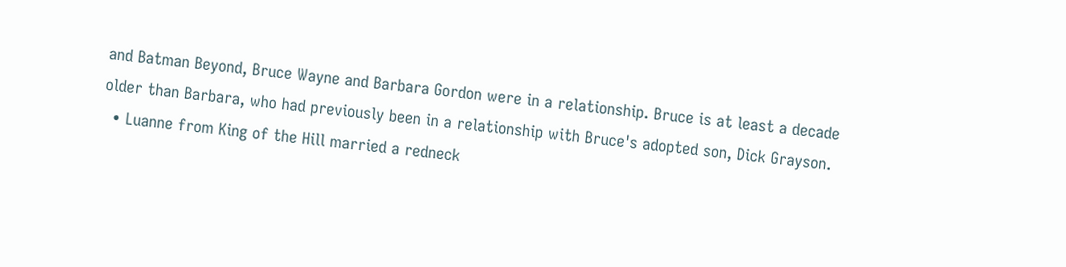and Batman Beyond, Bruce Wayne and Barbara Gordon were in a relationship. Bruce is at least a decade older than Barbara, who had previously been in a relationship with Bruce's adopted son, Dick Grayson.
  • Luanne from King of the Hill married a redneck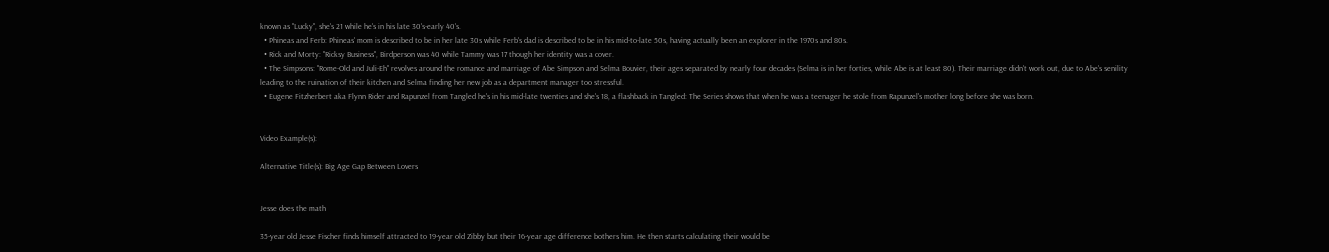known as "Lucky", she's 21 while he's in his late 30's-early 40's.
  • Phineas and Ferb: Phineas' mom is described to be in her late 30s while Ferb's dad is described to be in his mid-to-late 50s, having actually been an explorer in the 1970s and 80s.
  • Rick and Morty: "Ricksy Business", Birdperson was 40 while Tammy was 17 though her identity was a cover.
  • The Simpsons: "Rome-Old and Juli-Eh" revolves around the romance and marriage of Abe Simpson and Selma Bouvier, their ages separated by nearly four decades (Selma is in her forties, while Abe is at least 80). Their marriage didn't work out, due to Abe's senility leading to the ruination of their kitchen and Selma finding her new job as a department manager too stressful.
  • Eugene Fitzherbert aka Flynn Rider and Rapunzel from Tangled he's in his mid-late twenties and she's 18, a flashback in Tangled: The Series shows that when he was a teenager he stole from Rapunzel's mother long before she was born.


Video Example(s):

Alternative Title(s): Big Age Gap Between Lovers


Jesse does the math

35-year old Jesse Fischer finds himself attracted to 19-year old Zibby but their 16-year age difference bothers him. He then starts calculating their would be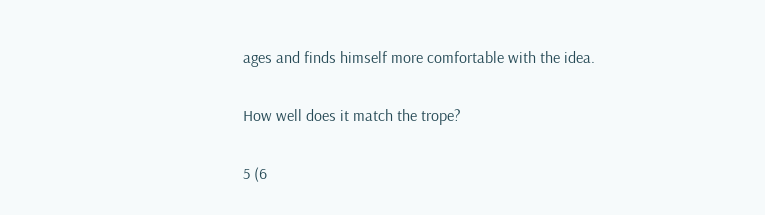ages and finds himself more comfortable with the idea.

How well does it match the trope?

5 (6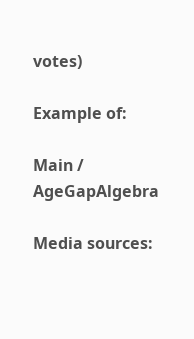votes)

Example of:

Main / AgeGapAlgebra

Media sources: